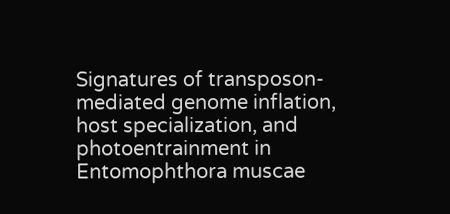Signatures of transposon-mediated genome inflation, host specialization, and photoentrainment in Entomophthora muscae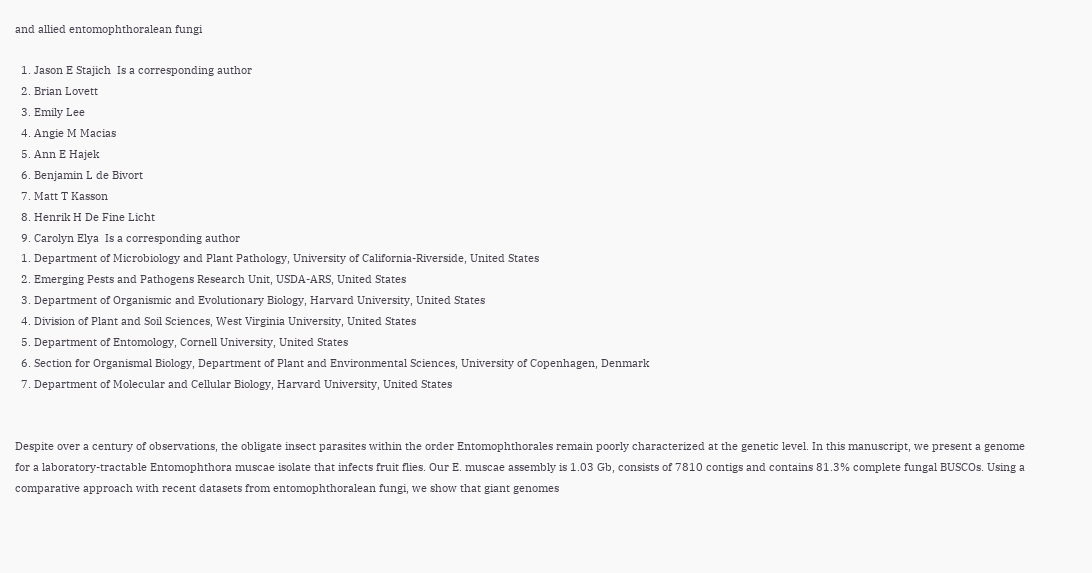and allied entomophthoralean fungi

  1. Jason E Stajich  Is a corresponding author
  2. Brian Lovett
  3. Emily Lee
  4. Angie M Macias
  5. Ann E Hajek
  6. Benjamin L de Bivort
  7. Matt T Kasson
  8. Henrik H De Fine Licht
  9. Carolyn Elya  Is a corresponding author
  1. Department of Microbiology and Plant Pathology, University of California-Riverside, United States
  2. Emerging Pests and Pathogens Research Unit, USDA-ARS, United States
  3. Department of Organismic and Evolutionary Biology, Harvard University, United States
  4. Division of Plant and Soil Sciences, West Virginia University, United States
  5. Department of Entomology, Cornell University, United States
  6. Section for Organismal Biology, Department of Plant and Environmental Sciences, University of Copenhagen, Denmark
  7. Department of Molecular and Cellular Biology, Harvard University, United States


Despite over a century of observations, the obligate insect parasites within the order Entomophthorales remain poorly characterized at the genetic level. In this manuscript, we present a genome for a laboratory-tractable Entomophthora muscae isolate that infects fruit flies. Our E. muscae assembly is 1.03 Gb, consists of 7810 contigs and contains 81.3% complete fungal BUSCOs. Using a comparative approach with recent datasets from entomophthoralean fungi, we show that giant genomes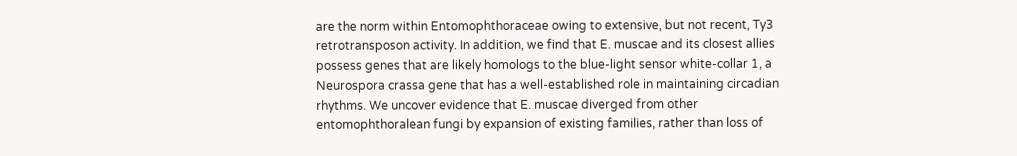are the norm within Entomophthoraceae owing to extensive, but not recent, Ty3 retrotransposon activity. In addition, we find that E. muscae and its closest allies possess genes that are likely homologs to the blue-light sensor white-collar 1, a Neurospora crassa gene that has a well-established role in maintaining circadian rhythms. We uncover evidence that E. muscae diverged from other entomophthoralean fungi by expansion of existing families, rather than loss of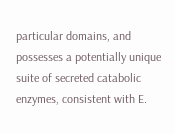particular domains, and possesses a potentially unique suite of secreted catabolic enzymes, consistent with E.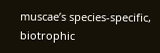muscae’s species-specific, biotrophic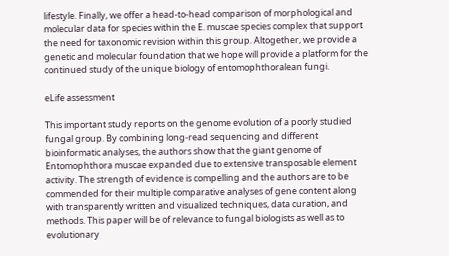lifestyle. Finally, we offer a head-to-head comparison of morphological and molecular data for species within the E. muscae species complex that support the need for taxonomic revision within this group. Altogether, we provide a genetic and molecular foundation that we hope will provide a platform for the continued study of the unique biology of entomophthoralean fungi.

eLife assessment

This important study reports on the genome evolution of a poorly studied fungal group. By combining long-read sequencing and different bioinformatic analyses, the authors show that the giant genome of Entomophthora muscae expanded due to extensive transposable element activity. The strength of evidence is compelling and the authors are to be commended for their multiple comparative analyses of gene content along with transparently written and visualized techniques, data curation, and methods. This paper will be of relevance to fungal biologists as well as to evolutionary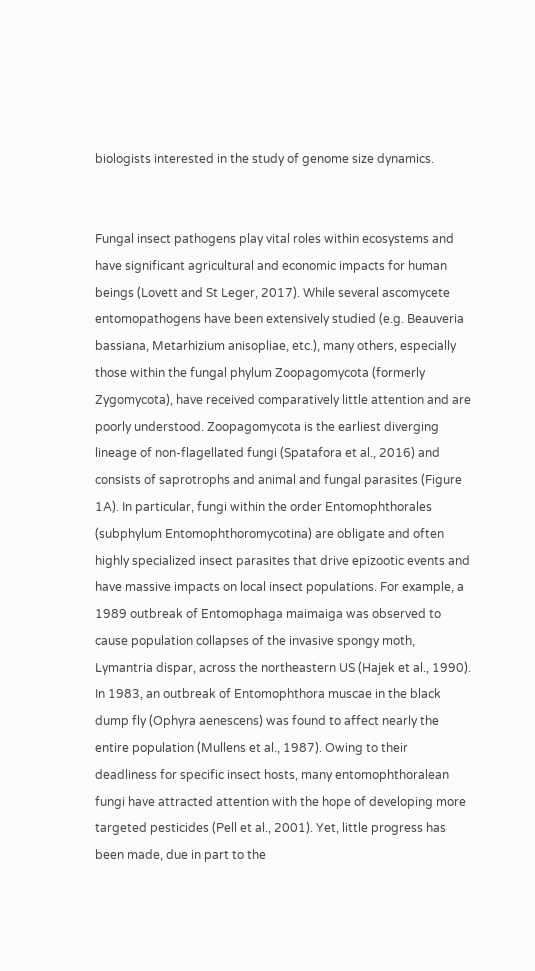biologists interested in the study of genome size dynamics.


Fungal insect pathogens play vital roles within ecosystems and have significant agricultural and economic impacts for human beings (Lovett and St Leger, 2017). While several ascomycete entomopathogens have been extensively studied (e.g. Beauveria bassiana, Metarhizium anisopliae, etc.), many others, especially those within the fungal phylum Zoopagomycota (formerly Zygomycota), have received comparatively little attention and are poorly understood. Zoopagomycota is the earliest diverging lineage of non-flagellated fungi (Spatafora et al., 2016) and consists of saprotrophs and animal and fungal parasites (Figure 1A). In particular, fungi within the order Entomophthorales (subphylum Entomophthoromycotina) are obligate and often highly specialized insect parasites that drive epizootic events and have massive impacts on local insect populations. For example, a 1989 outbreak of Entomophaga maimaiga was observed to cause population collapses of the invasive spongy moth, Lymantria dispar, across the northeastern US (Hajek et al., 1990). In 1983, an outbreak of Entomophthora muscae in the black dump fly (Ophyra aenescens) was found to affect nearly the entire population (Mullens et al., 1987). Owing to their deadliness for specific insect hosts, many entomophthoralean fungi have attracted attention with the hope of developing more targeted pesticides (Pell et al., 2001). Yet, little progress has been made, due in part to the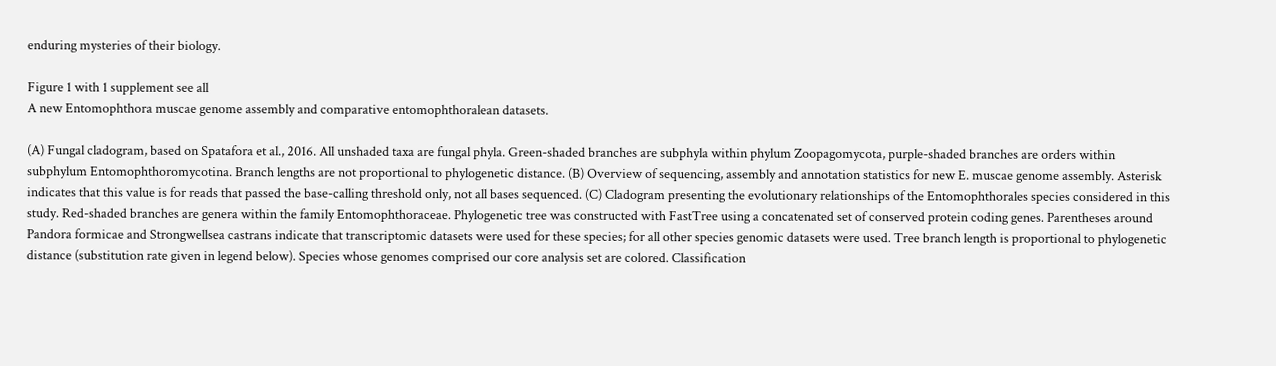enduring mysteries of their biology.

Figure 1 with 1 supplement see all
A new Entomophthora muscae genome assembly and comparative entomophthoralean datasets.

(A) Fungal cladogram, based on Spatafora et al., 2016. All unshaded taxa are fungal phyla. Green-shaded branches are subphyla within phylum Zoopagomycota, purple-shaded branches are orders within subphylum Entomophthoromycotina. Branch lengths are not proportional to phylogenetic distance. (B) Overview of sequencing, assembly and annotation statistics for new E. muscae genome assembly. Asterisk indicates that this value is for reads that passed the base-calling threshold only, not all bases sequenced. (C) Cladogram presenting the evolutionary relationships of the Entomophthorales species considered in this study. Red-shaded branches are genera within the family Entomophthoraceae. Phylogenetic tree was constructed with FastTree using a concatenated set of conserved protein coding genes. Parentheses around Pandora formicae and Strongwellsea castrans indicate that transcriptomic datasets were used for these species; for all other species genomic datasets were used. Tree branch length is proportional to phylogenetic distance (substitution rate given in legend below). Species whose genomes comprised our core analysis set are colored. Classification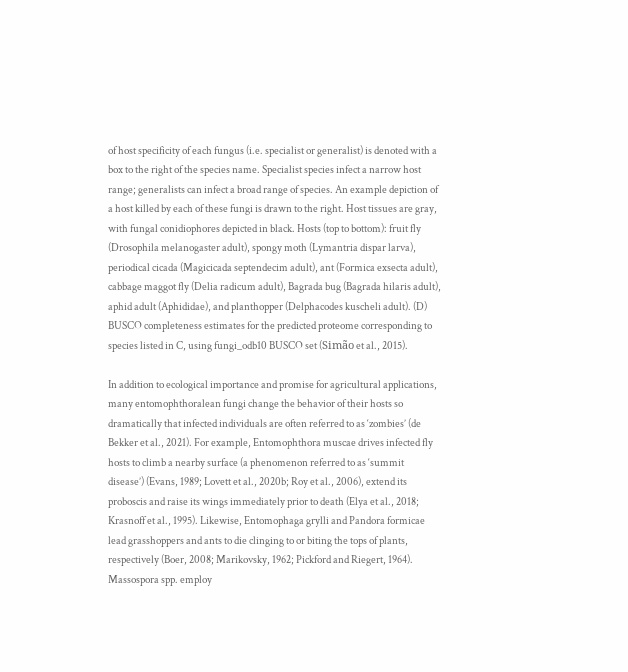of host specificity of each fungus (i.e. specialist or generalist) is denoted with a box to the right of the species name. Specialist species infect a narrow host range; generalists can infect a broad range of species. An example depiction of a host killed by each of these fungi is drawn to the right. Host tissues are gray, with fungal conidiophores depicted in black. Hosts (top to bottom): fruit fly (Drosophila melanogaster adult), spongy moth (Lymantria dispar larva), periodical cicada (Magicicada septendecim adult), ant (Formica exsecta adult), cabbage maggot fly (Delia radicum adult), Bagrada bug (Bagrada hilaris adult), aphid adult (Aphididae), and planthopper (Delphacodes kuscheli adult). (D) BUSCO completeness estimates for the predicted proteome corresponding to species listed in C, using fungi_odb10 BUSCO set (Simão et al., 2015).

In addition to ecological importance and promise for agricultural applications, many entomophthoralean fungi change the behavior of their hosts so dramatically that infected individuals are often referred to as ‘zombies’ (de Bekker et al., 2021). For example, Entomophthora muscae drives infected fly hosts to climb a nearby surface (a phenomenon referred to as ‘summit disease’) (Evans, 1989; Lovett et al., 2020b; Roy et al., 2006), extend its proboscis and raise its wings immediately prior to death (Elya et al., 2018; Krasnoff et al., 1995). Likewise, Entomophaga grylli and Pandora formicae lead grasshoppers and ants to die clinging to or biting the tops of plants, respectively (Boer, 2008; Marikovsky, 1962; Pickford and Riegert, 1964). Massospora spp. employ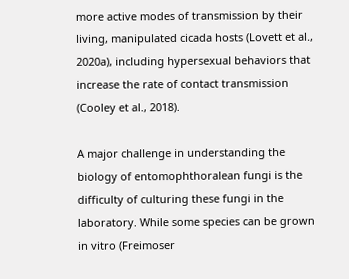more active modes of transmission by their living, manipulated cicada hosts (Lovett et al., 2020a), including hypersexual behaviors that increase the rate of contact transmission (Cooley et al., 2018).

A major challenge in understanding the biology of entomophthoralean fungi is the difficulty of culturing these fungi in the laboratory. While some species can be grown in vitro (Freimoser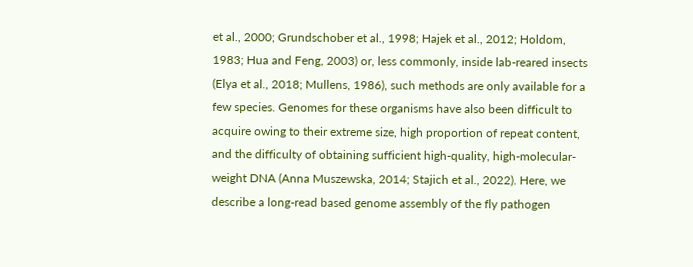et al., 2000; Grundschober et al., 1998; Hajek et al., 2012; Holdom, 1983; Hua and Feng, 2003) or, less commonly, inside lab-reared insects (Elya et al., 2018; Mullens, 1986), such methods are only available for a few species. Genomes for these organisms have also been difficult to acquire owing to their extreme size, high proportion of repeat content, and the difficulty of obtaining sufficient high-quality, high-molecular-weight DNA (Anna Muszewska, 2014; Stajich et al., 2022). Here, we describe a long-read based genome assembly of the fly pathogen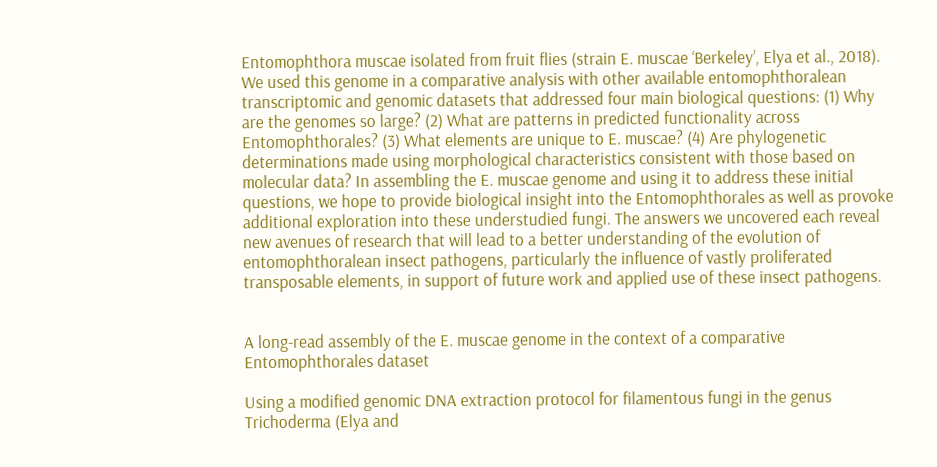Entomophthora muscae isolated from fruit flies (strain E. muscae ‘Berkeley’, Elya et al., 2018). We used this genome in a comparative analysis with other available entomophthoralean transcriptomic and genomic datasets that addressed four main biological questions: (1) Why are the genomes so large? (2) What are patterns in predicted functionality across Entomophthorales? (3) What elements are unique to E. muscae? (4) Are phylogenetic determinations made using morphological characteristics consistent with those based on molecular data? In assembling the E. muscae genome and using it to address these initial questions, we hope to provide biological insight into the Entomophthorales as well as provoke additional exploration into these understudied fungi. The answers we uncovered each reveal new avenues of research that will lead to a better understanding of the evolution of entomophthoralean insect pathogens, particularly the influence of vastly proliferated transposable elements, in support of future work and applied use of these insect pathogens.


A long-read assembly of the E. muscae genome in the context of a comparative Entomophthorales dataset

Using a modified genomic DNA extraction protocol for filamentous fungi in the genus Trichoderma (Elya and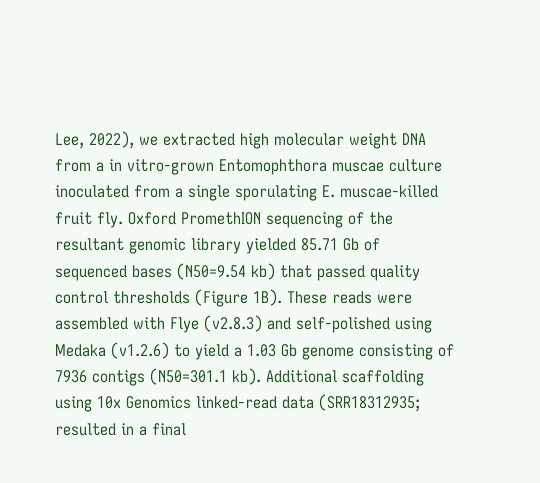Lee, 2022), we extracted high molecular weight DNA from a in vitro-grown Entomophthora muscae culture inoculated from a single sporulating E. muscae-killed fruit fly. Oxford PromethION sequencing of the resultant genomic library yielded 85.71 Gb of sequenced bases (N50=9.54 kb) that passed quality control thresholds (Figure 1B). These reads were assembled with Flye (v2.8.3) and self-polished using Medaka (v1.2.6) to yield a 1.03 Gb genome consisting of 7936 contigs (N50=301.1 kb). Additional scaffolding using 10x Genomics linked-read data (SRR18312935; resulted in a final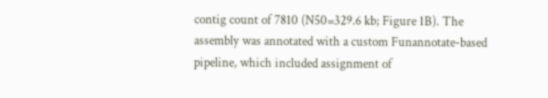contig count of 7810 (N50=329.6 kb; Figure 1B). The assembly was annotated with a custom Funannotate-based pipeline, which included assignment of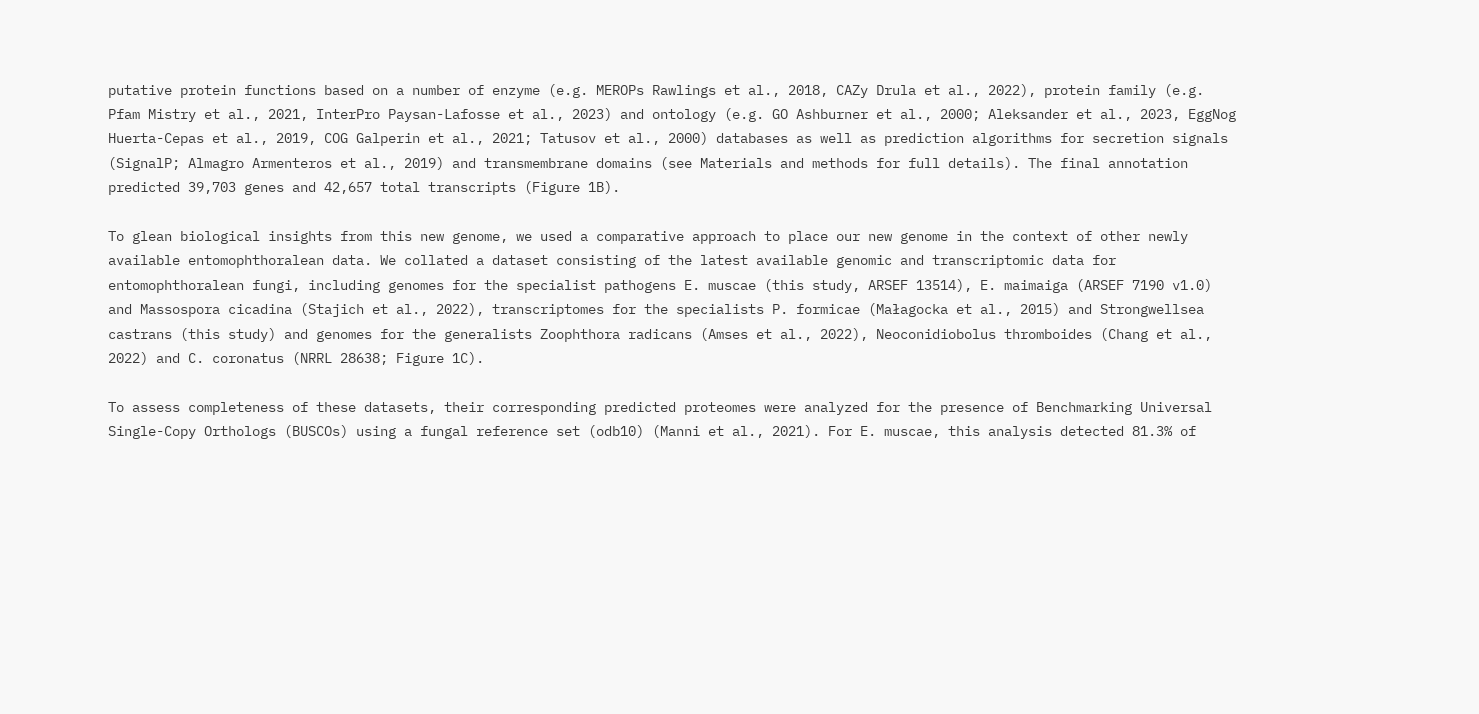putative protein functions based on a number of enzyme (e.g. MEROPs Rawlings et al., 2018, CAZy Drula et al., 2022), protein family (e.g. Pfam Mistry et al., 2021, InterPro Paysan-Lafosse et al., 2023) and ontology (e.g. GO Ashburner et al., 2000; Aleksander et al., 2023, EggNog Huerta-Cepas et al., 2019, COG Galperin et al., 2021; Tatusov et al., 2000) databases as well as prediction algorithms for secretion signals (SignalP; Almagro Armenteros et al., 2019) and transmembrane domains (see Materials and methods for full details). The final annotation predicted 39,703 genes and 42,657 total transcripts (Figure 1B).

To glean biological insights from this new genome, we used a comparative approach to place our new genome in the context of other newly available entomophthoralean data. We collated a dataset consisting of the latest available genomic and transcriptomic data for entomophthoralean fungi, including genomes for the specialist pathogens E. muscae (this study, ARSEF 13514), E. maimaiga (ARSEF 7190 v1.0) and Massospora cicadina (Stajich et al., 2022), transcriptomes for the specialists P. formicae (Małagocka et al., 2015) and Strongwellsea castrans (this study) and genomes for the generalists Zoophthora radicans (Amses et al., 2022), Neoconidiobolus thromboides (Chang et al., 2022) and C. coronatus (NRRL 28638; Figure 1C).

To assess completeness of these datasets, their corresponding predicted proteomes were analyzed for the presence of Benchmarking Universal Single-Copy Orthologs (BUSCOs) using a fungal reference set (odb10) (Manni et al., 2021). For E. muscae, this analysis detected 81.3% of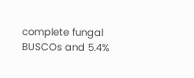complete fungal BUSCOs and 5.4%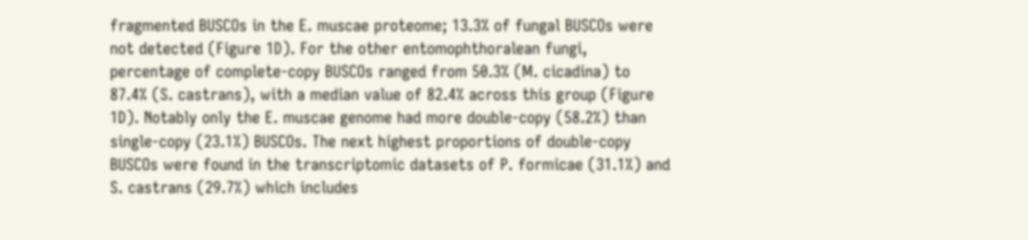fragmented BUSCOs in the E. muscae proteome; 13.3% of fungal BUSCOs were not detected (Figure 1D). For the other entomophthoralean fungi, percentage of complete-copy BUSCOs ranged from 50.3% (M. cicadina) to 87.4% (S. castrans), with a median value of 82.4% across this group (Figure 1D). Notably only the E. muscae genome had more double-copy (58.2%) than single-copy (23.1%) BUSCOs. The next highest proportions of double-copy BUSCOs were found in the transcriptomic datasets of P. formicae (31.1%) and S. castrans (29.7%) which includes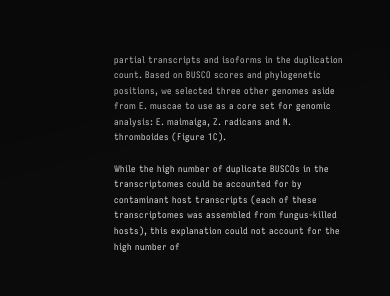partial transcripts and isoforms in the duplication count. Based on BUSCO scores and phylogenetic positions, we selected three other genomes aside from E. muscae to use as a core set for genomic analysis: E. maimaiga, Z. radicans and N. thromboides (Figure 1C).

While the high number of duplicate BUSCOs in the transcriptomes could be accounted for by contaminant host transcripts (each of these transcriptomes was assembled from fungus-killed hosts), this explanation could not account for the high number of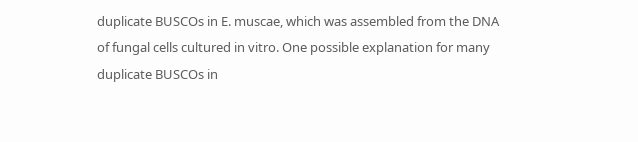duplicate BUSCOs in E. muscae, which was assembled from the DNA of fungal cells cultured in vitro. One possible explanation for many duplicate BUSCOs in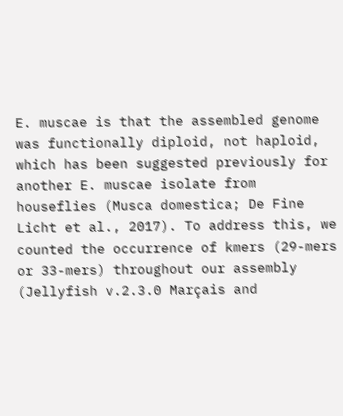E. muscae is that the assembled genome was functionally diploid, not haploid, which has been suggested previously for another E. muscae isolate from houseflies (Musca domestica; De Fine Licht et al., 2017). To address this, we counted the occurrence of kmers (29-mers or 33-mers) throughout our assembly (Jellyfish v.2.3.0 Marçais and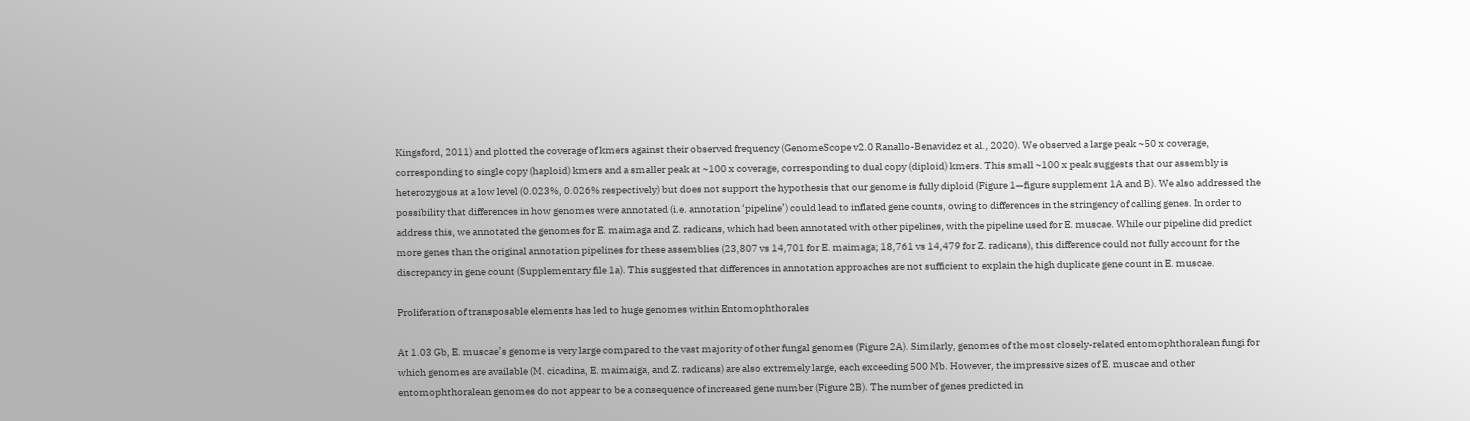Kingsford, 2011) and plotted the coverage of kmers against their observed frequency (GenomeScope v2.0 Ranallo-Benavidez et al., 2020). We observed a large peak ~50 x coverage, corresponding to single copy (haploid) kmers and a smaller peak at ~100 x coverage, corresponding to dual copy (diploid) kmers. This small ~100 x peak suggests that our assembly is heterozygous at a low level (0.023%, 0.026% respectively) but does not support the hypothesis that our genome is fully diploid (Figure 1—figure supplement 1A and B). We also addressed the possibility that differences in how genomes were annotated (i.e. annotation ‘pipeline’) could lead to inflated gene counts, owing to differences in the stringency of calling genes. In order to address this, we annotated the genomes for E. maimaga and Z. radicans, which had been annotated with other pipelines, with the pipeline used for E. muscae. While our pipeline did predict more genes than the original annotation pipelines for these assemblies (23,807 vs 14,701 for E. maimaga; 18,761 vs 14,479 for Z. radicans), this difference could not fully account for the discrepancy in gene count (Supplementary file 1a). This suggested that differences in annotation approaches are not sufficient to explain the high duplicate gene count in E. muscae.

Proliferation of transposable elements has led to huge genomes within Entomophthorales

At 1.03 Gb, E. muscae’s genome is very large compared to the vast majority of other fungal genomes (Figure 2A). Similarly, genomes of the most closely-related entomophthoralean fungi for which genomes are available (M. cicadina, E. maimaiga, and Z. radicans) are also extremely large, each exceeding 500 Mb. However, the impressive sizes of E. muscae and other entomophthoralean genomes do not appear to be a consequence of increased gene number (Figure 2B). The number of genes predicted in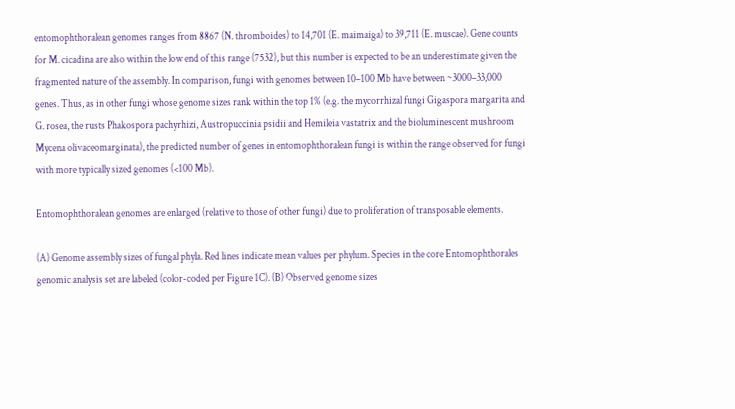entomophthoralean genomes ranges from 8867 (N. thromboides) to 14,701 (E. maimaiga) to 39,711 (E. muscae). Gene counts for M. cicadina are also within the low end of this range (7532), but this number is expected to be an underestimate given the fragmented nature of the assembly. In comparison, fungi with genomes between 10–100 Mb have between ~3000–33,000 genes. Thus, as in other fungi whose genome sizes rank within the top 1% (e.g. the mycorrhizal fungi Gigaspora margarita and G. rosea, the rusts Phakospora pachyrhizi, Austropuccinia psidii and Hemileia vastatrix and the bioluminescent mushroom Mycena olivaceomarginata), the predicted number of genes in entomophthoralean fungi is within the range observed for fungi with more typically sized genomes (<100 Mb).

Entomophthoralean genomes are enlarged (relative to those of other fungi) due to proliferation of transposable elements.

(A) Genome assembly sizes of fungal phyla. Red lines indicate mean values per phylum. Species in the core Entomophthorales genomic analysis set are labeled (color-coded per Figure 1C). (B) Observed genome sizes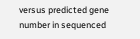versus predicted gene number in sequenced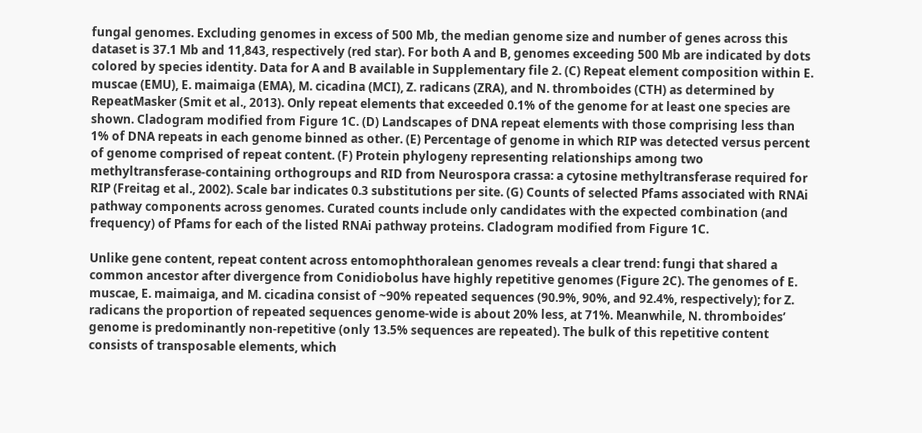fungal genomes. Excluding genomes in excess of 500 Mb, the median genome size and number of genes across this dataset is 37.1 Mb and 11,843, respectively (red star). For both A and B, genomes exceeding 500 Mb are indicated by dots colored by species identity. Data for A and B available in Supplementary file 2. (C) Repeat element composition within E. muscae (EMU), E. maimaiga (EMA), M. cicadina (MCI), Z. radicans (ZRA), and N. thromboides (CTH) as determined by RepeatMasker (Smit et al., 2013). Only repeat elements that exceeded 0.1% of the genome for at least one species are shown. Cladogram modified from Figure 1C. (D) Landscapes of DNA repeat elements with those comprising less than 1% of DNA repeats in each genome binned as other. (E) Percentage of genome in which RIP was detected versus percent of genome comprised of repeat content. (F) Protein phylogeny representing relationships among two methyltransferase-containing orthogroups and RID from Neurospora crassa: a cytosine methyltransferase required for RIP (Freitag et al., 2002). Scale bar indicates 0.3 substitutions per site. (G) Counts of selected Pfams associated with RNAi pathway components across genomes. Curated counts include only candidates with the expected combination (and frequency) of Pfams for each of the listed RNAi pathway proteins. Cladogram modified from Figure 1C.

Unlike gene content, repeat content across entomophthoralean genomes reveals a clear trend: fungi that shared a common ancestor after divergence from Conidiobolus have highly repetitive genomes (Figure 2C). The genomes of E. muscae, E. maimaiga, and M. cicadina consist of ~90% repeated sequences (90.9%, 90%, and 92.4%, respectively); for Z. radicans the proportion of repeated sequences genome-wide is about 20% less, at 71%. Meanwhile, N. thromboides’ genome is predominantly non-repetitive (only 13.5% sequences are repeated). The bulk of this repetitive content consists of transposable elements, which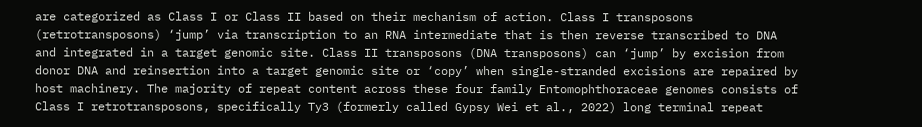are categorized as Class I or Class II based on their mechanism of action. Class I transposons (retrotransposons) ‘jump’ via transcription to an RNA intermediate that is then reverse transcribed to DNA and integrated in a target genomic site. Class II transposons (DNA transposons) can ‘jump’ by excision from donor DNA and reinsertion into a target genomic site or ‘copy’ when single-stranded excisions are repaired by host machinery. The majority of repeat content across these four family Entomophthoraceae genomes consists of Class I retrotransposons, specifically Ty3 (formerly called Gypsy Wei et al., 2022) long terminal repeat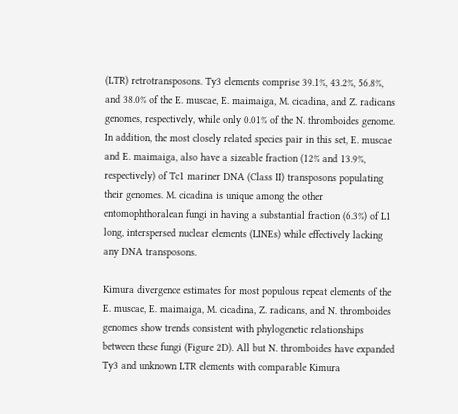(LTR) retrotransposons. Ty3 elements comprise 39.1%, 43.2%, 56.8%, and 38.0% of the E. muscae, E. maimaiga, M. cicadina, and Z. radicans genomes, respectively, while only 0.01% of the N. thromboides genome. In addition, the most closely related species pair in this set, E. muscae and E. maimaiga, also have a sizeable fraction (12% and 13.9%, respectively) of Tc1 mariner DNA (Class II) transposons populating their genomes. M. cicadina is unique among the other entomophthoralean fungi in having a substantial fraction (6.3%) of L1 long, interspersed nuclear elements (LINEs) while effectively lacking any DNA transposons.

Kimura divergence estimates for most populous repeat elements of the E. muscae, E. maimaiga, M. cicadina, Z. radicans, and N. thromboides genomes show trends consistent with phylogenetic relationships between these fungi (Figure 2D). All but N. thromboides have expanded Ty3 and unknown LTR elements with comparable Kimura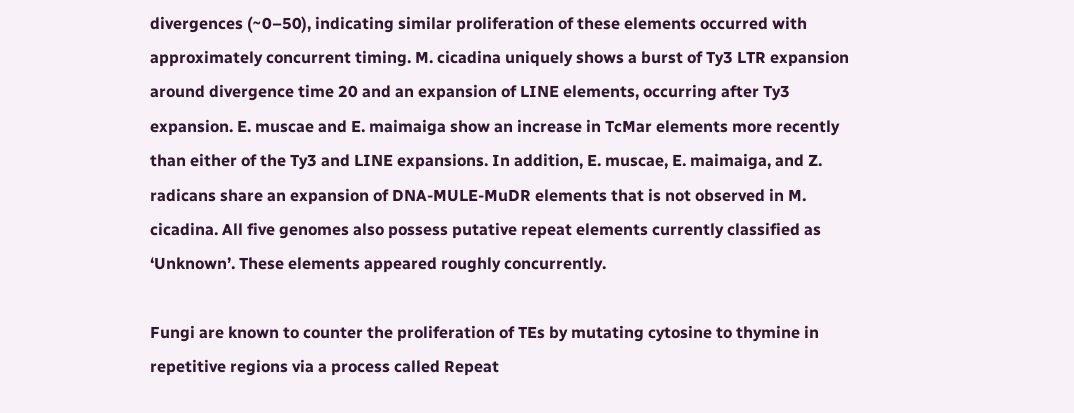divergences (~0–50), indicating similar proliferation of these elements occurred with approximately concurrent timing. M. cicadina uniquely shows a burst of Ty3 LTR expansion around divergence time 20 and an expansion of LINE elements, occurring after Ty3 expansion. E. muscae and E. maimaiga show an increase in TcMar elements more recently than either of the Ty3 and LINE expansions. In addition, E. muscae, E. maimaiga, and Z. radicans share an expansion of DNA-MULE-MuDR elements that is not observed in M. cicadina. All five genomes also possess putative repeat elements currently classified as ‘Unknown’. These elements appeared roughly concurrently.

Fungi are known to counter the proliferation of TEs by mutating cytosine to thymine in repetitive regions via a process called Repeat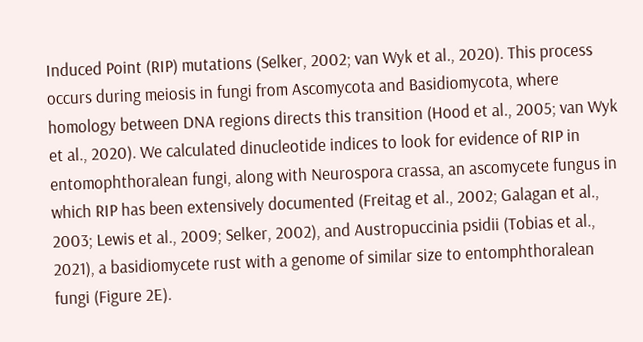Induced Point (RIP) mutations (Selker, 2002; van Wyk et al., 2020). This process occurs during meiosis in fungi from Ascomycota and Basidiomycota, where homology between DNA regions directs this transition (Hood et al., 2005; van Wyk et al., 2020). We calculated dinucleotide indices to look for evidence of RIP in entomophthoralean fungi, along with Neurospora crassa, an ascomycete fungus in which RIP has been extensively documented (Freitag et al., 2002; Galagan et al., 2003; Lewis et al., 2009; Selker, 2002), and Austropuccinia psidii (Tobias et al., 2021), a basidiomycete rust with a genome of similar size to entomphthoralean fungi (Figure 2E).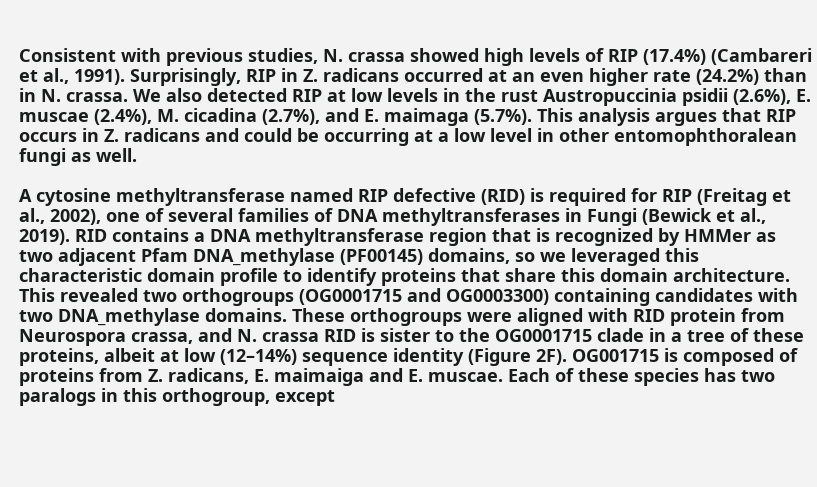Consistent with previous studies, N. crassa showed high levels of RIP (17.4%) (Cambareri et al., 1991). Surprisingly, RIP in Z. radicans occurred at an even higher rate (24.2%) than in N. crassa. We also detected RIP at low levels in the rust Austropuccinia psidii (2.6%), E. muscae (2.4%), M. cicadina (2.7%), and E. maimaga (5.7%). This analysis argues that RIP occurs in Z. radicans and could be occurring at a low level in other entomophthoralean fungi as well.

A cytosine methyltransferase named RIP defective (RID) is required for RIP (Freitag et al., 2002), one of several families of DNA methyltransferases in Fungi (Bewick et al., 2019). RID contains a DNA methyltransferase region that is recognized by HMMer as two adjacent Pfam DNA_methylase (PF00145) domains, so we leveraged this characteristic domain profile to identify proteins that share this domain architecture. This revealed two orthogroups (OG0001715 and OG0003300) containing candidates with two DNA_methylase domains. These orthogroups were aligned with RID protein from Neurospora crassa, and N. crassa RID is sister to the OG0001715 clade in a tree of these proteins, albeit at low (12–14%) sequence identity (Figure 2F). OG001715 is composed of proteins from Z. radicans, E. maimaiga and E. muscae. Each of these species has two paralogs in this orthogroup, except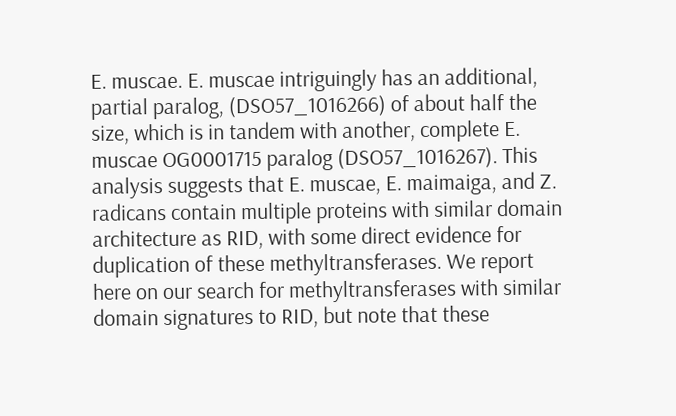E. muscae. E. muscae intriguingly has an additional, partial paralog, (DSO57_1016266) of about half the size, which is in tandem with another, complete E. muscae OG0001715 paralog (DSO57_1016267). This analysis suggests that E. muscae, E. maimaiga, and Z. radicans contain multiple proteins with similar domain architecture as RID, with some direct evidence for duplication of these methyltransferases. We report here on our search for methyltransferases with similar domain signatures to RID, but note that these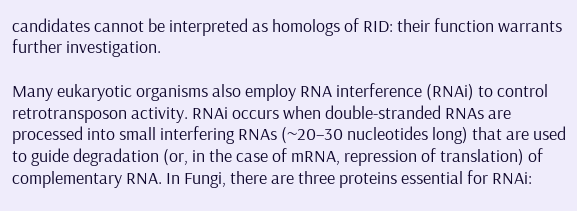candidates cannot be interpreted as homologs of RID: their function warrants further investigation.

Many eukaryotic organisms also employ RNA interference (RNAi) to control retrotransposon activity. RNAi occurs when double-stranded RNAs are processed into small interfering RNAs (~20–30 nucleotides long) that are used to guide degradation (or, in the case of mRNA, repression of translation) of complementary RNA. In Fungi, there are three proteins essential for RNAi: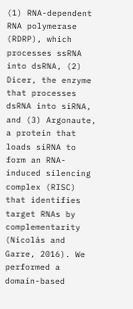(1) RNA-dependent RNA polymerase (RDRP), which processes ssRNA into dsRNA, (2) Dicer, the enzyme that processes dsRNA into siRNA, and (3) Argonaute, a protein that loads siRNA to form an RNA-induced silencing complex (RISC) that identifies target RNAs by complementarity (Nicolás and Garre, 2016). We performed a domain-based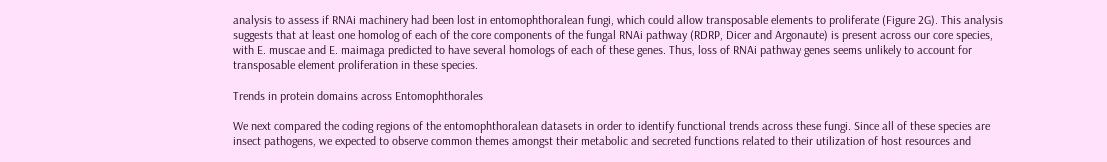analysis to assess if RNAi machinery had been lost in entomophthoralean fungi, which could allow transposable elements to proliferate (Figure 2G). This analysis suggests that at least one homolog of each of the core components of the fungal RNAi pathway (RDRP, Dicer and Argonaute) is present across our core species, with E. muscae and E. maimaga predicted to have several homologs of each of these genes. Thus, loss of RNAi pathway genes seems unlikely to account for transposable element proliferation in these species.

Trends in protein domains across Entomophthorales

We next compared the coding regions of the entomophthoralean datasets in order to identify functional trends across these fungi. Since all of these species are insect pathogens, we expected to observe common themes amongst their metabolic and secreted functions related to their utilization of host resources and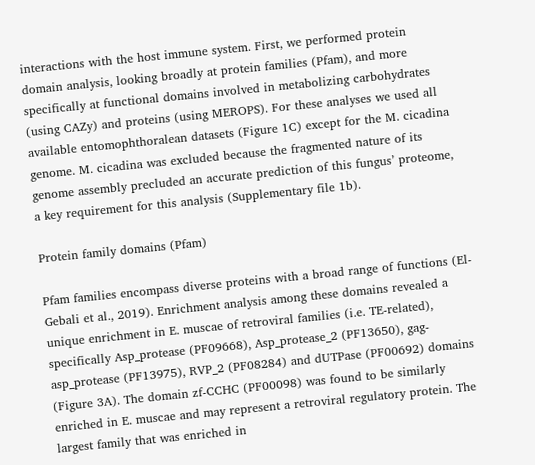interactions with the host immune system. First, we performed protein domain analysis, looking broadly at protein families (Pfam), and more specifically at functional domains involved in metabolizing carbohydrates (using CAZy) and proteins (using MEROPS). For these analyses we used all available entomophthoralean datasets (Figure 1C) except for the M. cicadina genome. M. cicadina was excluded because the fragmented nature of its genome assembly precluded an accurate prediction of this fungus’ proteome, a key requirement for this analysis (Supplementary file 1b).

Protein family domains (Pfam)

Pfam families encompass diverse proteins with a broad range of functions (El-Gebali et al., 2019). Enrichment analysis among these domains revealed a unique enrichment in E. muscae of retroviral families (i.e. TE-related), specifically Asp_protease (PF09668), Asp_protease_2 (PF13650), gag-asp_protease (PF13975), RVP_2 (PF08284) and dUTPase (PF00692) domains (Figure 3A). The domain zf-CCHC (PF00098) was found to be similarly enriched in E. muscae and may represent a retroviral regulatory protein. The largest family that was enriched in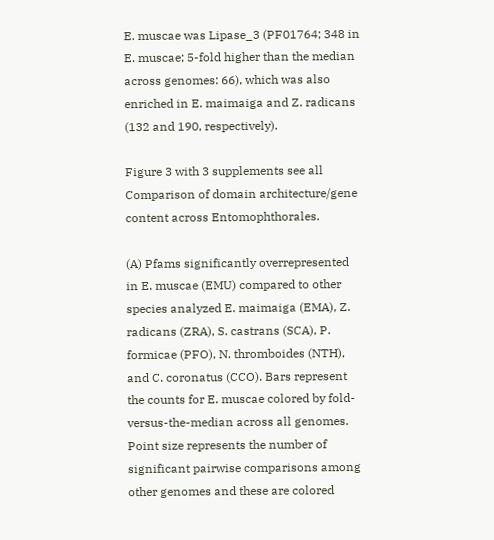E. muscae was Lipase_3 (PF01764; 348 in E. muscae; 5-fold higher than the median across genomes: 66), which was also enriched in E. maimaiga and Z. radicans (132 and 190, respectively).

Figure 3 with 3 supplements see all
Comparison of domain architecture/gene content across Entomophthorales.

(A) Pfams significantly overrepresented in E. muscae (EMU) compared to other species analyzed E. maimaiga (EMA), Z. radicans (ZRA), S. castrans (SCA), P. formicae (PFO), N. thromboides (NTH), and C. coronatus (CCO). Bars represent the counts for E. muscae colored by fold-versus-the-median across all genomes. Point size represents the number of significant pairwise comparisons among other genomes and these are colored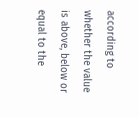according to whether the value is above, below or equal to the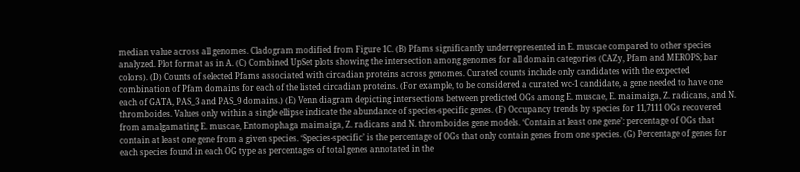median value across all genomes. Cladogram modified from Figure 1C. (B) Pfams significantly underrepresented in E. muscae compared to other species analyzed. Plot format as in A. (C) Combined UpSet plots showing the intersection among genomes for all domain categories (CAZy, Pfam and MEROPS; bar colors). (D) Counts of selected Pfams associated with circadian proteins across genomes. Curated counts include only candidates with the expected combination of Pfam domains for each of the listed circadian proteins. (For example, to be considered a curated wc-1 candidate, a gene needed to have one each of GATA, PAS_3 and PAS_9 domains.) (E) Venn diagram depicting intersections between predicted OGs among E. muscae, E. maimaiga, Z. radicans, and N. thromboides. Values only within a single ellipse indicate the abundance of species-specific genes. (F) Occupancy trends by species for 11,7111 OGs recovered from amalgamating E. muscae, Entomophaga maimaiga, Z. radicans and N. thromboides gene models. ‘Contain at least one gene’: percentage of OGs that contain at least one gene from a given species. ‘Species-specific’ is the percentage of OGs that only contain genes from one species. (G) Percentage of genes for each species found in each OG type as percentages of total genes annotated in the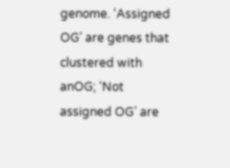genome. ‘Assigned OG’ are genes that clustered with anOG; ‘Not assigned OG’ are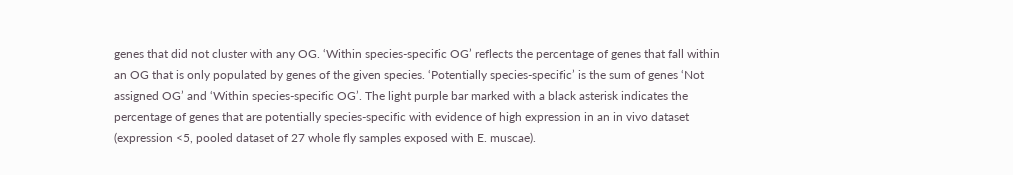genes that did not cluster with any OG. ‘Within species-specific OG’ reflects the percentage of genes that fall within an OG that is only populated by genes of the given species. ‘Potentially species-specific’ is the sum of genes ‘Not assigned OG’ and ‘Within species-specific OG’. The light purple bar marked with a black asterisk indicates the percentage of genes that are potentially species-specific with evidence of high expression in an in vivo dataset (expression <5, pooled dataset of 27 whole fly samples exposed with E. muscae).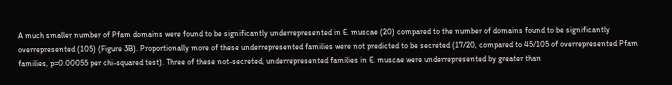A much smaller number of Pfam domains were found to be significantly underrepresented in E. muscae (20) compared to the number of domains found to be significantly overrepresented (105) (Figure 3B). Proportionally more of these underrepresented families were not predicted to be secreted (17/20, compared to 45/105 of overrepresented Pfam families, p=0.00055 per chi-squared test). Three of these not-secreted, underrepresented families in E. muscae were underrepresented by greater than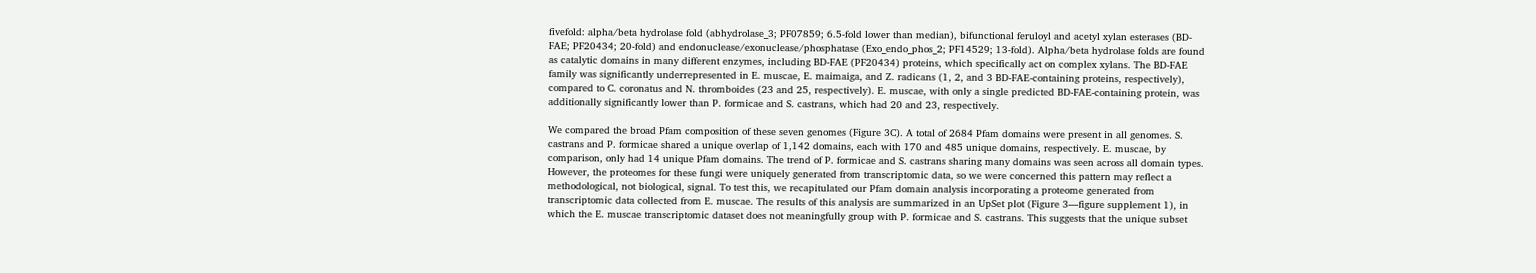fivefold: alpha/beta hydrolase fold (abhydrolase_3; PF07859; 6.5-fold lower than median), bifunctional feruloyl and acetyl xylan esterases (BD-FAE; PF20434; 20-fold) and endonuclease/exonuclease/phosphatase (Exo_endo_phos_2; PF14529; 13-fold). Alpha/beta hydrolase folds are found as catalytic domains in many different enzymes, including BD-FAE (PF20434) proteins, which specifically act on complex xylans. The BD-FAE family was significantly underrepresented in E. muscae, E. maimaiga, and Z. radicans (1, 2, and 3 BD-FAE-containing proteins, respectively), compared to C. coronatus and N. thromboides (23 and 25, respectively). E. muscae, with only a single predicted BD-FAE-containing protein, was additionally significantly lower than P. formicae and S. castrans, which had 20 and 23, respectively.

We compared the broad Pfam composition of these seven genomes (Figure 3C). A total of 2684 Pfam domains were present in all genomes. S. castrans and P. formicae shared a unique overlap of 1,142 domains, each with 170 and 485 unique domains, respectively. E. muscae, by comparison, only had 14 unique Pfam domains. The trend of P. formicae and S. castrans sharing many domains was seen across all domain types. However, the proteomes for these fungi were uniquely generated from transcriptomic data, so we were concerned this pattern may reflect a methodological, not biological, signal. To test this, we recapitulated our Pfam domain analysis incorporating a proteome generated from transcriptomic data collected from E. muscae. The results of this analysis are summarized in an UpSet plot (Figure 3—figure supplement 1), in which the E. muscae transcriptomic dataset does not meaningfully group with P. formicae and S. castrans. This suggests that the unique subset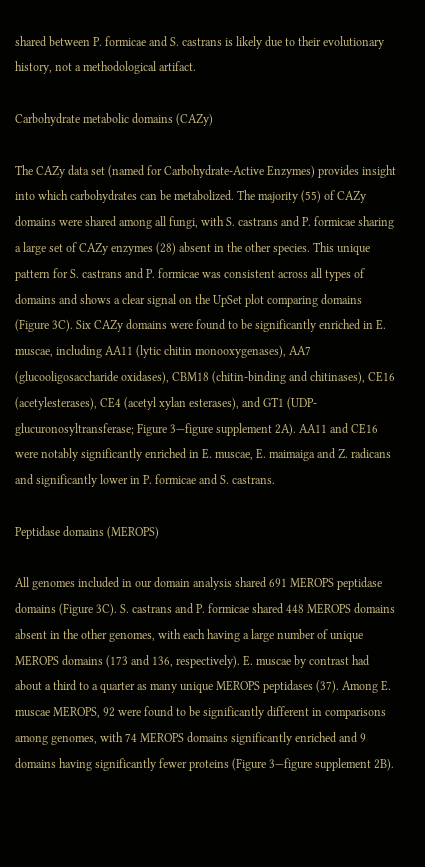shared between P. formicae and S. castrans is likely due to their evolutionary history, not a methodological artifact.

Carbohydrate metabolic domains (CAZy)

The CAZy data set (named for Carbohydrate-Active Enzymes) provides insight into which carbohydrates can be metabolized. The majority (55) of CAZy domains were shared among all fungi, with S. castrans and P. formicae sharing a large set of CAZy enzymes (28) absent in the other species. This unique pattern for S. castrans and P. formicae was consistent across all types of domains and shows a clear signal on the UpSet plot comparing domains (Figure 3C). Six CAZy domains were found to be significantly enriched in E. muscae, including AA11 (lytic chitin monooxygenases), AA7 (glucooligosaccharide oxidases), CBM18 (chitin-binding and chitinases), CE16 (acetylesterases), CE4 (acetyl xylan esterases), and GT1 (UDP-glucuronosyltransferase; Figure 3—figure supplement 2A). AA11 and CE16 were notably significantly enriched in E. muscae, E. maimaiga and Z. radicans and significantly lower in P. formicae and S. castrans.

Peptidase domains (MEROPS)

All genomes included in our domain analysis shared 691 MEROPS peptidase domains (Figure 3C). S. castrans and P. formicae shared 448 MEROPS domains absent in the other genomes, with each having a large number of unique MEROPS domains (173 and 136, respectively). E. muscae by contrast had about a third to a quarter as many unique MEROPS peptidases (37). Among E. muscae MEROPS, 92 were found to be significantly different in comparisons among genomes, with 74 MEROPS domains significantly enriched and 9 domains having significantly fewer proteins (Figure 3—figure supplement 2B).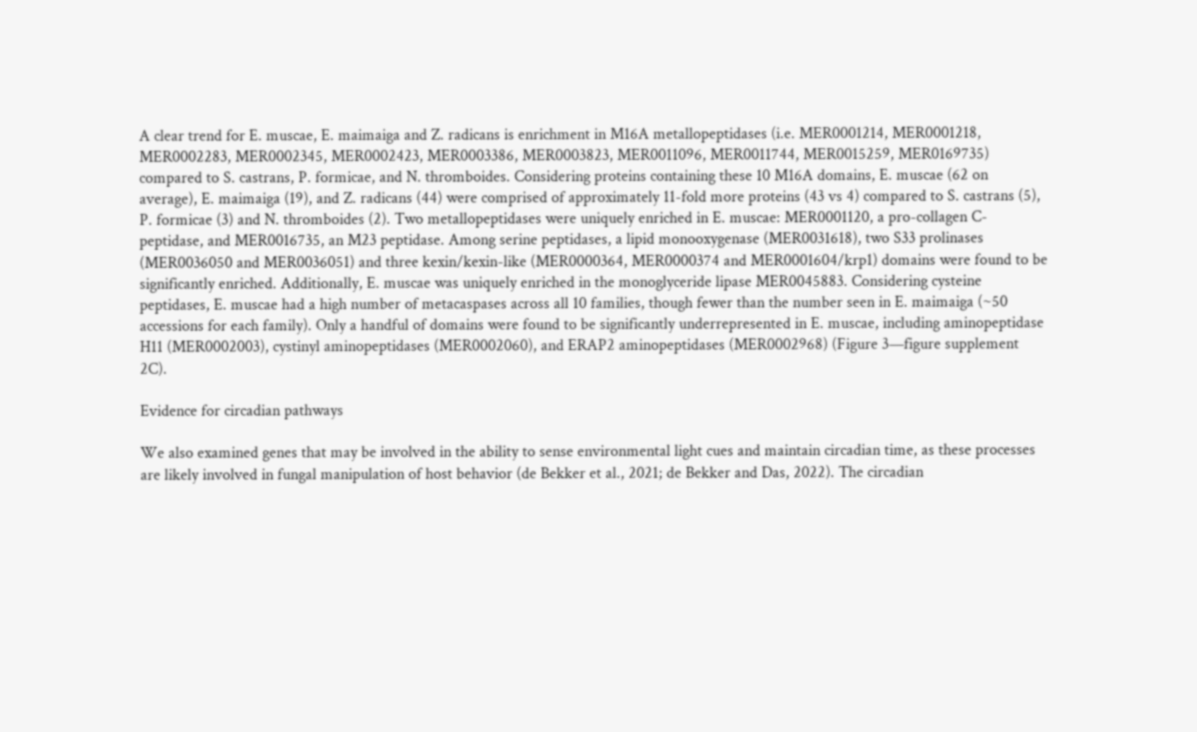A clear trend for E. muscae, E. maimaiga and Z. radicans is enrichment in M16A metallopeptidases (i.e. MER0001214, MER0001218, MER0002283, MER0002345, MER0002423, MER0003386, MER0003823, MER0011096, MER0011744, MER0015259, MER0169735) compared to S. castrans, P. formicae, and N. thromboides. Considering proteins containing these 10 M16A domains, E. muscae (62 on average), E. maimaiga (19), and Z. radicans (44) were comprised of approximately 11-fold more proteins (43 vs 4) compared to S. castrans (5), P. formicae (3) and N. thromboides (2). Two metallopeptidases were uniquely enriched in E. muscae: MER0001120, a pro-collagen C-peptidase, and MER0016735, an M23 peptidase. Among serine peptidases, a lipid monooxygenase (MER0031618), two S33 prolinases (MER0036050 and MER0036051) and three kexin/kexin-like (MER0000364, MER0000374 and MER0001604/krp1) domains were found to be significantly enriched. Additionally, E. muscae was uniquely enriched in the monoglyceride lipase MER0045883. Considering cysteine peptidases, E. muscae had a high number of metacaspases across all 10 families, though fewer than the number seen in E. maimaiga (~50 accessions for each family). Only a handful of domains were found to be significantly underrepresented in E. muscae, including aminopeptidase H11 (MER0002003), cystinyl aminopeptidases (MER0002060), and ERAP2 aminopeptidases (MER0002968) (Figure 3—figure supplement 2C).

Evidence for circadian pathways

We also examined genes that may be involved in the ability to sense environmental light cues and maintain circadian time, as these processes are likely involved in fungal manipulation of host behavior (de Bekker et al., 2021; de Bekker and Das, 2022). The circadian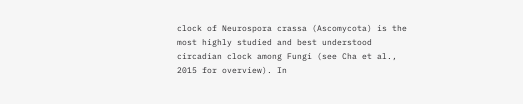clock of Neurospora crassa (Ascomycota) is the most highly studied and best understood circadian clock among Fungi (see Cha et al., 2015 for overview). In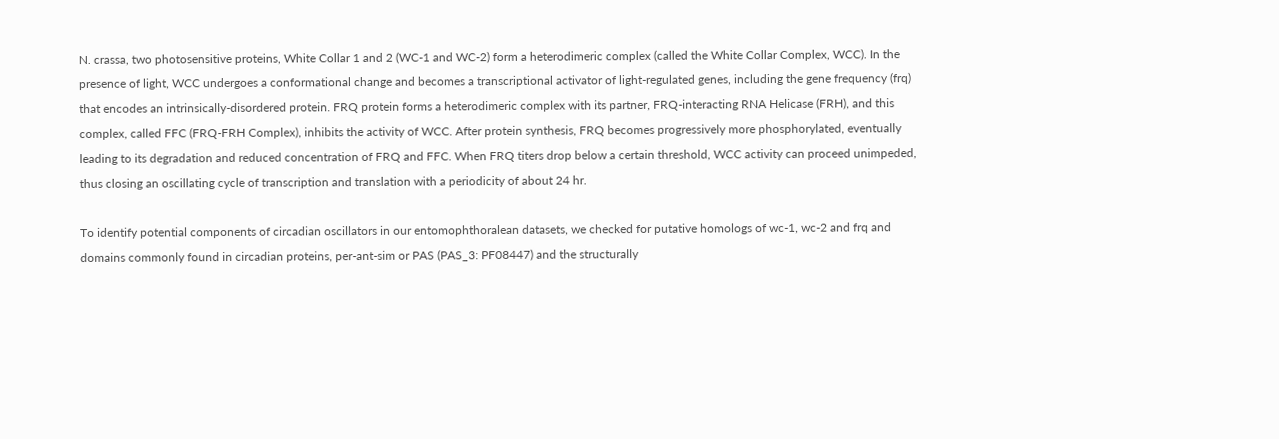N. crassa, two photosensitive proteins, White Collar 1 and 2 (WC-1 and WC-2) form a heterodimeric complex (called the White Collar Complex, WCC). In the presence of light, WCC undergoes a conformational change and becomes a transcriptional activator of light-regulated genes, including the gene frequency (frq) that encodes an intrinsically-disordered protein. FRQ protein forms a heterodimeric complex with its partner, FRQ-interacting RNA Helicase (FRH), and this complex, called FFC (FRQ-FRH Complex), inhibits the activity of WCC. After protein synthesis, FRQ becomes progressively more phosphorylated, eventually leading to its degradation and reduced concentration of FRQ and FFC. When FRQ titers drop below a certain threshold, WCC activity can proceed unimpeded, thus closing an oscillating cycle of transcription and translation with a periodicity of about 24 hr.

To identify potential components of circadian oscillators in our entomophthoralean datasets, we checked for putative homologs of wc-1, wc-2 and frq and domains commonly found in circadian proteins, per-ant-sim or PAS (PAS_3: PF08447) and the structurally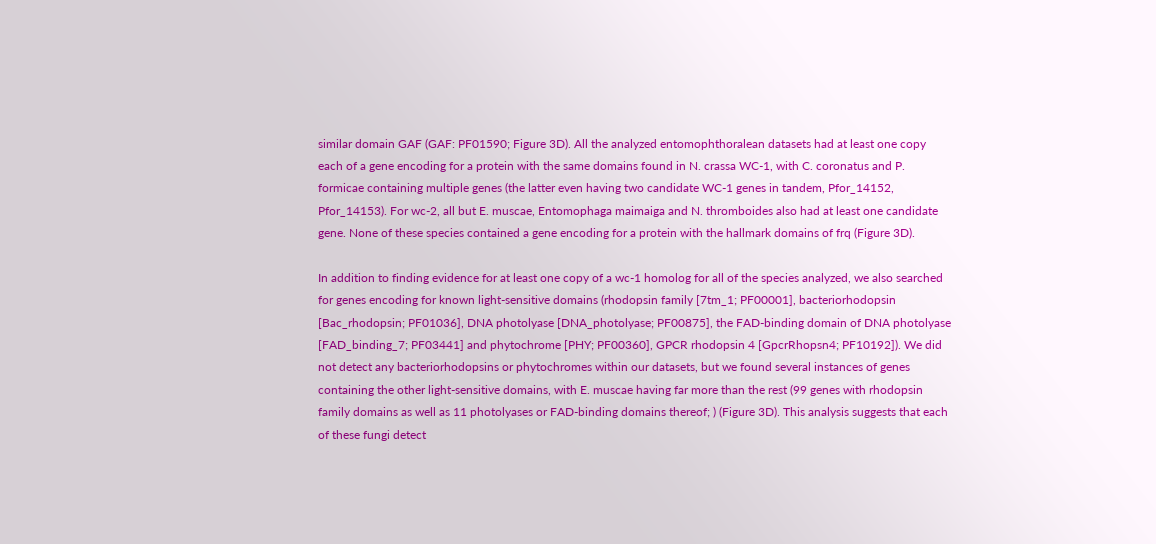similar domain GAF (GAF: PF01590; Figure 3D). All the analyzed entomophthoralean datasets had at least one copy each of a gene encoding for a protein with the same domains found in N. crassa WC-1, with C. coronatus and P. formicae containing multiple genes (the latter even having two candidate WC-1 genes in tandem, Pfor_14152, Pfor_14153). For wc-2, all but E. muscae, Entomophaga maimaiga and N. thromboides also had at least one candidate gene. None of these species contained a gene encoding for a protein with the hallmark domains of frq (Figure 3D).

In addition to finding evidence for at least one copy of a wc-1 homolog for all of the species analyzed, we also searched for genes encoding for known light-sensitive domains (rhodopsin family [7tm_1; PF00001], bacteriorhodopsin [Bac_rhodopsin; PF01036], DNA photolyase [DNA_photolyase; PF00875], the FAD-binding domain of DNA photolyase [FAD_binding_7; PF03441] and phytochrome [PHY; PF00360], GPCR rhodopsin 4 [GpcrRhopsn4; PF10192]). We did not detect any bacteriorhodopsins or phytochromes within our datasets, but we found several instances of genes containing the other light-sensitive domains, with E. muscae having far more than the rest (99 genes with rhodopsin family domains as well as 11 photolyases or FAD-binding domains thereof; ) (Figure 3D). This analysis suggests that each of these fungi detect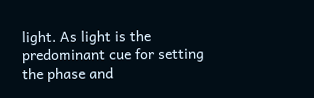light. As light is the predominant cue for setting the phase and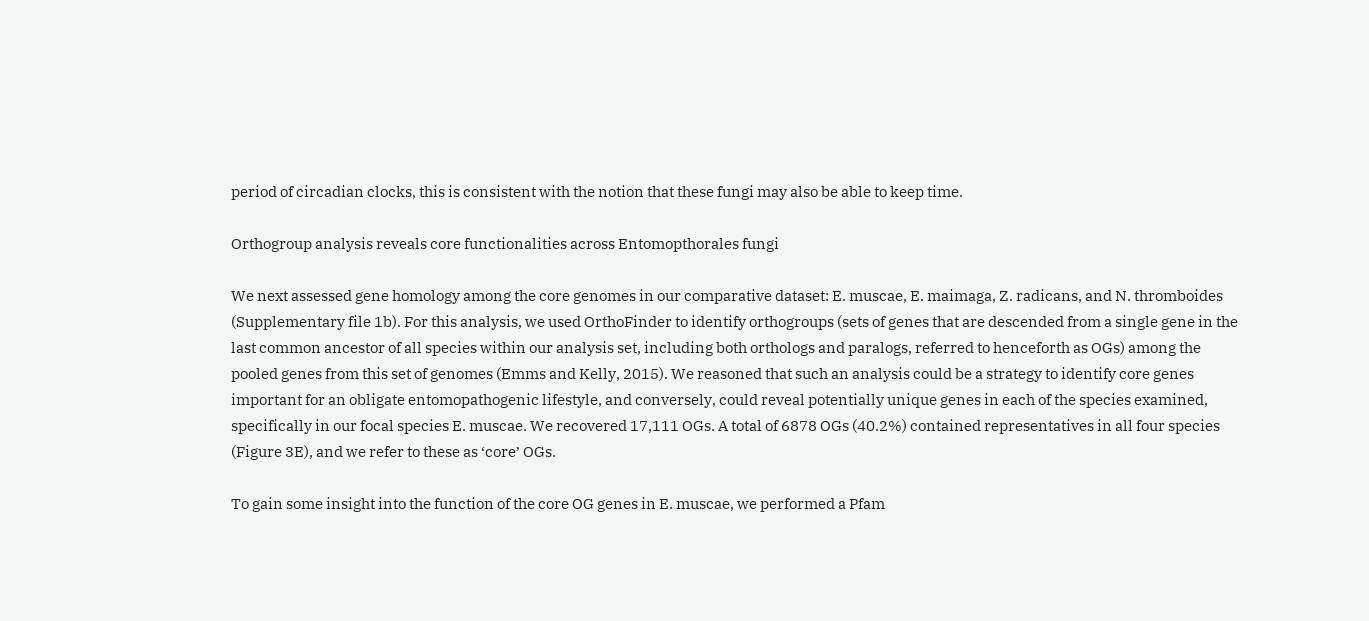period of circadian clocks, this is consistent with the notion that these fungi may also be able to keep time.

Orthogroup analysis reveals core functionalities across Entomopthorales fungi

We next assessed gene homology among the core genomes in our comparative dataset: E. muscae, E. maimaga, Z. radicans, and N. thromboides (Supplementary file 1b). For this analysis, we used OrthoFinder to identify orthogroups (sets of genes that are descended from a single gene in the last common ancestor of all species within our analysis set, including both orthologs and paralogs, referred to henceforth as OGs) among the pooled genes from this set of genomes (Emms and Kelly, 2015). We reasoned that such an analysis could be a strategy to identify core genes important for an obligate entomopathogenic lifestyle, and conversely, could reveal potentially unique genes in each of the species examined, specifically in our focal species E. muscae. We recovered 17,111 OGs. A total of 6878 OGs (40.2%) contained representatives in all four species (Figure 3E), and we refer to these as ‘core’ OGs.

To gain some insight into the function of the core OG genes in E. muscae, we performed a Pfam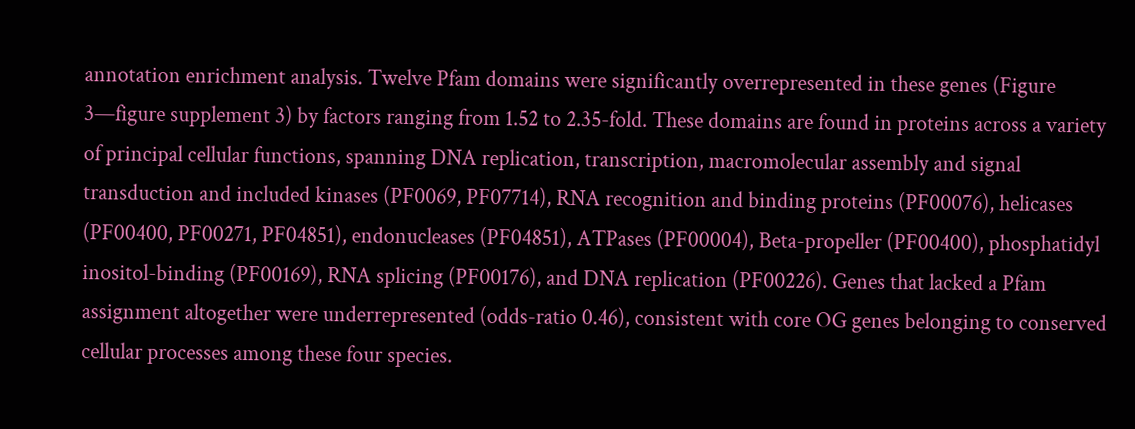annotation enrichment analysis. Twelve Pfam domains were significantly overrepresented in these genes (Figure 3—figure supplement 3) by factors ranging from 1.52 to 2.35-fold. These domains are found in proteins across a variety of principal cellular functions, spanning DNA replication, transcription, macromolecular assembly and signal transduction and included kinases (PF0069, PF07714), RNA recognition and binding proteins (PF00076), helicases (PF00400, PF00271, PF04851), endonucleases (PF04851), ATPases (PF00004), Beta-propeller (PF00400), phosphatidyl inositol-binding (PF00169), RNA splicing (PF00176), and DNA replication (PF00226). Genes that lacked a Pfam assignment altogether were underrepresented (odds-ratio 0.46), consistent with core OG genes belonging to conserved cellular processes among these four species.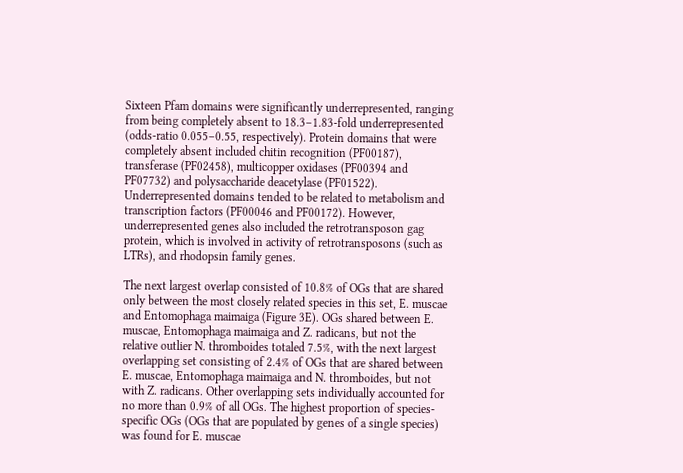Sixteen Pfam domains were significantly underrepresented, ranging from being completely absent to 18.3–1.83-fold underrepresented (odds-ratio 0.055–0.55, respectively). Protein domains that were completely absent included chitin recognition (PF00187), transferase (PF02458), multicopper oxidases (PF00394 and PF07732) and polysaccharide deacetylase (PF01522). Underrepresented domains tended to be related to metabolism and transcription factors (PF00046 and PF00172). However, underrepresented genes also included the retrotransposon gag protein, which is involved in activity of retrotransposons (such as LTRs), and rhodopsin family genes.

The next largest overlap consisted of 10.8% of OGs that are shared only between the most closely related species in this set, E. muscae and Entomophaga maimaiga (Figure 3E). OGs shared between E. muscae, Entomophaga maimaiga and Z. radicans, but not the relative outlier N. thromboides totaled 7.5%, with the next largest overlapping set consisting of 2.4% of OGs that are shared between E. muscae, Entomophaga maimaiga and N. thromboides, but not with Z. radicans. Other overlapping sets individually accounted for no more than 0.9% of all OGs. The highest proportion of species-specific OGs (OGs that are populated by genes of a single species) was found for E. muscae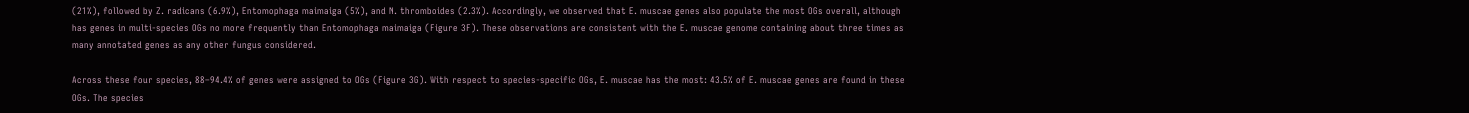(21%), followed by Z. radicans (6.9%), Entomophaga maimaiga (5%), and N. thromboides (2.3%). Accordingly, we observed that E. muscae genes also populate the most OGs overall, although has genes in multi-species OGs no more frequently than Entomophaga maimaiga (Figure 3F). These observations are consistent with the E. muscae genome containing about three times as many annotated genes as any other fungus considered.

Across these four species, 88–94.4% of genes were assigned to OGs (Figure 3G). With respect to species-specific OGs, E. muscae has the most: 43.5% of E. muscae genes are found in these OGs. The species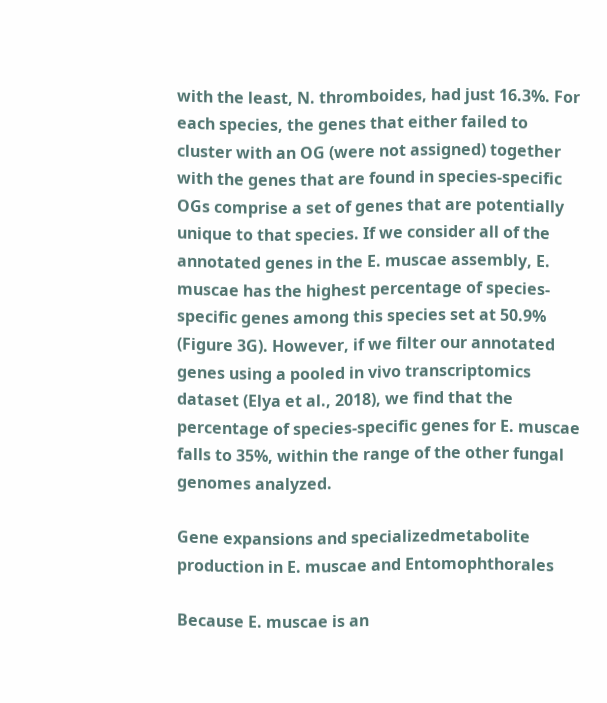with the least, N. thromboides, had just 16.3%. For each species, the genes that either failed to cluster with an OG (were not assigned) together with the genes that are found in species-specific OGs comprise a set of genes that are potentially unique to that species. If we consider all of the annotated genes in the E. muscae assembly, E. muscae has the highest percentage of species-specific genes among this species set at 50.9% (Figure 3G). However, if we filter our annotated genes using a pooled in vivo transcriptomics dataset (Elya et al., 2018), we find that the percentage of species-specific genes for E. muscae falls to 35%, within the range of the other fungal genomes analyzed.

Gene expansions and specializedmetabolite production in E. muscae and Entomophthorales

Because E. muscae is an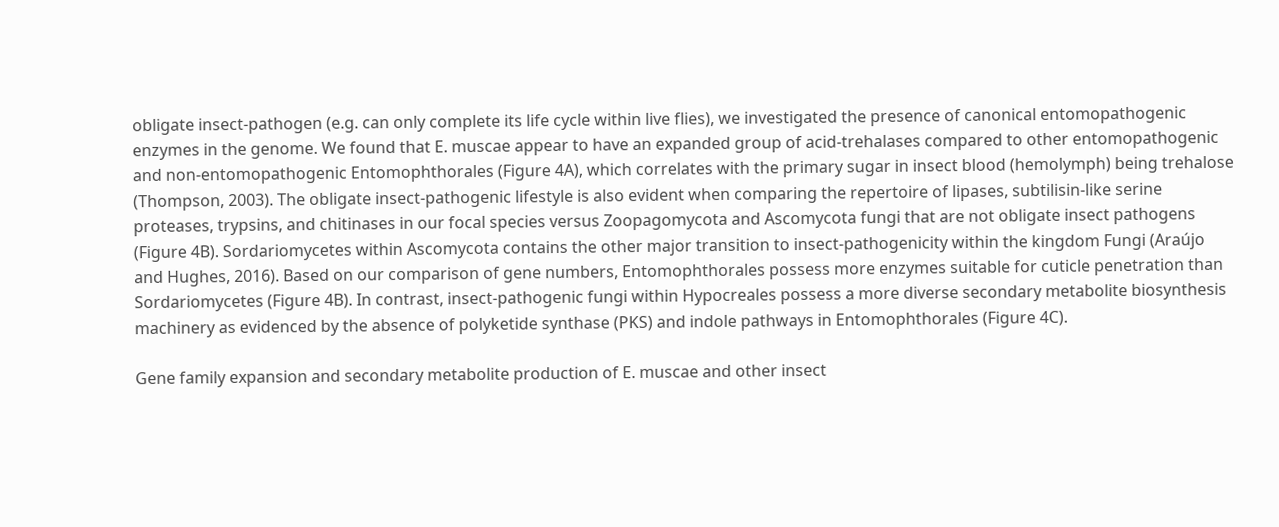obligate insect-pathogen (e.g. can only complete its life cycle within live flies), we investigated the presence of canonical entomopathogenic enzymes in the genome. We found that E. muscae appear to have an expanded group of acid-trehalases compared to other entomopathogenic and non-entomopathogenic Entomophthorales (Figure 4A), which correlates with the primary sugar in insect blood (hemolymph) being trehalose (Thompson, 2003). The obligate insect-pathogenic lifestyle is also evident when comparing the repertoire of lipases, subtilisin-like serine proteases, trypsins, and chitinases in our focal species versus Zoopagomycota and Ascomycota fungi that are not obligate insect pathogens (Figure 4B). Sordariomycetes within Ascomycota contains the other major transition to insect-pathogenicity within the kingdom Fungi (Araújo and Hughes, 2016). Based on our comparison of gene numbers, Entomophthorales possess more enzymes suitable for cuticle penetration than Sordariomycetes (Figure 4B). In contrast, insect-pathogenic fungi within Hypocreales possess a more diverse secondary metabolite biosynthesis machinery as evidenced by the absence of polyketide synthase (PKS) and indole pathways in Entomophthorales (Figure 4C).

Gene family expansion and secondary metabolite production of E. muscae and other insect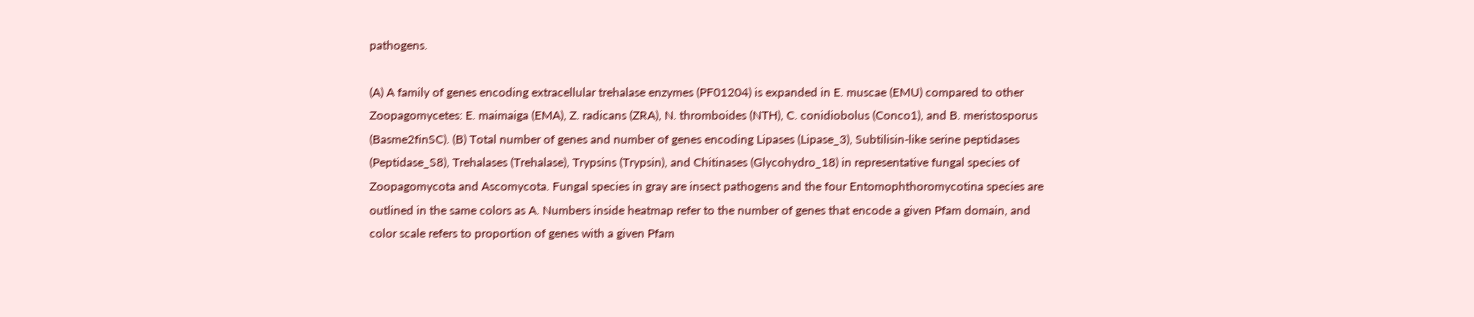pathogens.

(A) A family of genes encoding extracellular trehalase enzymes (PF01204) is expanded in E. muscae (EMU) compared to other Zoopagomycetes: E. maimaiga (EMA), Z. radicans (ZRA), N. thromboides (NTH), C. conidiobolus (Conco1), and B. meristosporus (Basme2finSC). (B) Total number of genes and number of genes encoding Lipases (Lipase_3), Subtilisin-like serine peptidases (Peptidase_S8), Trehalases (Trehalase), Trypsins (Trypsin), and Chitinases (Glycohydro_18) in representative fungal species of Zoopagomycota and Ascomycota. Fungal species in gray are insect pathogens and the four Entomophthoromycotina species are outlined in the same colors as A. Numbers inside heatmap refer to the number of genes that encode a given Pfam domain, and color scale refers to proportion of genes with a given Pfam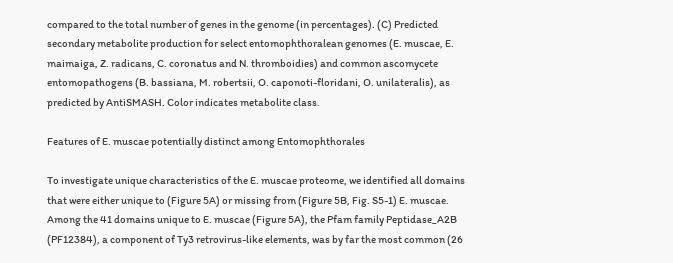compared to the total number of genes in the genome (in percentages). (C) Predicted secondary metabolite production for select entomophthoralean genomes (E. muscae, E. maimaiga, Z. radicans, C. coronatus and N. thromboidies) and common ascomycete entomopathogens (B. bassiana, M. robertsii, O. caponoti-floridani, O. unilateralis), as predicted by AntiSMASH. Color indicates metabolite class.

Features of E. muscae potentially distinct among Entomophthorales

To investigate unique characteristics of the E. muscae proteome, we identified all domains that were either unique to (Figure 5A) or missing from (Figure 5B, Fig. S5-1) E. muscae. Among the 41 domains unique to E. muscae (Figure 5A), the Pfam family Peptidase_A2B (PF12384), a component of Ty3 retrovirus-like elements, was by far the most common (26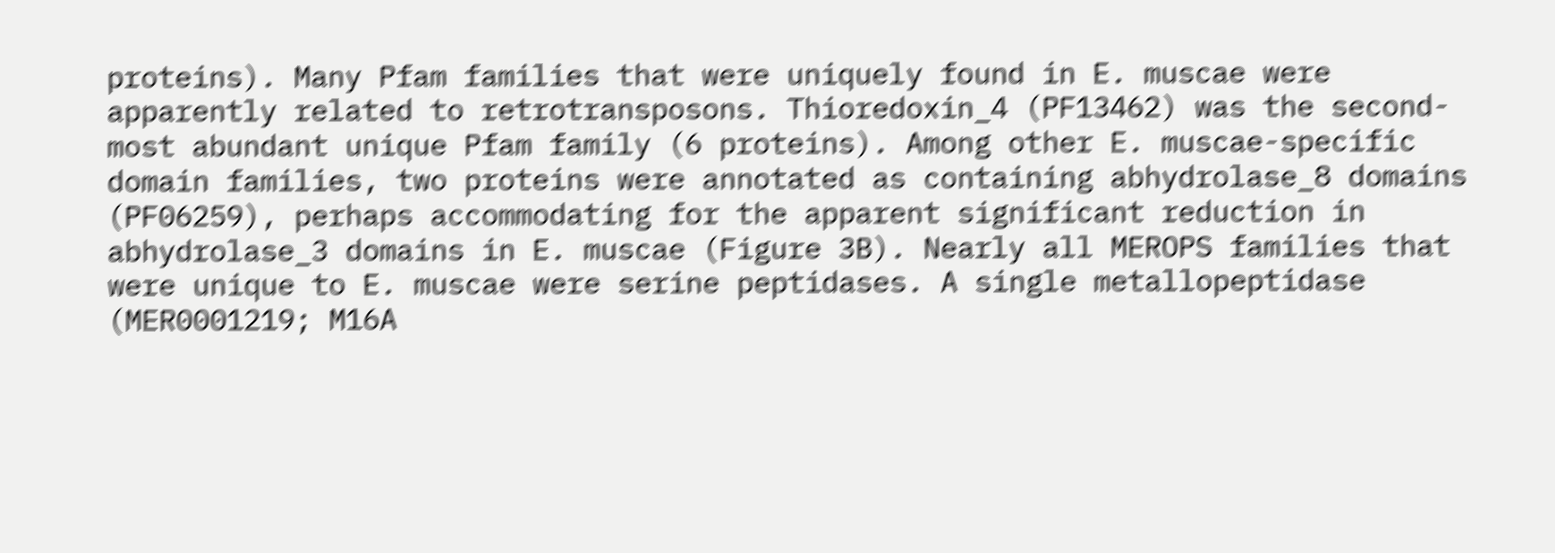proteins). Many Pfam families that were uniquely found in E. muscae were apparently related to retrotransposons. Thioredoxin_4 (PF13462) was the second-most abundant unique Pfam family (6 proteins). Among other E. muscae-specific domain families, two proteins were annotated as containing abhydrolase_8 domains (PF06259), perhaps accommodating for the apparent significant reduction in abhydrolase_3 domains in E. muscae (Figure 3B). Nearly all MEROPS families that were unique to E. muscae were serine peptidases. A single metallopeptidase (MER0001219; M16A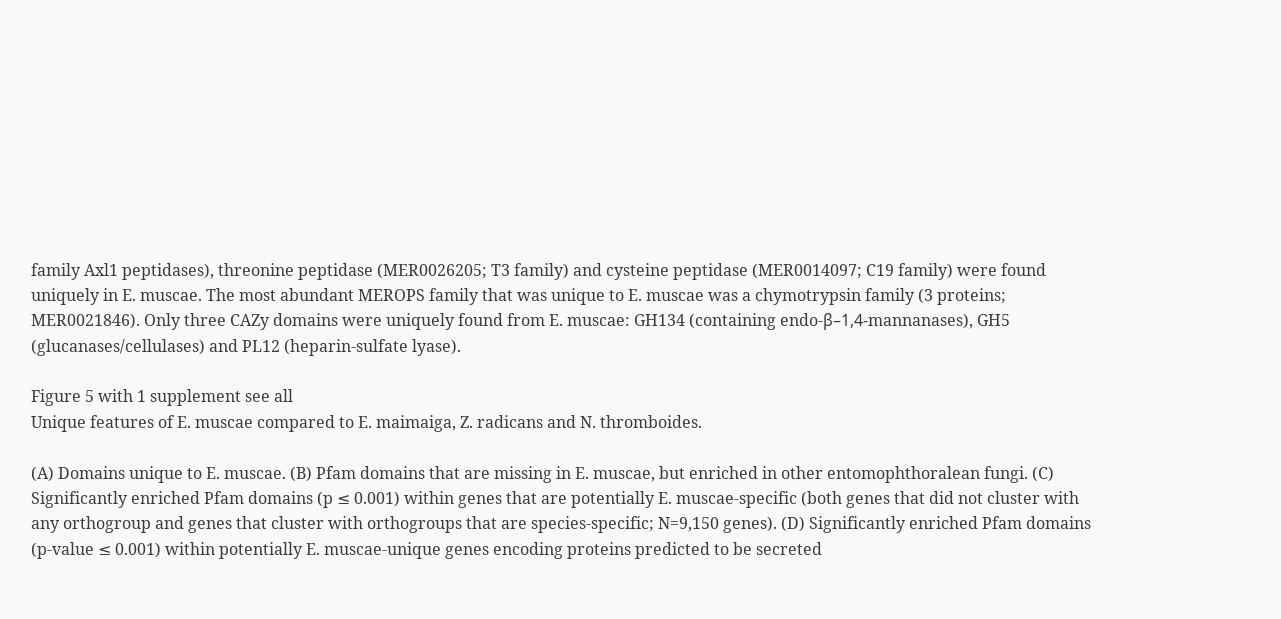family Axl1 peptidases), threonine peptidase (MER0026205; T3 family) and cysteine peptidase (MER0014097; C19 family) were found uniquely in E. muscae. The most abundant MEROPS family that was unique to E. muscae was a chymotrypsin family (3 proteins; MER0021846). Only three CAZy domains were uniquely found from E. muscae: GH134 (containing endo-β–1,4-mannanases), GH5 (glucanases/cellulases) and PL12 (heparin-sulfate lyase).

Figure 5 with 1 supplement see all
Unique features of E. muscae compared to E. maimaiga, Z. radicans and N. thromboides.

(A) Domains unique to E. muscae. (B) Pfam domains that are missing in E. muscae, but enriched in other entomophthoralean fungi. (C) Significantly enriched Pfam domains (p ≤ 0.001) within genes that are potentially E. muscae-specific (both genes that did not cluster with any orthogroup and genes that cluster with orthogroups that are species-specific; N=9,150 genes). (D) Significantly enriched Pfam domains (p-value ≤ 0.001) within potentially E. muscae-unique genes encoding proteins predicted to be secreted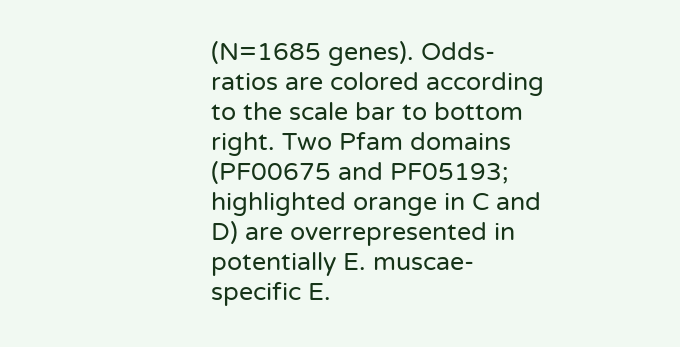(N=1685 genes). Odds-ratios are colored according to the scale bar to bottom right. Two Pfam domains (PF00675 and PF05193; highlighted orange in C and D) are overrepresented in potentially E. muscae-specific E.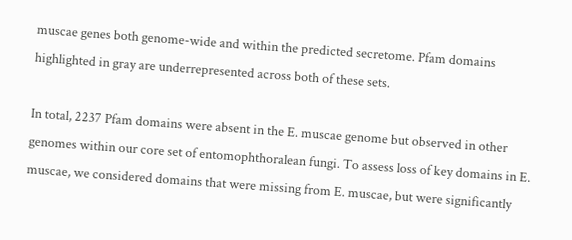muscae genes both genome-wide and within the predicted secretome. Pfam domains highlighted in gray are underrepresented across both of these sets.

In total, 2237 Pfam domains were absent in the E. muscae genome but observed in other genomes within our core set of entomophthoralean fungi. To assess loss of key domains in E. muscae, we considered domains that were missing from E. muscae, but were significantly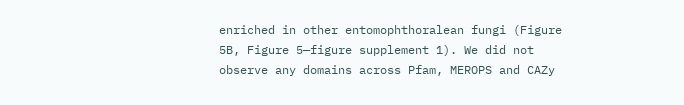enriched in other entomophthoralean fungi (Figure 5B, Figure 5—figure supplement 1). We did not observe any domains across Pfam, MEROPS and CAZy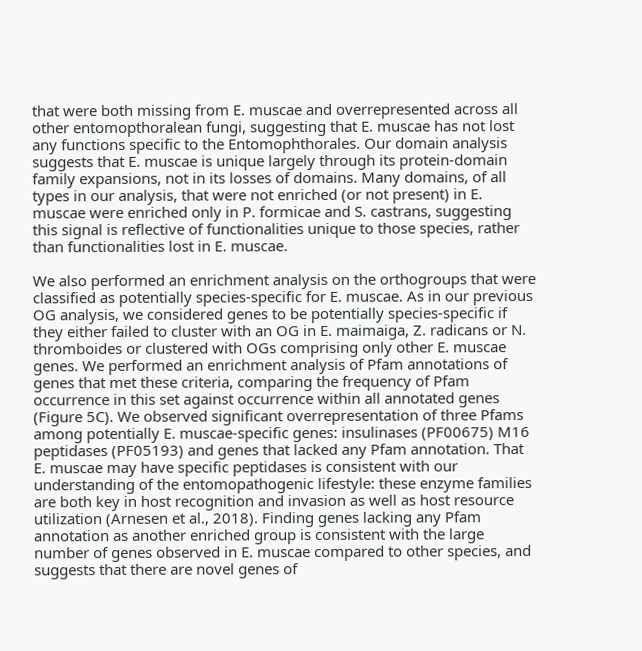that were both missing from E. muscae and overrepresented across all other entomopthoralean fungi, suggesting that E. muscae has not lost any functions specific to the Entomophthorales. Our domain analysis suggests that E. muscae is unique largely through its protein-domain family expansions, not in its losses of domains. Many domains, of all types in our analysis, that were not enriched (or not present) in E. muscae were enriched only in P. formicae and S. castrans, suggesting this signal is reflective of functionalities unique to those species, rather than functionalities lost in E. muscae.

We also performed an enrichment analysis on the orthogroups that were classified as potentially species-specific for E. muscae. As in our previous OG analysis, we considered genes to be potentially species-specific if they either failed to cluster with an OG in E. maimaiga, Z. radicans or N. thromboides or clustered with OGs comprising only other E. muscae genes. We performed an enrichment analysis of Pfam annotations of genes that met these criteria, comparing the frequency of Pfam occurrence in this set against occurrence within all annotated genes (Figure 5C). We observed significant overrepresentation of three Pfams among potentially E. muscae-specific genes: insulinases (PF00675) M16 peptidases (PF05193) and genes that lacked any Pfam annotation. That E. muscae may have specific peptidases is consistent with our understanding of the entomopathogenic lifestyle: these enzyme families are both key in host recognition and invasion as well as host resource utilization (Arnesen et al., 2018). Finding genes lacking any Pfam annotation as another enriched group is consistent with the large number of genes observed in E. muscae compared to other species, and suggests that there are novel genes of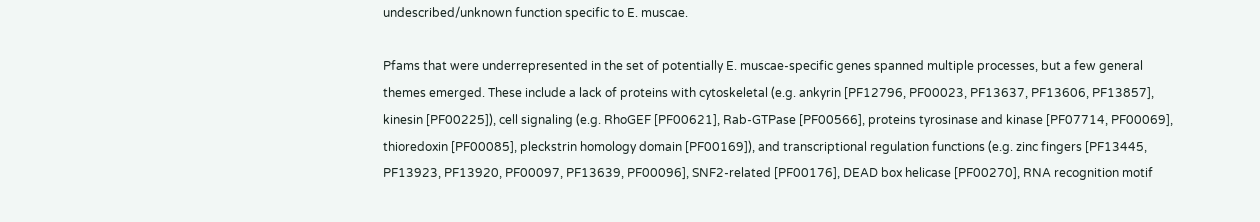undescribed/unknown function specific to E. muscae.

Pfams that were underrepresented in the set of potentially E. muscae-specific genes spanned multiple processes, but a few general themes emerged. These include a lack of proteins with cytoskeletal (e.g. ankyrin [PF12796, PF00023, PF13637, PF13606, PF13857], kinesin [PF00225]), cell signaling (e.g. RhoGEF [PF00621], Rab-GTPase [PF00566], proteins tyrosinase and kinase [PF07714, PF00069], thioredoxin [PF00085], pleckstrin homology domain [PF00169]), and transcriptional regulation functions (e.g. zinc fingers [PF13445, PF13923, PF13920, PF00097, PF13639, PF00096], SNF2-related [PF00176], DEAD box helicase [PF00270], RNA recognition motif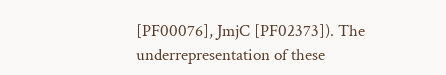[PF00076], JmjC [PF02373]). The underrepresentation of these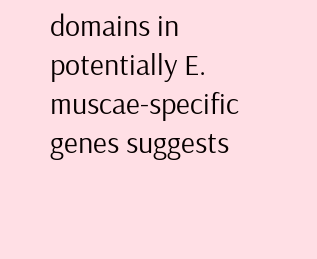domains in potentially E. muscae-specific genes suggests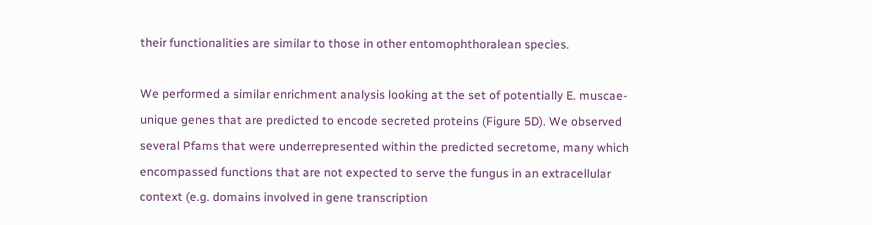their functionalities are similar to those in other entomophthoralean species.

We performed a similar enrichment analysis looking at the set of potentially E. muscae-unique genes that are predicted to encode secreted proteins (Figure 5D). We observed several Pfams that were underrepresented within the predicted secretome, many which encompassed functions that are not expected to serve the fungus in an extracellular context (e.g. domains involved in gene transcription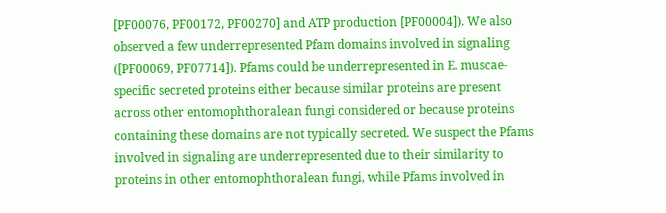[PF00076, PF00172, PF00270] and ATP production [PF00004]). We also observed a few underrepresented Pfam domains involved in signaling ([PF00069, PF07714]). Pfams could be underrepresented in E. muscae-specific secreted proteins either because similar proteins are present across other entomophthoralean fungi considered or because proteins containing these domains are not typically secreted. We suspect the Pfams involved in signaling are underrepresented due to their similarity to proteins in other entomophthoralean fungi, while Pfams involved in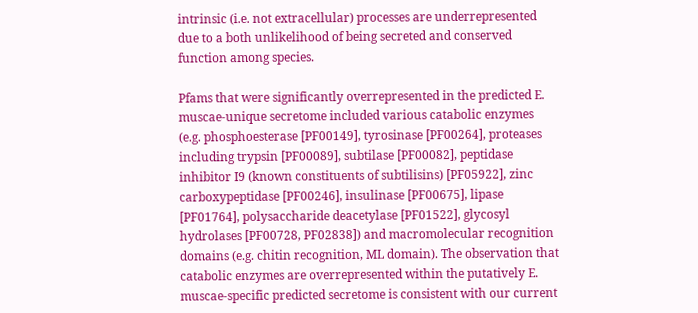intrinsic (i.e. not extracellular) processes are underrepresented due to a both unlikelihood of being secreted and conserved function among species.

Pfams that were significantly overrepresented in the predicted E. muscae-unique secretome included various catabolic enzymes (e.g. phosphoesterase [PF00149], tyrosinase [PF00264], proteases including trypsin [PF00089], subtilase [PF00082], peptidase inhibitor I9 (known constituents of subtilisins) [PF05922], zinc carboxypeptidase [PF00246], insulinase [PF00675], lipase [PF01764], polysaccharide deacetylase [PF01522], glycosyl hydrolases [PF00728, PF02838]) and macromolecular recognition domains (e.g. chitin recognition, ML domain). The observation that catabolic enzymes are overrepresented within the putatively E. muscae-specific predicted secretome is consistent with our current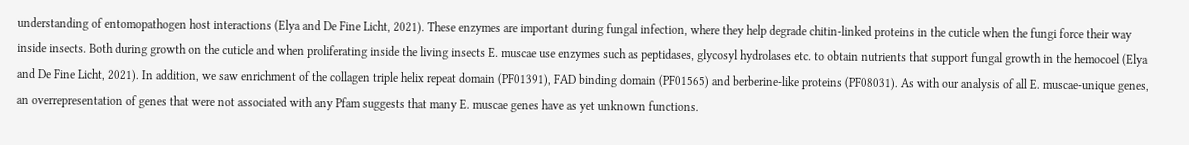understanding of entomopathogen host interactions (Elya and De Fine Licht, 2021). These enzymes are important during fungal infection, where they help degrade chitin-linked proteins in the cuticle when the fungi force their way inside insects. Both during growth on the cuticle and when proliferating inside the living insects E. muscae use enzymes such as peptidases, glycosyl hydrolases etc. to obtain nutrients that support fungal growth in the hemocoel (Elya and De Fine Licht, 2021). In addition, we saw enrichment of the collagen triple helix repeat domain (PF01391), FAD binding domain (PF01565) and berberine-like proteins (PF08031). As with our analysis of all E. muscae-unique genes, an overrepresentation of genes that were not associated with any Pfam suggests that many E. muscae genes have as yet unknown functions.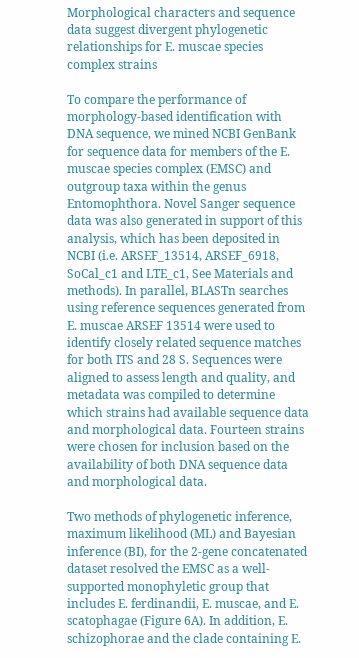Morphological characters and sequence data suggest divergent phylogenetic relationships for E. muscae species complex strains

To compare the performance of morphology-based identification with DNA sequence, we mined NCBI GenBank for sequence data for members of the E. muscae species complex (EMSC) and outgroup taxa within the genus Entomophthora. Novel Sanger sequence data was also generated in support of this analysis, which has been deposited in NCBI (i.e. ARSEF_13514, ARSEF_6918, SoCal_c1 and LTE_c1, See Materials and methods). In parallel, BLASTn searches using reference sequences generated from E. muscae ARSEF 13514 were used to identify closely related sequence matches for both ITS and 28 S. Sequences were aligned to assess length and quality, and metadata was compiled to determine which strains had available sequence data and morphological data. Fourteen strains were chosen for inclusion based on the availability of both DNA sequence data and morphological data.

Two methods of phylogenetic inference, maximum likelihood (ML) and Bayesian inference (BI), for the 2-gene concatenated dataset resolved the EMSC as a well-supported monophyletic group that includes E. ferdinandii, E. muscae, and E. scatophagae (Figure 6A). In addition, E. schizophorae and the clade containing E.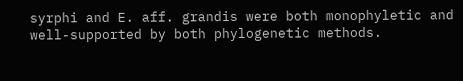syrphi and E. aff. grandis were both monophyletic and well-supported by both phylogenetic methods.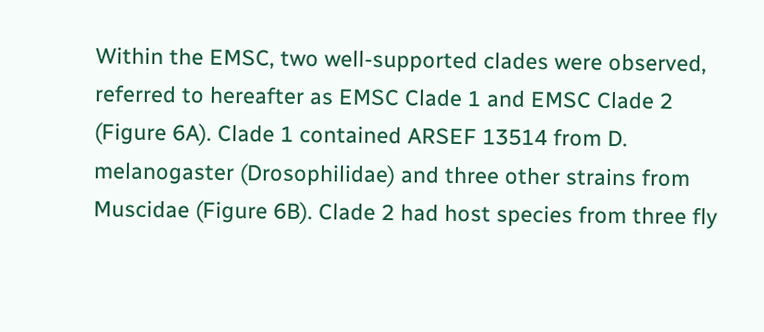Within the EMSC, two well-supported clades were observed, referred to hereafter as EMSC Clade 1 and EMSC Clade 2 (Figure 6A). Clade 1 contained ARSEF 13514 from D. melanogaster (Drosophilidae) and three other strains from Muscidae (Figure 6B). Clade 2 had host species from three fly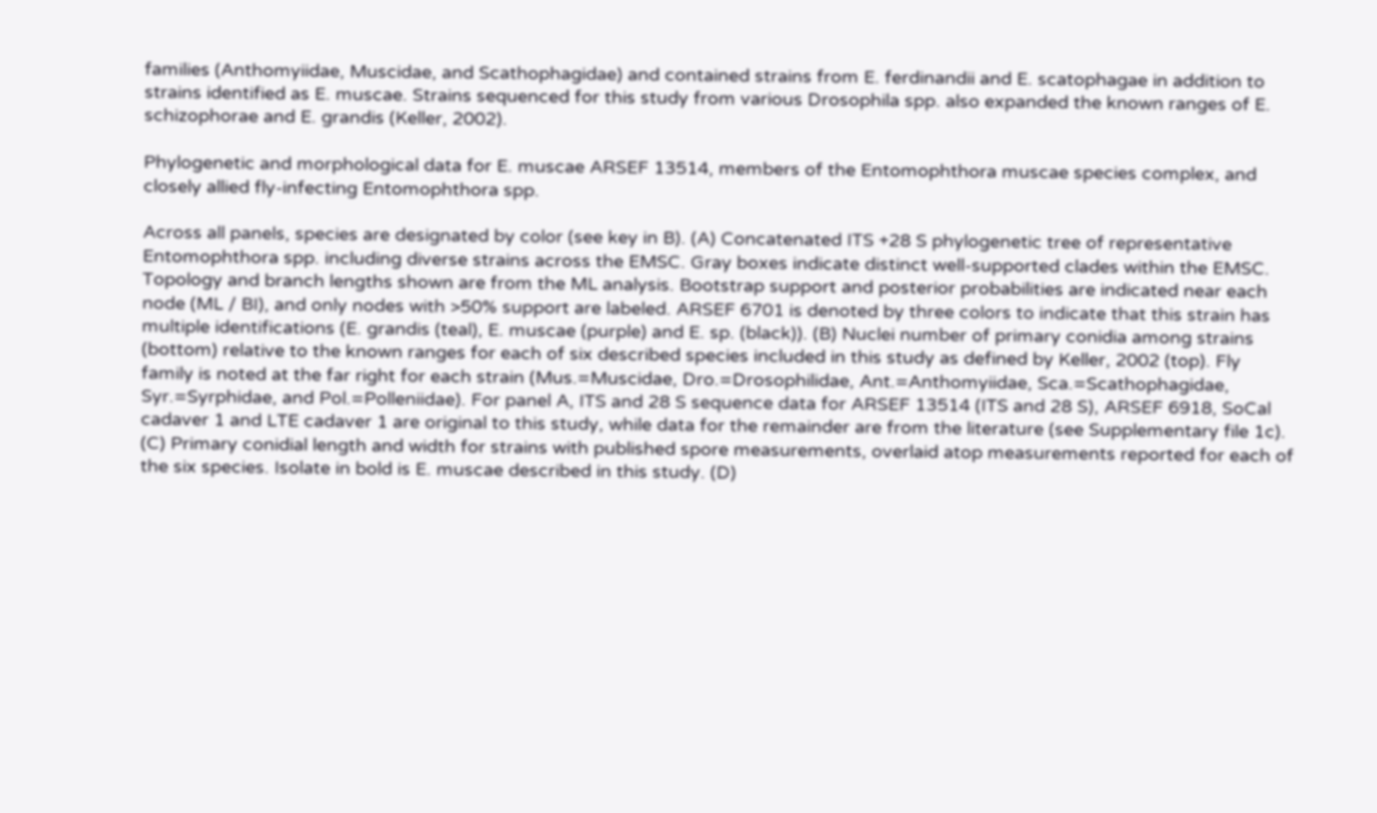families (Anthomyiidae, Muscidae, and Scathophagidae) and contained strains from E. ferdinandii and E. scatophagae in addition to strains identified as E. muscae. Strains sequenced for this study from various Drosophila spp. also expanded the known ranges of E. schizophorae and E. grandis (Keller, 2002).

Phylogenetic and morphological data for E. muscae ARSEF 13514, members of the Entomophthora muscae species complex, and closely allied fly-infecting Entomophthora spp.

Across all panels, species are designated by color (see key in B). (A) Concatenated ITS +28 S phylogenetic tree of representative Entomophthora spp. including diverse strains across the EMSC. Gray boxes indicate distinct well-supported clades within the EMSC. Topology and branch lengths shown are from the ML analysis. Bootstrap support and posterior probabilities are indicated near each node (ML / BI), and only nodes with >50% support are labeled. ARSEF 6701 is denoted by three colors to indicate that this strain has multiple identifications (E. grandis (teal), E. muscae (purple) and E. sp. (black)). (B) Nuclei number of primary conidia among strains (bottom) relative to the known ranges for each of six described species included in this study as defined by Keller, 2002 (top). Fly family is noted at the far right for each strain (Mus.=Muscidae, Dro.=Drosophilidae, Ant.=Anthomyiidae, Sca.=Scathophagidae, Syr.=Syrphidae, and Pol.=Polleniidae). For panel A, ITS and 28 S sequence data for ARSEF 13514 (ITS and 28 S), ARSEF 6918, SoCal cadaver 1 and LTE cadaver 1 are original to this study, while data for the remainder are from the literature (see Supplementary file 1c). (C) Primary conidial length and width for strains with published spore measurements, overlaid atop measurements reported for each of the six species. Isolate in bold is E. muscae described in this study. (D)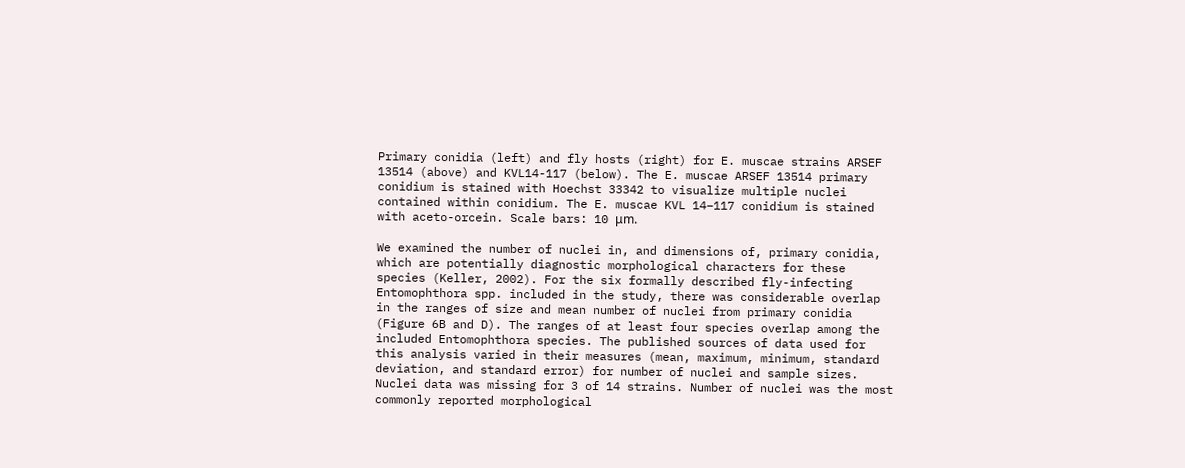Primary conidia (left) and fly hosts (right) for E. muscae strains ARSEF 13514 (above) and KVL14-117 (below). The E. muscae ARSEF 13514 primary conidium is stained with Hoechst 33342 to visualize multiple nuclei contained within conidium. The E. muscae KVL 14–117 conidium is stained with aceto-orcein. Scale bars: 10 μm.

We examined the number of nuclei in, and dimensions of, primary conidia, which are potentially diagnostic morphological characters for these species (Keller, 2002). For the six formally described fly-infecting Entomophthora spp. included in the study, there was considerable overlap in the ranges of size and mean number of nuclei from primary conidia (Figure 6B and D). The ranges of at least four species overlap among the included Entomophthora species. The published sources of data used for this analysis varied in their measures (mean, maximum, minimum, standard deviation, and standard error) for number of nuclei and sample sizes. Nuclei data was missing for 3 of 14 strains. Number of nuclei was the most commonly reported morphological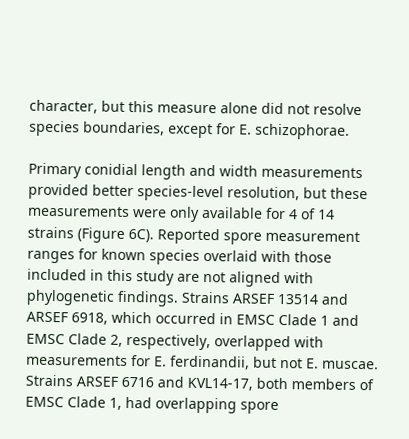character, but this measure alone did not resolve species boundaries, except for E. schizophorae.

Primary conidial length and width measurements provided better species-level resolution, but these measurements were only available for 4 of 14 strains (Figure 6C). Reported spore measurement ranges for known species overlaid with those included in this study are not aligned with phylogenetic findings. Strains ARSEF 13514 and ARSEF 6918, which occurred in EMSC Clade 1 and EMSC Clade 2, respectively, overlapped with measurements for E. ferdinandii, but not E. muscae. Strains ARSEF 6716 and KVL14-17, both members of EMSC Clade 1, had overlapping spore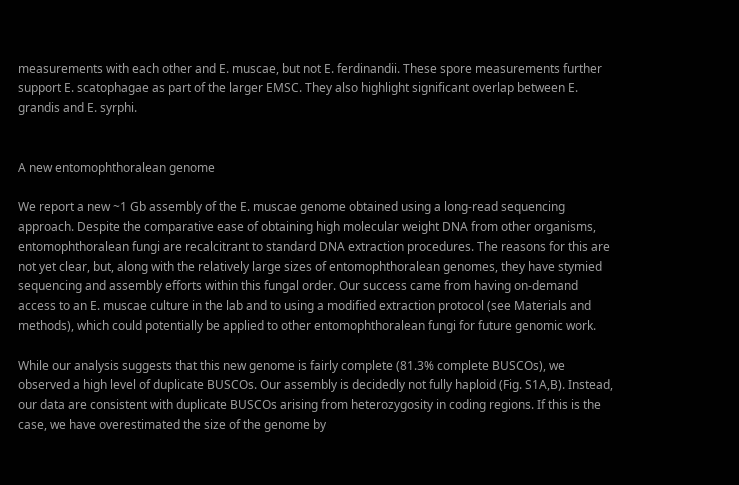measurements with each other and E. muscae, but not E. ferdinandii. These spore measurements further support E. scatophagae as part of the larger EMSC. They also highlight significant overlap between E. grandis and E. syrphi.


A new entomophthoralean genome

We report a new ~1 Gb assembly of the E. muscae genome obtained using a long-read sequencing approach. Despite the comparative ease of obtaining high molecular weight DNA from other organisms, entomophthoralean fungi are recalcitrant to standard DNA extraction procedures. The reasons for this are not yet clear, but, along with the relatively large sizes of entomophthoralean genomes, they have stymied sequencing and assembly efforts within this fungal order. Our success came from having on-demand access to an E. muscae culture in the lab and to using a modified extraction protocol (see Materials and methods), which could potentially be applied to other entomophthoralean fungi for future genomic work.

While our analysis suggests that this new genome is fairly complete (81.3% complete BUSCOs), we observed a high level of duplicate BUSCOs. Our assembly is decidedly not fully haploid (Fig. S1A,B). Instead, our data are consistent with duplicate BUSCOs arising from heterozygosity in coding regions. If this is the case, we have overestimated the size of the genome by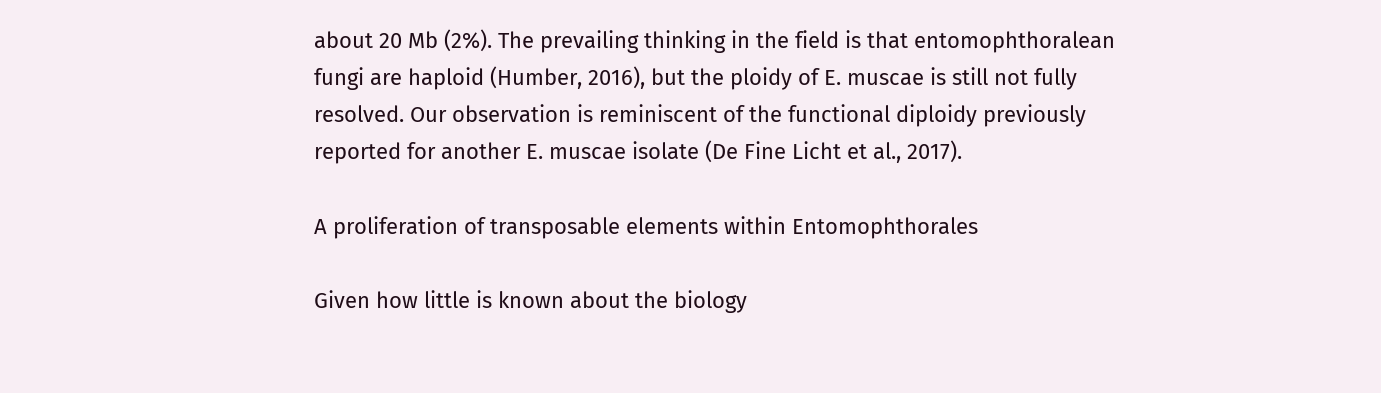about 20 Mb (2%). The prevailing thinking in the field is that entomophthoralean fungi are haploid (Humber, 2016), but the ploidy of E. muscae is still not fully resolved. Our observation is reminiscent of the functional diploidy previously reported for another E. muscae isolate (De Fine Licht et al., 2017).

A proliferation of transposable elements within Entomophthorales

Given how little is known about the biology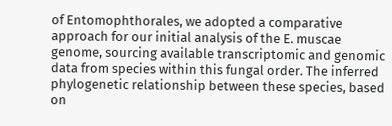of Entomophthorales, we adopted a comparative approach for our initial analysis of the E. muscae genome, sourcing available transcriptomic and genomic data from species within this fungal order. The inferred phylogenetic relationship between these species, based on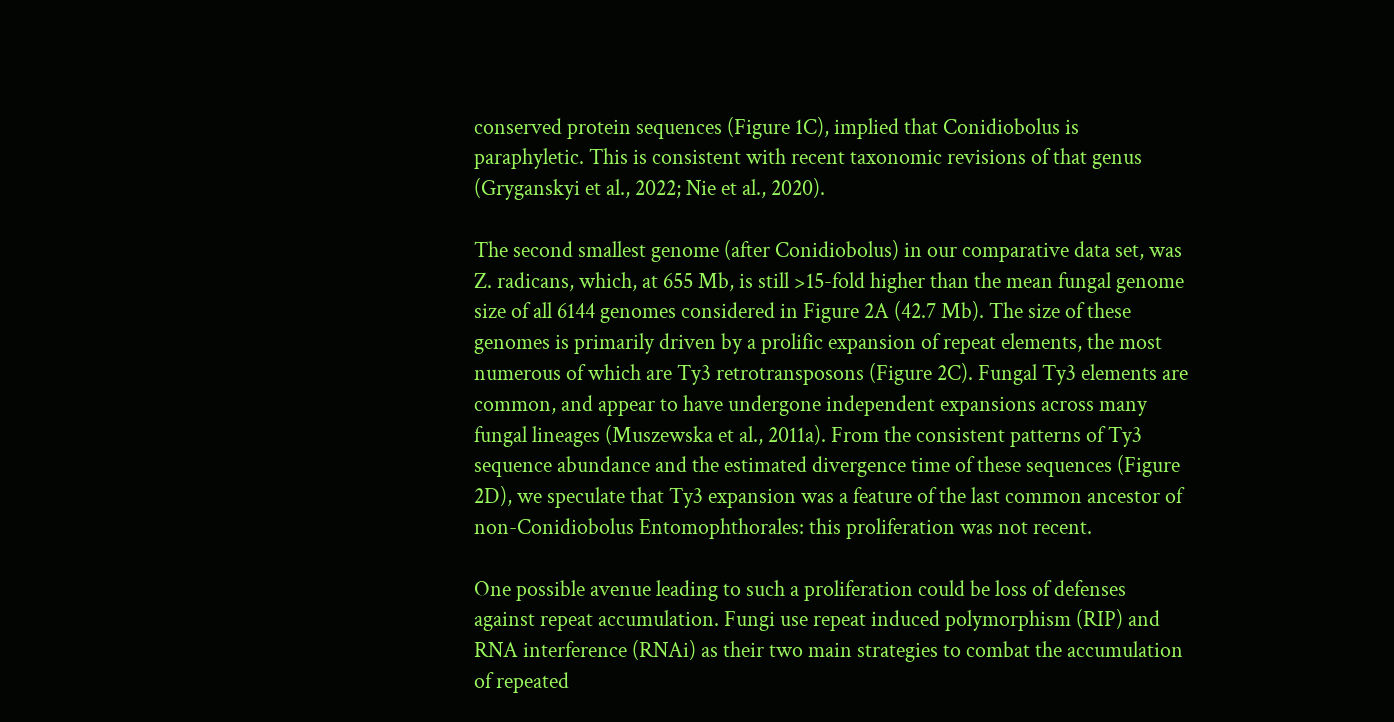conserved protein sequences (Figure 1C), implied that Conidiobolus is paraphyletic. This is consistent with recent taxonomic revisions of that genus (Gryganskyi et al., 2022; Nie et al., 2020).

The second smallest genome (after Conidiobolus) in our comparative data set, was Z. radicans, which, at 655 Mb, is still >15-fold higher than the mean fungal genome size of all 6144 genomes considered in Figure 2A (42.7 Mb). The size of these genomes is primarily driven by a prolific expansion of repeat elements, the most numerous of which are Ty3 retrotransposons (Figure 2C). Fungal Ty3 elements are common, and appear to have undergone independent expansions across many fungal lineages (Muszewska et al., 2011a). From the consistent patterns of Ty3 sequence abundance and the estimated divergence time of these sequences (Figure 2D), we speculate that Ty3 expansion was a feature of the last common ancestor of non-Conidiobolus Entomophthorales: this proliferation was not recent.

One possible avenue leading to such a proliferation could be loss of defenses against repeat accumulation. Fungi use repeat induced polymorphism (RIP) and RNA interference (RNAi) as their two main strategies to combat the accumulation of repeated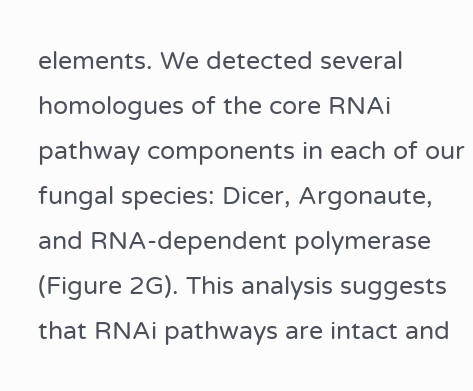elements. We detected several homologues of the core RNAi pathway components in each of our fungal species: Dicer, Argonaute, and RNA-dependent polymerase (Figure 2G). This analysis suggests that RNAi pathways are intact and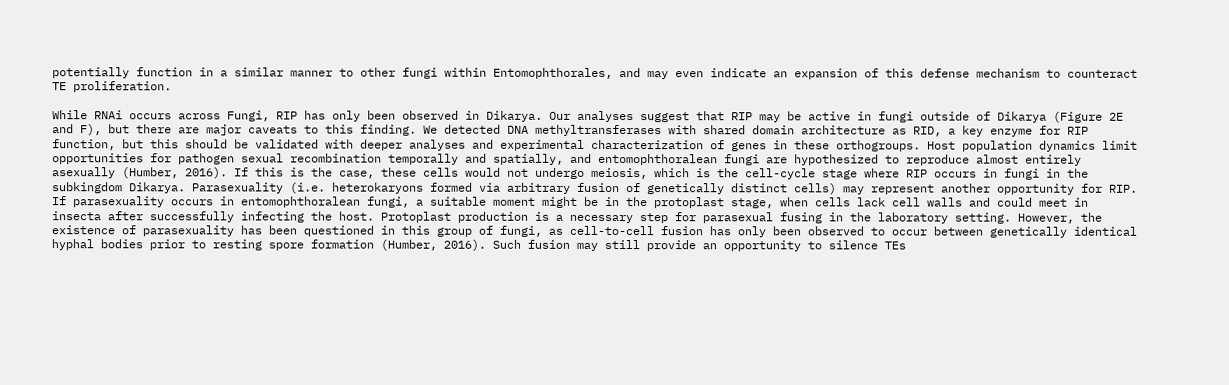potentially function in a similar manner to other fungi within Entomophthorales, and may even indicate an expansion of this defense mechanism to counteract TE proliferation.

While RNAi occurs across Fungi, RIP has only been observed in Dikarya. Our analyses suggest that RIP may be active in fungi outside of Dikarya (Figure 2E and F), but there are major caveats to this finding. We detected DNA methyltransferases with shared domain architecture as RID, a key enzyme for RIP function, but this should be validated with deeper analyses and experimental characterization of genes in these orthogroups. Host population dynamics limit opportunities for pathogen sexual recombination temporally and spatially, and entomophthoralean fungi are hypothesized to reproduce almost entirely asexually (Humber, 2016). If this is the case, these cells would not undergo meiosis, which is the cell-cycle stage where RIP occurs in fungi in the subkingdom Dikarya. Parasexuality (i.e. heterokaryons formed via arbitrary fusion of genetically distinct cells) may represent another opportunity for RIP. If parasexuality occurs in entomophthoralean fungi, a suitable moment might be in the protoplast stage, when cells lack cell walls and could meet in insecta after successfully infecting the host. Protoplast production is a necessary step for parasexual fusing in the laboratory setting. However, the existence of parasexuality has been questioned in this group of fungi, as cell-to-cell fusion has only been observed to occur between genetically identical hyphal bodies prior to resting spore formation (Humber, 2016). Such fusion may still provide an opportunity to silence TEs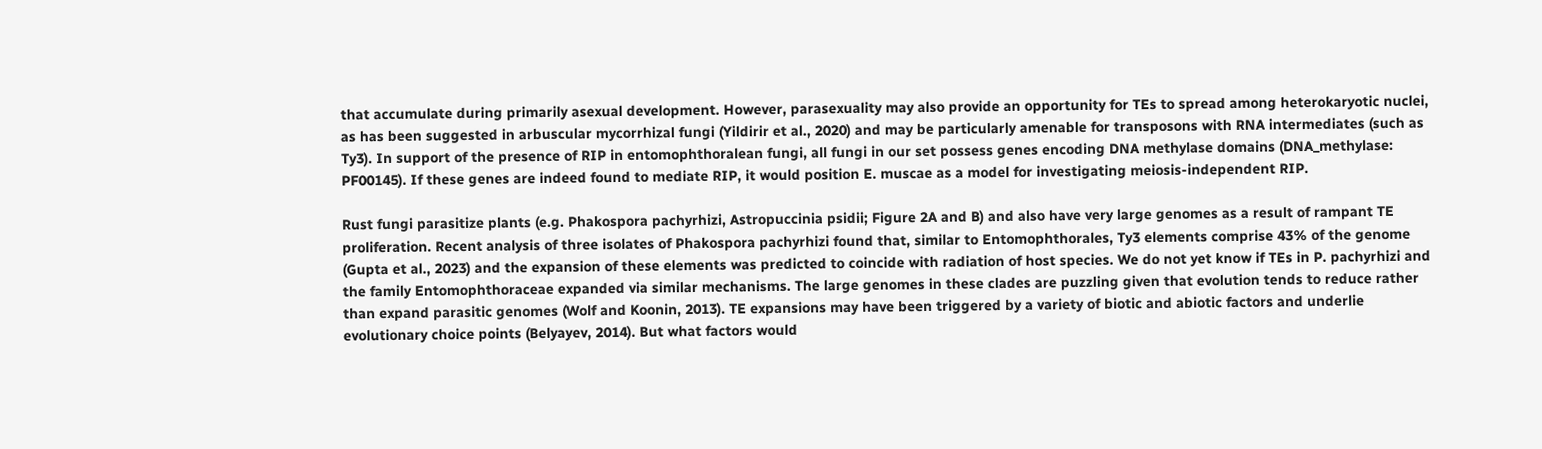that accumulate during primarily asexual development. However, parasexuality may also provide an opportunity for TEs to spread among heterokaryotic nuclei, as has been suggested in arbuscular mycorrhizal fungi (Yildirir et al., 2020) and may be particularly amenable for transposons with RNA intermediates (such as Ty3). In support of the presence of RIP in entomophthoralean fungi, all fungi in our set possess genes encoding DNA methylase domains (DNA_methylase: PF00145). If these genes are indeed found to mediate RIP, it would position E. muscae as a model for investigating meiosis-independent RIP.

Rust fungi parasitize plants (e.g. Phakospora pachyrhizi, Astropuccinia psidii; Figure 2A and B) and also have very large genomes as a result of rampant TE proliferation. Recent analysis of three isolates of Phakospora pachyrhizi found that, similar to Entomophthorales, Ty3 elements comprise 43% of the genome (Gupta et al., 2023) and the expansion of these elements was predicted to coincide with radiation of host species. We do not yet know if TEs in P. pachyrhizi and the family Entomophthoraceae expanded via similar mechanisms. The large genomes in these clades are puzzling given that evolution tends to reduce rather than expand parasitic genomes (Wolf and Koonin, 2013). TE expansions may have been triggered by a variety of biotic and abiotic factors and underlie evolutionary choice points (Belyayev, 2014). But what factors would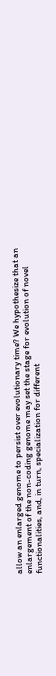allow an enlarged genome to persist over evolutionary time? We hypothesize that an enlargement of the non-coding genome may set the stage for evolution of novel functionalities, and, in turn, specialization for different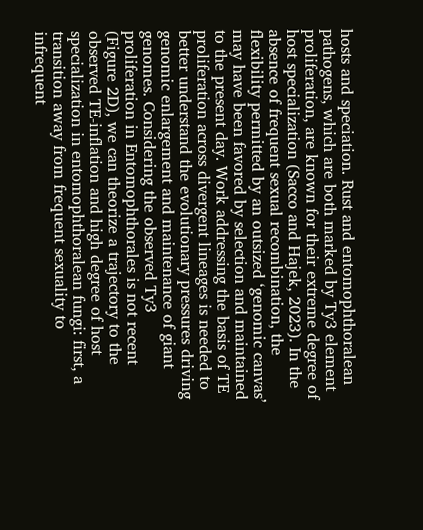hosts and speciation. Rust and entomophthoralean pathogens, which are both marked by Ty3 element proliferation, are known for their extreme degree of host specialization (Sacco and Hajek, 2023). In the absence of frequent sexual recombination, the flexibility permitted by an outsized ‘genomic canvas’ may have been favored by selection and maintained to the present day. Work addressing the basis of TE proliferation across divergent lineages is needed to better understand the evolutionary pressures driving genomic enlargement and maintenance of giant genomes. Considering the observed Ty3 proliferation in Entomophthorales is not recent (Figure 2D), we can theorize a trajectory to the observed TE-inflation and high degree of host specialization in entomophthoralean fungi: first, a transition away from frequent sexuality to infrequent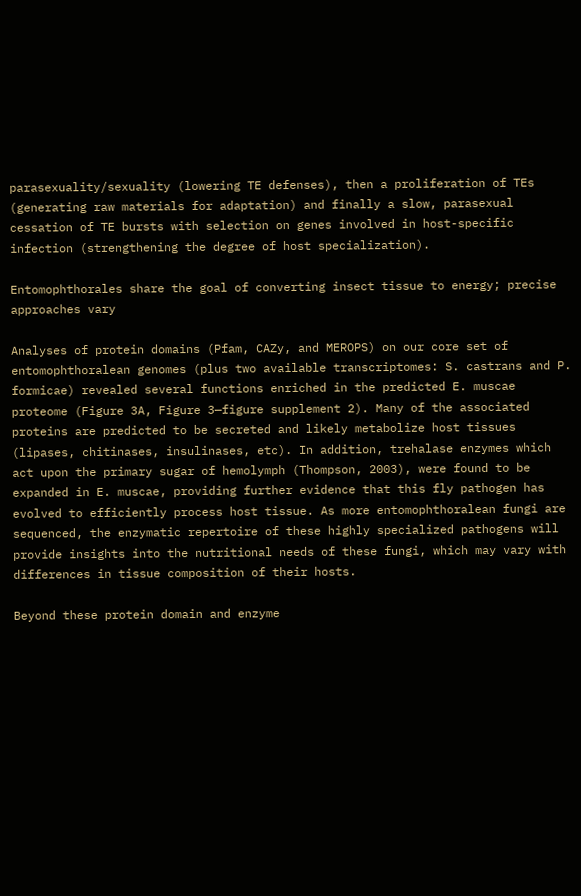parasexuality/sexuality (lowering TE defenses), then a proliferation of TEs (generating raw materials for adaptation) and finally a slow, parasexual cessation of TE bursts with selection on genes involved in host-specific infection (strengthening the degree of host specialization).

Entomophthorales share the goal of converting insect tissue to energy; precise approaches vary

Analyses of protein domains (Pfam, CAZy, and MEROPS) on our core set of entomophthoralean genomes (plus two available transcriptomes: S. castrans and P. formicae) revealed several functions enriched in the predicted E. muscae proteome (Figure 3A, Figure 3—figure supplement 2). Many of the associated proteins are predicted to be secreted and likely metabolize host tissues (lipases, chitinases, insulinases, etc). In addition, trehalase enzymes which act upon the primary sugar of hemolymph (Thompson, 2003), were found to be expanded in E. muscae, providing further evidence that this fly pathogen has evolved to efficiently process host tissue. As more entomophthoralean fungi are sequenced, the enzymatic repertoire of these highly specialized pathogens will provide insights into the nutritional needs of these fungi, which may vary with differences in tissue composition of their hosts.

Beyond these protein domain and enzyme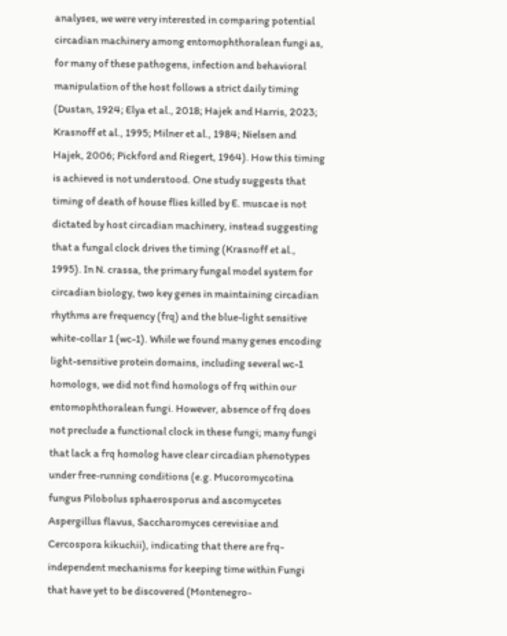analyses, we were very interested in comparing potential circadian machinery among entomophthoralean fungi as, for many of these pathogens, infection and behavioral manipulation of the host follows a strict daily timing (Dustan, 1924; Elya et al., 2018; Hajek and Harris, 2023; Krasnoff et al., 1995; Milner et al., 1984; Nielsen and Hajek, 2006; Pickford and Riegert, 1964). How this timing is achieved is not understood. One study suggests that timing of death of house flies killed by E. muscae is not dictated by host circadian machinery, instead suggesting that a fungal clock drives the timing (Krasnoff et al., 1995). In N. crassa, the primary fungal model system for circadian biology, two key genes in maintaining circadian rhythms are frequency (frq) and the blue-light sensitive white-collar 1 (wc-1). While we found many genes encoding light-sensitive protein domains, including several wc-1 homologs, we did not find homologs of frq within our entomophthoralean fungi. However, absence of frq does not preclude a functional clock in these fungi; many fungi that lack a frq homolog have clear circadian phenotypes under free-running conditions (e.g. Mucoromycotina fungus Pilobolus sphaerosporus and ascomycetes Aspergillus flavus, Saccharomyces cerevisiae and Cercospora kikuchii), indicating that there are frq-independent mechanisms for keeping time within Fungi that have yet to be discovered (Montenegro-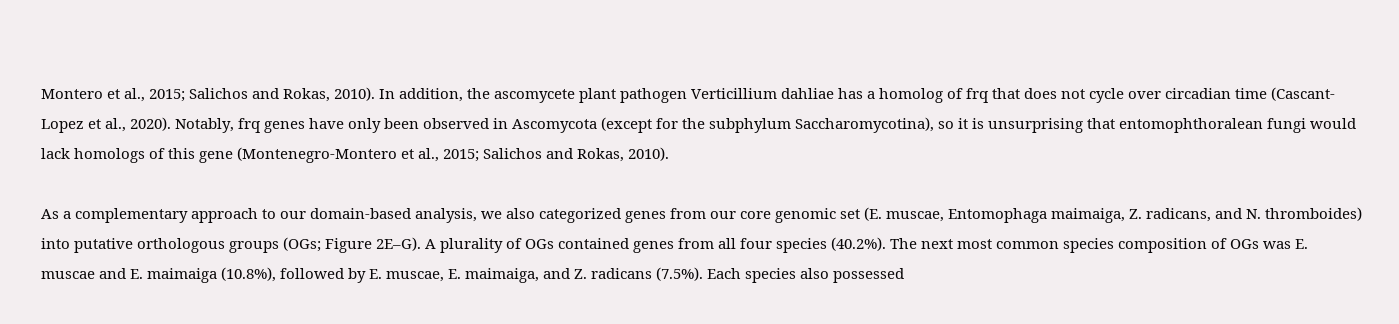Montero et al., 2015; Salichos and Rokas, 2010). In addition, the ascomycete plant pathogen Verticillium dahliae has a homolog of frq that does not cycle over circadian time (Cascant-Lopez et al., 2020). Notably, frq genes have only been observed in Ascomycota (except for the subphylum Saccharomycotina), so it is unsurprising that entomophthoralean fungi would lack homologs of this gene (Montenegro-Montero et al., 2015; Salichos and Rokas, 2010).

As a complementary approach to our domain-based analysis, we also categorized genes from our core genomic set (E. muscae, Entomophaga maimaiga, Z. radicans, and N. thromboides) into putative orthologous groups (OGs; Figure 2E–G). A plurality of OGs contained genes from all four species (40.2%). The next most common species composition of OGs was E. muscae and E. maimaiga (10.8%), followed by E. muscae, E. maimaiga, and Z. radicans (7.5%). Each species also possessed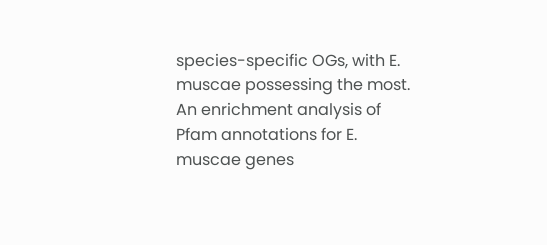species-specific OGs, with E. muscae possessing the most. An enrichment analysis of Pfam annotations for E. muscae genes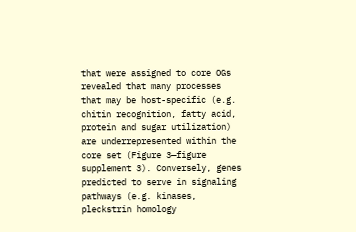that were assigned to core OGs revealed that many processes that may be host-specific (e.g. chitin recognition, fatty acid, protein and sugar utilization) are underrepresented within the core set (Figure 3—figure supplement 3). Conversely, genes predicted to serve in signaling pathways (e.g. kinases, pleckstrin homology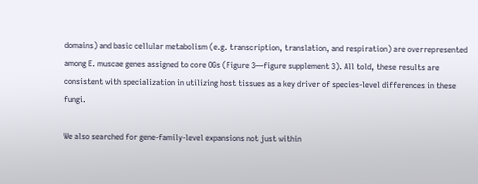domains) and basic cellular metabolism (e.g. transcription, translation, and respiration) are overrepresented among E. muscae genes assigned to core OGs (Figure 3—figure supplement 3). All told, these results are consistent with specialization in utilizing host tissues as a key driver of species-level differences in these fungi.

We also searched for gene-family-level expansions not just within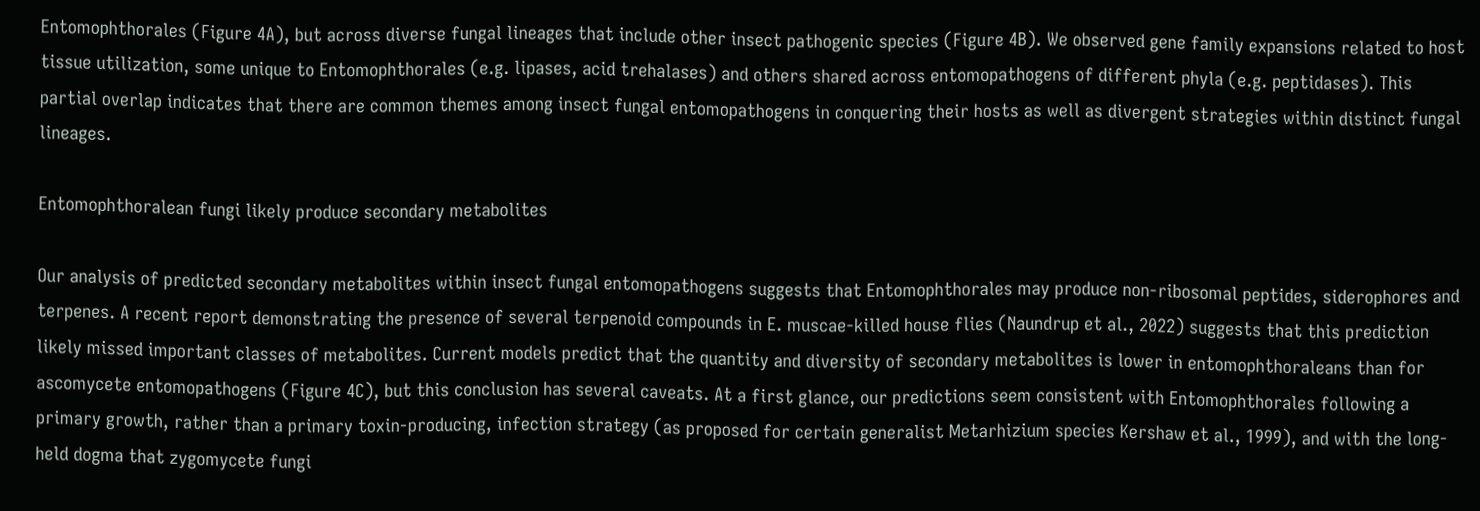Entomophthorales (Figure 4A), but across diverse fungal lineages that include other insect pathogenic species (Figure 4B). We observed gene family expansions related to host tissue utilization, some unique to Entomophthorales (e.g. lipases, acid trehalases) and others shared across entomopathogens of different phyla (e.g. peptidases). This partial overlap indicates that there are common themes among insect fungal entomopathogens in conquering their hosts as well as divergent strategies within distinct fungal lineages.

Entomophthoralean fungi likely produce secondary metabolites

Our analysis of predicted secondary metabolites within insect fungal entomopathogens suggests that Entomophthorales may produce non-ribosomal peptides, siderophores and terpenes. A recent report demonstrating the presence of several terpenoid compounds in E. muscae-killed house flies (Naundrup et al., 2022) suggests that this prediction likely missed important classes of metabolites. Current models predict that the quantity and diversity of secondary metabolites is lower in entomophthoraleans than for ascomycete entomopathogens (Figure 4C), but this conclusion has several caveats. At a first glance, our predictions seem consistent with Entomophthorales following a primary growth, rather than a primary toxin-producing, infection strategy (as proposed for certain generalist Metarhizium species Kershaw et al., 1999), and with the long-held dogma that zygomycete fungi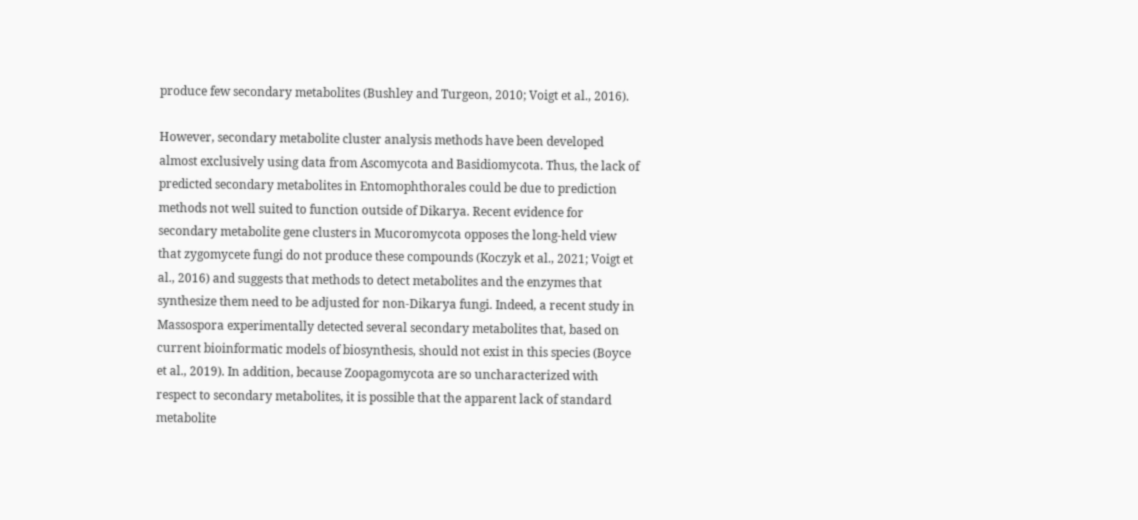produce few secondary metabolites (Bushley and Turgeon, 2010; Voigt et al., 2016).

However, secondary metabolite cluster analysis methods have been developed almost exclusively using data from Ascomycota and Basidiomycota. Thus, the lack of predicted secondary metabolites in Entomophthorales could be due to prediction methods not well suited to function outside of Dikarya. Recent evidence for secondary metabolite gene clusters in Mucoromycota opposes the long-held view that zygomycete fungi do not produce these compounds (Koczyk et al., 2021; Voigt et al., 2016) and suggests that methods to detect metabolites and the enzymes that synthesize them need to be adjusted for non-Dikarya fungi. Indeed, a recent study in Massospora experimentally detected several secondary metabolites that, based on current bioinformatic models of biosynthesis, should not exist in this species (Boyce et al., 2019). In addition, because Zoopagomycota are so uncharacterized with respect to secondary metabolites, it is possible that the apparent lack of standard metabolite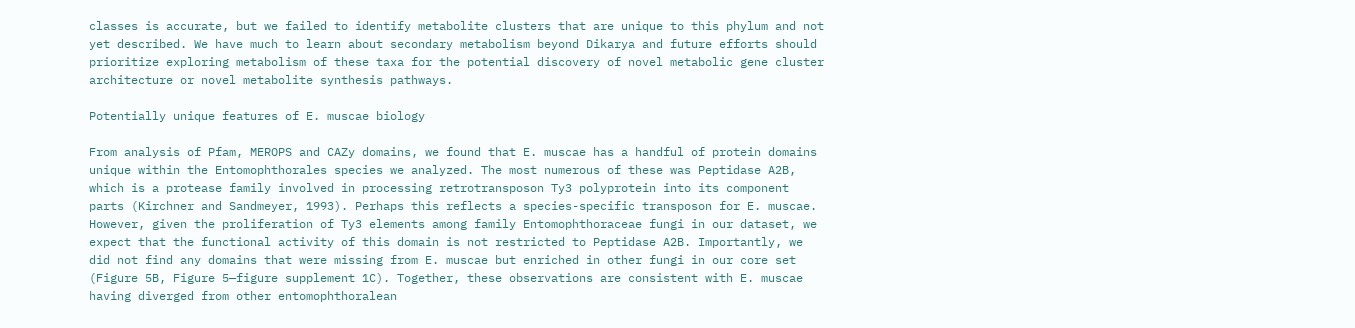classes is accurate, but we failed to identify metabolite clusters that are unique to this phylum and not yet described. We have much to learn about secondary metabolism beyond Dikarya and future efforts should prioritize exploring metabolism of these taxa for the potential discovery of novel metabolic gene cluster architecture or novel metabolite synthesis pathways.

Potentially unique features of E. muscae biology

From analysis of Pfam, MEROPS and CAZy domains, we found that E. muscae has a handful of protein domains unique within the Entomophthorales species we analyzed. The most numerous of these was Peptidase A2B, which is a protease family involved in processing retrotransposon Ty3 polyprotein into its component parts (Kirchner and Sandmeyer, 1993). Perhaps this reflects a species-specific transposon for E. muscae. However, given the proliferation of Ty3 elements among family Entomophthoraceae fungi in our dataset, we expect that the functional activity of this domain is not restricted to Peptidase A2B. Importantly, we did not find any domains that were missing from E. muscae but enriched in other fungi in our core set (Figure 5B, Figure 5—figure supplement 1C). Together, these observations are consistent with E. muscae having diverged from other entomophthoralean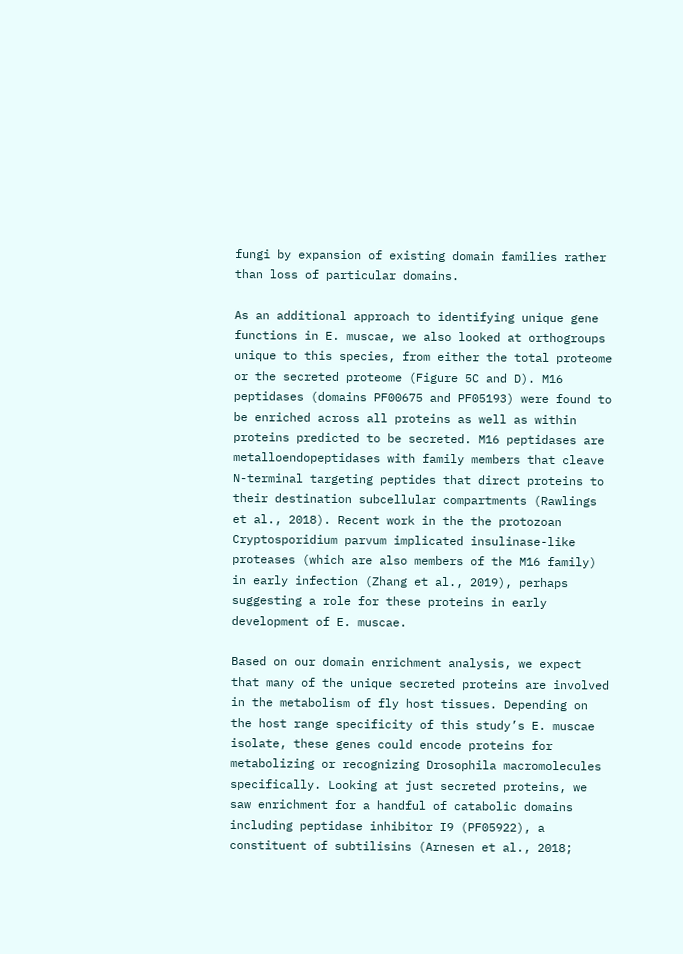fungi by expansion of existing domain families rather than loss of particular domains.

As an additional approach to identifying unique gene functions in E. muscae, we also looked at orthogroups unique to this species, from either the total proteome or the secreted proteome (Figure 5C and D). M16 peptidases (domains PF00675 and PF05193) were found to be enriched across all proteins as well as within proteins predicted to be secreted. M16 peptidases are metalloendopeptidases with family members that cleave N-terminal targeting peptides that direct proteins to their destination subcellular compartments (Rawlings et al., 2018). Recent work in the the protozoan Cryptosporidium parvum implicated insulinase-like proteases (which are also members of the M16 family) in early infection (Zhang et al., 2019), perhaps suggesting a role for these proteins in early development of E. muscae.

Based on our domain enrichment analysis, we expect that many of the unique secreted proteins are involved in the metabolism of fly host tissues. Depending on the host range specificity of this study’s E. muscae isolate, these genes could encode proteins for metabolizing or recognizing Drosophila macromolecules specifically. Looking at just secreted proteins, we saw enrichment for a handful of catabolic domains including peptidase inhibitor I9 (PF05922), a constituent of subtilisins (Arnesen et al., 2018;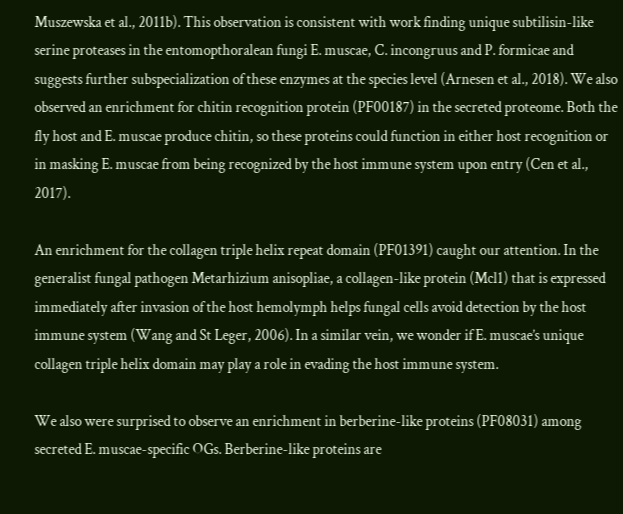Muszewska et al., 2011b). This observation is consistent with work finding unique subtilisin-like serine proteases in the entomopthoralean fungi E. muscae, C. incongruus and P. formicae and suggests further subspecialization of these enzymes at the species level (Arnesen et al., 2018). We also observed an enrichment for chitin recognition protein (PF00187) in the secreted proteome. Both the fly host and E. muscae produce chitin, so these proteins could function in either host recognition or in masking E. muscae from being recognized by the host immune system upon entry (Cen et al., 2017).

An enrichment for the collagen triple helix repeat domain (PF01391) caught our attention. In the generalist fungal pathogen Metarhizium anisopliae, a collagen-like protein (Mcl1) that is expressed immediately after invasion of the host hemolymph helps fungal cells avoid detection by the host immune system (Wang and St Leger, 2006). In a similar vein, we wonder if E. muscae’s unique collagen triple helix domain may play a role in evading the host immune system.

We also were surprised to observe an enrichment in berberine-like proteins (PF08031) among secreted E. muscae-specific OGs. Berberine-like proteins are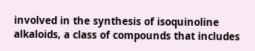involved in the synthesis of isoquinoline alkaloids, a class of compounds that includes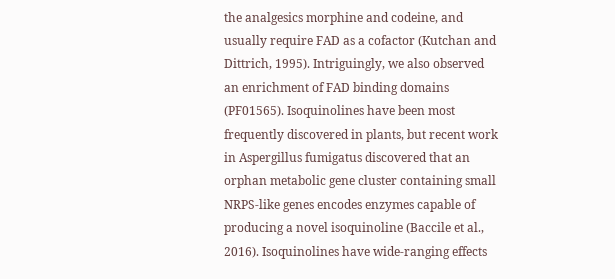the analgesics morphine and codeine, and usually require FAD as a cofactor (Kutchan and Dittrich, 1995). Intriguingly, we also observed an enrichment of FAD binding domains (PF01565). Isoquinolines have been most frequently discovered in plants, but recent work in Aspergillus fumigatus discovered that an orphan metabolic gene cluster containing small NRPS-like genes encodes enzymes capable of producing a novel isoquinoline (Baccile et al., 2016). Isoquinolines have wide-ranging effects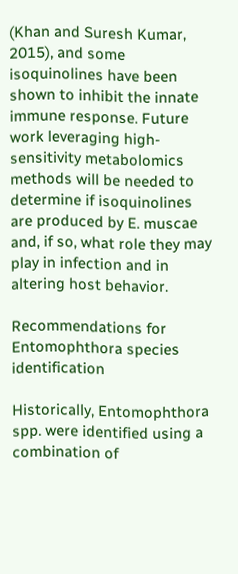(Khan and Suresh Kumar, 2015), and some isoquinolines have been shown to inhibit the innate immune response. Future work leveraging high-sensitivity metabolomics methods will be needed to determine if isoquinolines are produced by E. muscae and, if so, what role they may play in infection and in altering host behavior.

Recommendations for Entomophthora species identification

Historically, Entomophthora spp. were identified using a combination of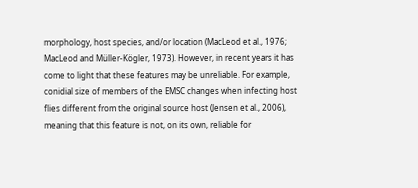morphology, host species, and/or location (MacLeod et al., 1976; MacLeod and Müller-Kögler, 1973). However, in recent years it has come to light that these features may be unreliable. For example, conidial size of members of the EMSC changes when infecting host flies different from the original source host (Jensen et al., 2006), meaning that this feature is not, on its own, reliable for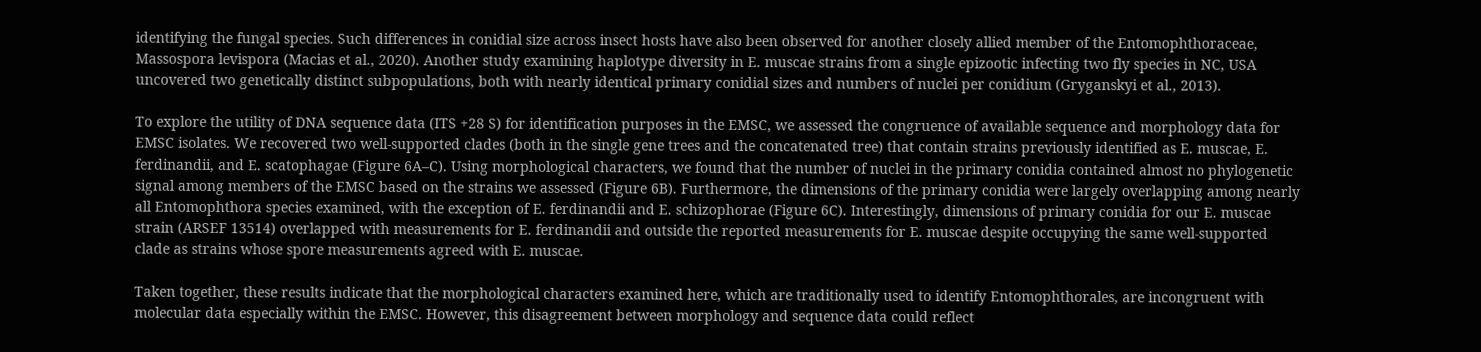identifying the fungal species. Such differences in conidial size across insect hosts have also been observed for another closely allied member of the Entomophthoraceae, Massospora levispora (Macias et al., 2020). Another study examining haplotype diversity in E. muscae strains from a single epizootic infecting two fly species in NC, USA uncovered two genetically distinct subpopulations, both with nearly identical primary conidial sizes and numbers of nuclei per conidium (Gryganskyi et al., 2013).

To explore the utility of DNA sequence data (ITS +28 S) for identification purposes in the EMSC, we assessed the congruence of available sequence and morphology data for EMSC isolates. We recovered two well-supported clades (both in the single gene trees and the concatenated tree) that contain strains previously identified as E. muscae, E. ferdinandii, and E. scatophagae (Figure 6A–C). Using morphological characters, we found that the number of nuclei in the primary conidia contained almost no phylogenetic signal among members of the EMSC based on the strains we assessed (Figure 6B). Furthermore, the dimensions of the primary conidia were largely overlapping among nearly all Entomophthora species examined, with the exception of E. ferdinandii and E. schizophorae (Figure 6C). Interestingly, dimensions of primary conidia for our E. muscae strain (ARSEF 13514) overlapped with measurements for E. ferdinandii and outside the reported measurements for E. muscae despite occupying the same well-supported clade as strains whose spore measurements agreed with E. muscae.

Taken together, these results indicate that the morphological characters examined here, which are traditionally used to identify Entomophthorales, are incongruent with molecular data especially within the EMSC. However, this disagreement between morphology and sequence data could reflect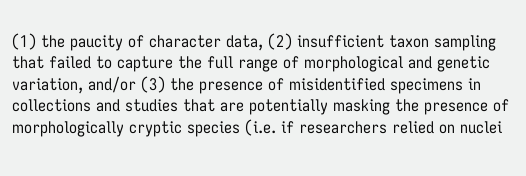(1) the paucity of character data, (2) insufficient taxon sampling that failed to capture the full range of morphological and genetic variation, and/or (3) the presence of misidentified specimens in collections and studies that are potentially masking the presence of morphologically cryptic species (i.e. if researchers relied on nuclei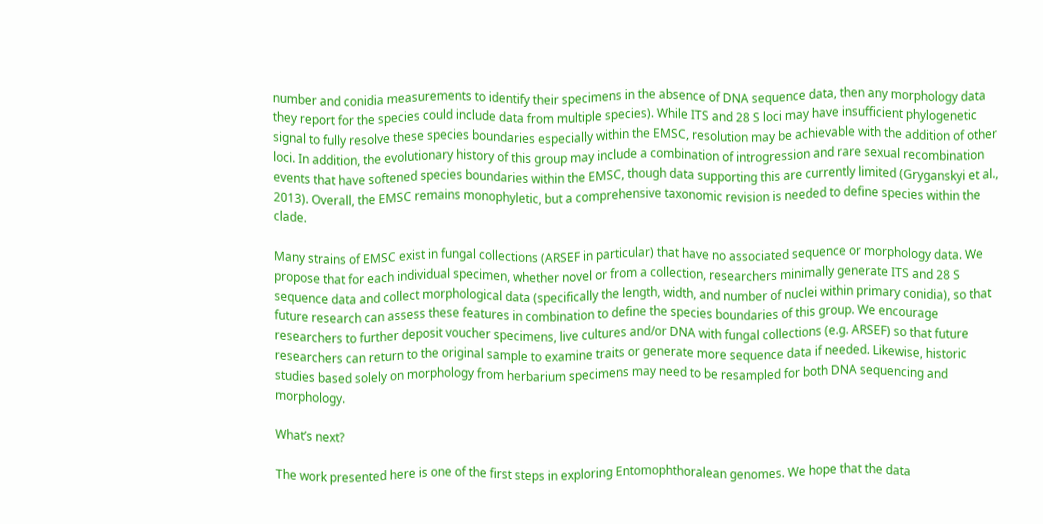number and conidia measurements to identify their specimens in the absence of DNA sequence data, then any morphology data they report for the species could include data from multiple species). While ITS and 28 S loci may have insufficient phylogenetic signal to fully resolve these species boundaries especially within the EMSC, resolution may be achievable with the addition of other loci. In addition, the evolutionary history of this group may include a combination of introgression and rare sexual recombination events that have softened species boundaries within the EMSC, though data supporting this are currently limited (Gryganskyi et al., 2013). Overall, the EMSC remains monophyletic, but a comprehensive taxonomic revision is needed to define species within the clade.

Many strains of EMSC exist in fungal collections (ARSEF in particular) that have no associated sequence or morphology data. We propose that for each individual specimen, whether novel or from a collection, researchers minimally generate ITS and 28 S sequence data and collect morphological data (specifically the length, width, and number of nuclei within primary conidia), so that future research can assess these features in combination to define the species boundaries of this group. We encourage researchers to further deposit voucher specimens, live cultures and/or DNA with fungal collections (e.g. ARSEF) so that future researchers can return to the original sample to examine traits or generate more sequence data if needed. Likewise, historic studies based solely on morphology from herbarium specimens may need to be resampled for both DNA sequencing and morphology.

What’s next?

The work presented here is one of the first steps in exploring Entomophthoralean genomes. We hope that the data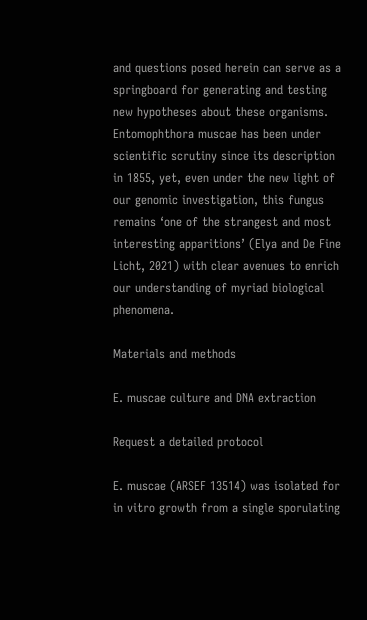and questions posed herein can serve as a springboard for generating and testing new hypotheses about these organisms. Entomophthora muscae has been under scientific scrutiny since its description in 1855, yet, even under the new light of our genomic investigation, this fungus remains ‘one of the strangest and most interesting apparitions’ (Elya and De Fine Licht, 2021) with clear avenues to enrich our understanding of myriad biological phenomena.

Materials and methods

E. muscae culture and DNA extraction

Request a detailed protocol

E. muscae (ARSEF 13514) was isolated for in vitro growth from a single sporulating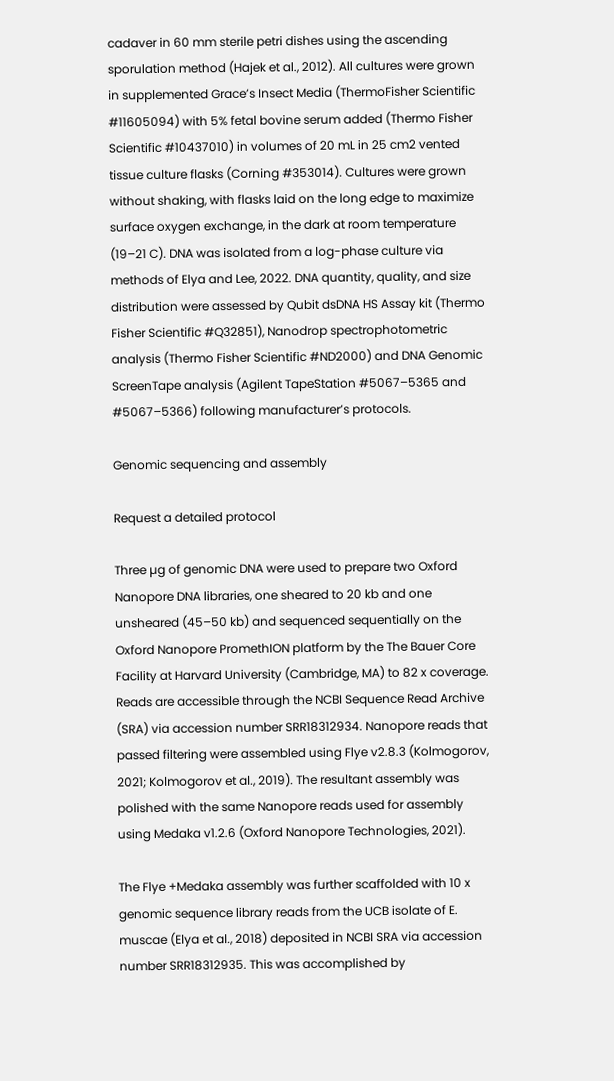cadaver in 60 mm sterile petri dishes using the ascending sporulation method (Hajek et al., 2012). All cultures were grown in supplemented Grace’s Insect Media (ThermoFisher Scientific #11605094) with 5% fetal bovine serum added (Thermo Fisher Scientific #10437010) in volumes of 20 mL in 25 cm2 vented tissue culture flasks (Corning #353014). Cultures were grown without shaking, with flasks laid on the long edge to maximize surface oxygen exchange, in the dark at room temperature (19–21 C). DNA was isolated from a log-phase culture via methods of Elya and Lee, 2022. DNA quantity, quality, and size distribution were assessed by Qubit dsDNA HS Assay kit (Thermo Fisher Scientific #Q32851), Nanodrop spectrophotometric analysis (Thermo Fisher Scientific #ND2000) and DNA Genomic ScreenTape analysis (Agilent TapeStation #5067–5365 and #5067–5366) following manufacturer’s protocols.

Genomic sequencing and assembly

Request a detailed protocol

Three µg of genomic DNA were used to prepare two Oxford Nanopore DNA libraries, one sheared to 20 kb and one unsheared (45–50 kb) and sequenced sequentially on the Oxford Nanopore PromethION platform by the The Bauer Core Facility at Harvard University (Cambridge, MA) to 82 x coverage. Reads are accessible through the NCBI Sequence Read Archive (SRA) via accession number SRR18312934. Nanopore reads that passed filtering were assembled using Flye v2.8.3 (Kolmogorov, 2021; Kolmogorov et al., 2019). The resultant assembly was polished with the same Nanopore reads used for assembly using Medaka v1.2.6 (Oxford Nanopore Technologies, 2021).

The Flye +Medaka assembly was further scaffolded with 10 x genomic sequence library reads from the UCB isolate of E. muscae (Elya et al., 2018) deposited in NCBI SRA via accession number SRR18312935. This was accomplished by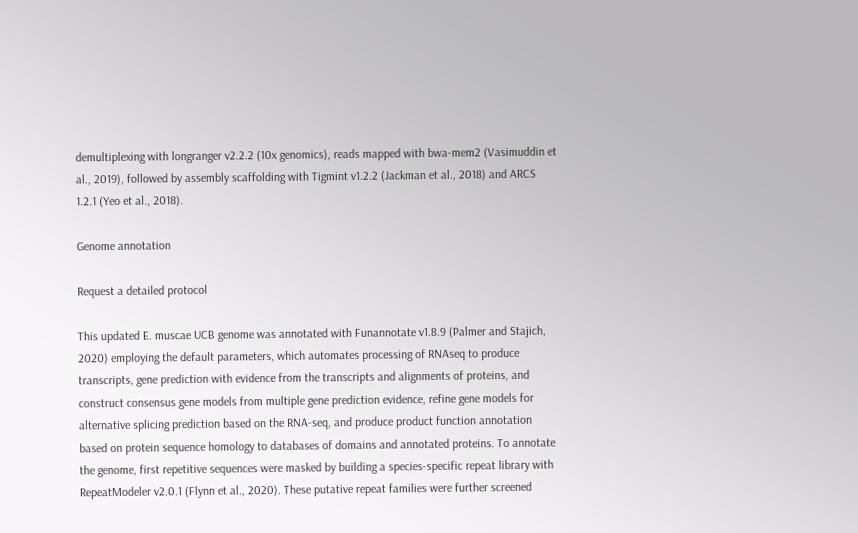demultiplexing with longranger v2.2.2 (10x genomics), reads mapped with bwa-mem2 (Vasimuddin et al., 2019), followed by assembly scaffolding with Tigmint v1.2.2 (Jackman et al., 2018) and ARCS 1.2.1 (Yeo et al., 2018).

Genome annotation

Request a detailed protocol

This updated E. muscae UCB genome was annotated with Funannotate v1.8.9 (Palmer and Stajich, 2020) employing the default parameters, which automates processing of RNAseq to produce transcripts, gene prediction with evidence from the transcripts and alignments of proteins, and construct consensus gene models from multiple gene prediction evidence, refine gene models for alternative splicing prediction based on the RNA-seq, and produce product function annotation based on protein sequence homology to databases of domains and annotated proteins. To annotate the genome, first repetitive sequences were masked by building a species-specific repeat library with RepeatModeler v2.0.1 (Flynn et al., 2020). These putative repeat families were further screened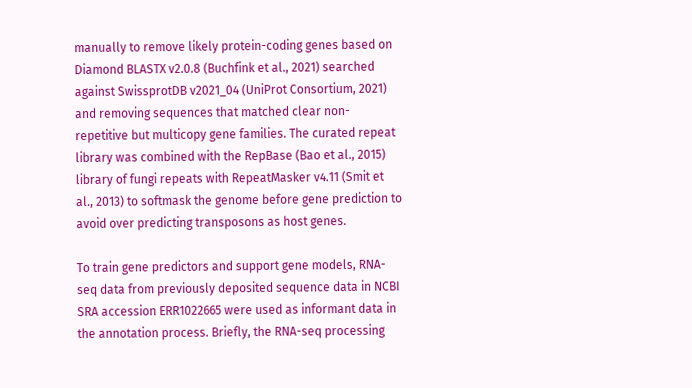manually to remove likely protein-coding genes based on Diamond BLASTX v2.0.8 (Buchfink et al., 2021) searched against SwissprotDB v2021_04 (UniProt Consortium, 2021) and removing sequences that matched clear non-repetitive but multicopy gene families. The curated repeat library was combined with the RepBase (Bao et al., 2015) library of fungi repeats with RepeatMasker v4.11 (Smit et al., 2013) to softmask the genome before gene prediction to avoid over predicting transposons as host genes.

To train gene predictors and support gene models, RNA-seq data from previously deposited sequence data in NCBI SRA accession ERR1022665 were used as informant data in the annotation process. Briefly, the RNA-seq processing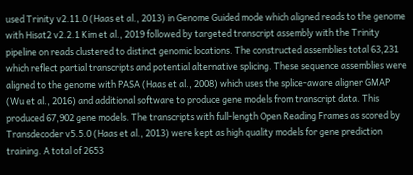used Trinity v2.11.0 (Haas et al., 2013) in Genome Guided mode which aligned reads to the genome with Hisat2 v2.2.1 Kim et al., 2019 followed by targeted transcript assembly with the Trinity pipeline on reads clustered to distinct genomic locations. The constructed assemblies total 63,231 which reflect partial transcripts and potential alternative splicing. These sequence assemblies were aligned to the genome with PASA (Haas et al., 2008) which uses the splice-aware aligner GMAP (Wu et al., 2016) and additional software to produce gene models from transcript data. This produced 67,902 gene models. The transcripts with full-length Open Reading Frames as scored by Transdecoder v5.5.0 (Haas et al., 2013) were kept as high quality models for gene prediction training. A total of 2653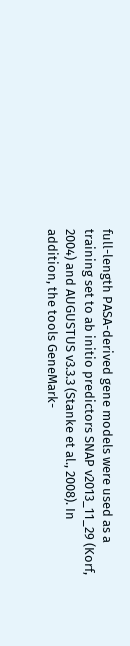full-length PASA-derived gene models were used as a training set to ab initio predictors SNAP v2013_11_29 (Korf, 2004) and AUGUSTUS v3.3.3 (Stanke et al., 2008). In addition, the tools GeneMark-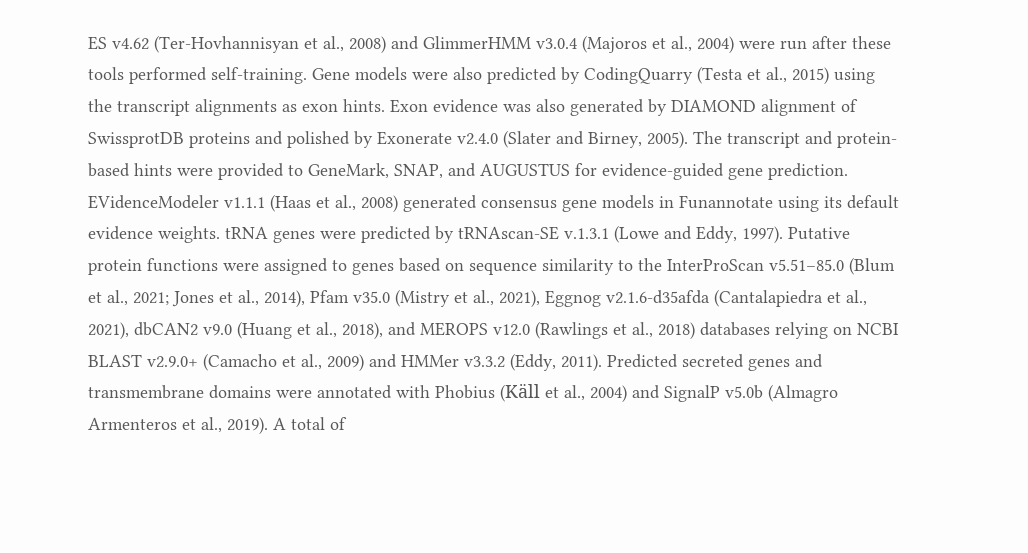ES v4.62 (Ter-Hovhannisyan et al., 2008) and GlimmerHMM v3.0.4 (Majoros et al., 2004) were run after these tools performed self-training. Gene models were also predicted by CodingQuarry (Testa et al., 2015) using the transcript alignments as exon hints. Exon evidence was also generated by DIAMOND alignment of SwissprotDB proteins and polished by Exonerate v2.4.0 (Slater and Birney, 2005). The transcript and protein-based hints were provided to GeneMark, SNAP, and AUGUSTUS for evidence-guided gene prediction. EVidenceModeler v1.1.1 (Haas et al., 2008) generated consensus gene models in Funannotate using its default evidence weights. tRNA genes were predicted by tRNAscan-SE v.1.3.1 (Lowe and Eddy, 1997). Putative protein functions were assigned to genes based on sequence similarity to the InterProScan v5.51–85.0 (Blum et al., 2021; Jones et al., 2014), Pfam v35.0 (Mistry et al., 2021), Eggnog v2.1.6-d35afda (Cantalapiedra et al., 2021), dbCAN2 v9.0 (Huang et al., 2018), and MEROPS v12.0 (Rawlings et al., 2018) databases relying on NCBI BLAST v2.9.0+ (Camacho et al., 2009) and HMMer v3.3.2 (Eddy, 2011). Predicted secreted genes and transmembrane domains were annotated with Phobius (Käll et al., 2004) and SignalP v5.0b (Almagro Armenteros et al., 2019). A total of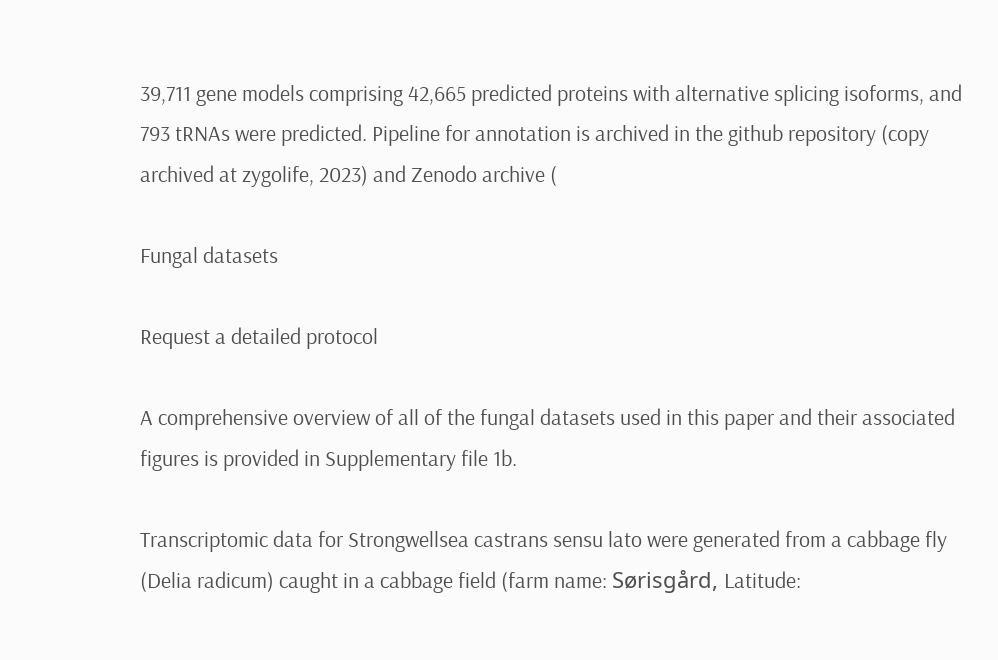39,711 gene models comprising 42,665 predicted proteins with alternative splicing isoforms, and 793 tRNAs were predicted. Pipeline for annotation is archived in the github repository (copy archived at zygolife, 2023) and Zenodo archive (

Fungal datasets

Request a detailed protocol

A comprehensive overview of all of the fungal datasets used in this paper and their associated figures is provided in Supplementary file 1b.

Transcriptomic data for Strongwellsea castrans sensu lato were generated from a cabbage fly (Delia radicum) caught in a cabbage field (farm name: Sørisgård, Latitude: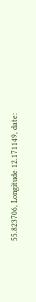55.823706, Longitude 12.171149, date: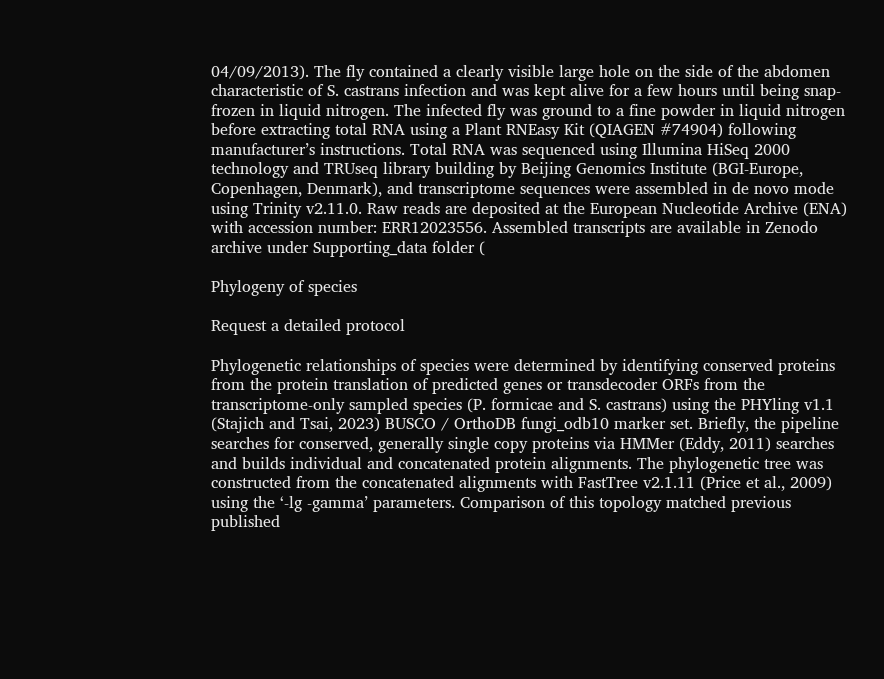04/09/2013). The fly contained a clearly visible large hole on the side of the abdomen characteristic of S. castrans infection and was kept alive for a few hours until being snap-frozen in liquid nitrogen. The infected fly was ground to a fine powder in liquid nitrogen before extracting total RNA using a Plant RNEasy Kit (QIAGEN #74904) following manufacturer’s instructions. Total RNA was sequenced using Illumina HiSeq 2000 technology and TRUseq library building by Beijing Genomics Institute (BGI-Europe, Copenhagen, Denmark), and transcriptome sequences were assembled in de novo mode using Trinity v2.11.0. Raw reads are deposited at the European Nucleotide Archive (ENA) with accession number: ERR12023556. Assembled transcripts are available in Zenodo archive under Supporting_data folder (

Phylogeny of species

Request a detailed protocol

Phylogenetic relationships of species were determined by identifying conserved proteins from the protein translation of predicted genes or transdecoder ORFs from the transcriptome-only sampled species (P. formicae and S. castrans) using the PHYling v1.1 (Stajich and Tsai, 2023) BUSCO / OrthoDB fungi_odb10 marker set. Briefly, the pipeline searches for conserved, generally single copy proteins via HMMer (Eddy, 2011) searches and builds individual and concatenated protein alignments. The phylogenetic tree was constructed from the concatenated alignments with FastTree v2.1.11 (Price et al., 2009) using the ‘-lg -gamma’ parameters. Comparison of this topology matched previous published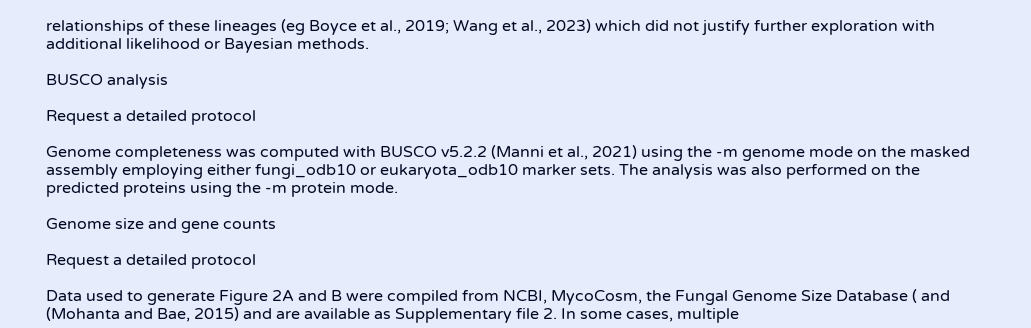relationships of these lineages (eg Boyce et al., 2019; Wang et al., 2023) which did not justify further exploration with additional likelihood or Bayesian methods.

BUSCO analysis

Request a detailed protocol

Genome completeness was computed with BUSCO v5.2.2 (Manni et al., 2021) using the -m genome mode on the masked assembly employing either fungi_odb10 or eukaryota_odb10 marker sets. The analysis was also performed on the predicted proteins using the -m protein mode.

Genome size and gene counts

Request a detailed protocol

Data used to generate Figure 2A and B were compiled from NCBI, MycoCosm, the Fungal Genome Size Database ( and (Mohanta and Bae, 2015) and are available as Supplementary file 2. In some cases, multiple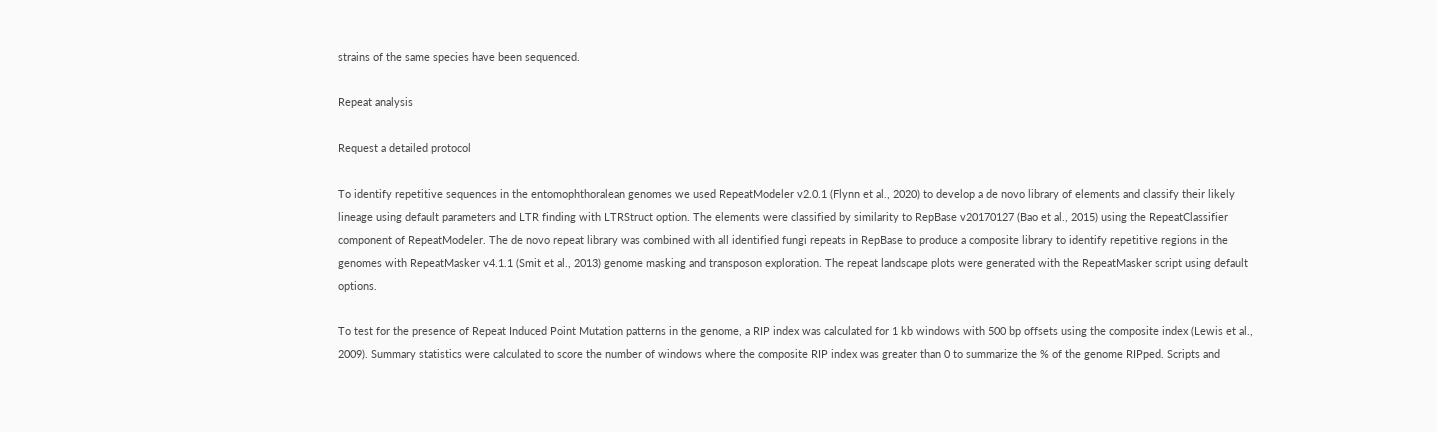strains of the same species have been sequenced.

Repeat analysis

Request a detailed protocol

To identify repetitive sequences in the entomophthoralean genomes we used RepeatModeler v2.0.1 (Flynn et al., 2020) to develop a de novo library of elements and classify their likely lineage using default parameters and LTR finding with LTRStruct option. The elements were classified by similarity to RepBase v20170127 (Bao et al., 2015) using the RepeatClassifier component of RepeatModeler. The de novo repeat library was combined with all identified fungi repeats in RepBase to produce a composite library to identify repetitive regions in the genomes with RepeatMasker v4.1.1 (Smit et al., 2013) genome masking and transposon exploration. The repeat landscape plots were generated with the RepeatMasker script using default options.

To test for the presence of Repeat Induced Point Mutation patterns in the genome, a RIP index was calculated for 1 kb windows with 500 bp offsets using the composite index (Lewis et al., 2009). Summary statistics were calculated to score the number of windows where the composite RIP index was greater than 0 to summarize the % of the genome RIPped. Scripts and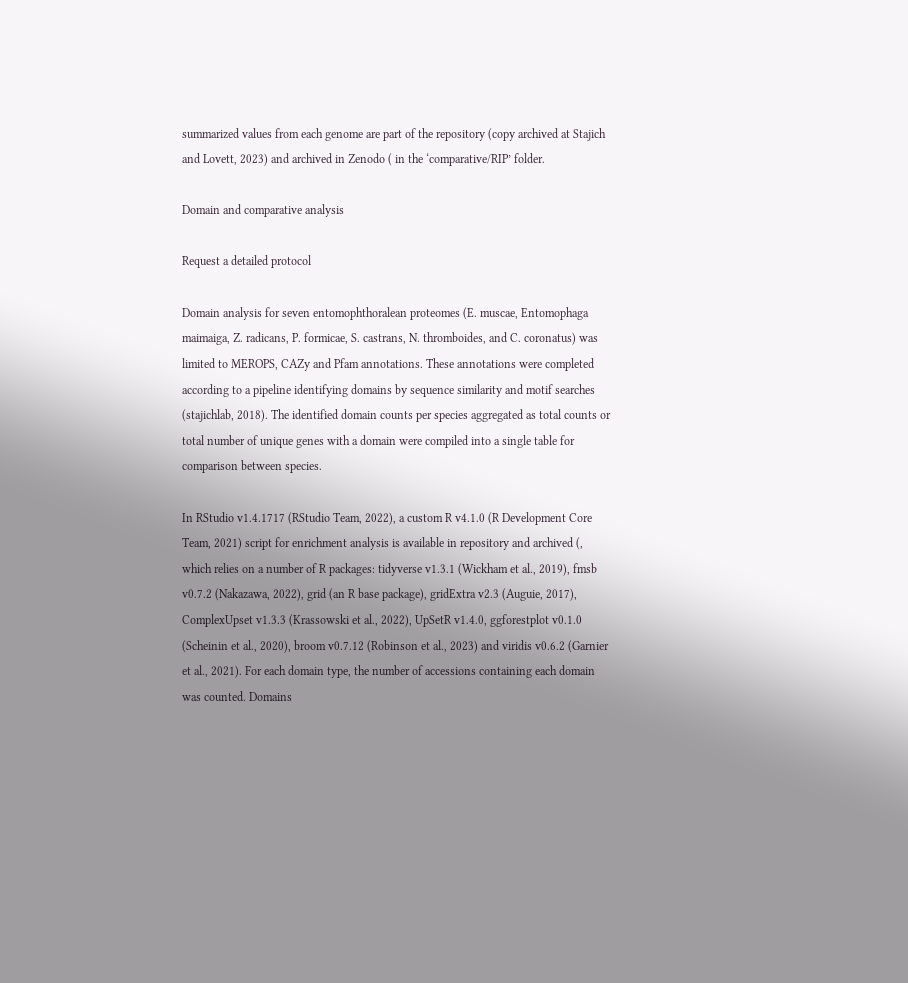summarized values from each genome are part of the repository (copy archived at Stajich and Lovett, 2023) and archived in Zenodo ( in the ‘comparative/RIP’ folder.

Domain and comparative analysis

Request a detailed protocol

Domain analysis for seven entomophthoralean proteomes (E. muscae, Entomophaga maimaiga, Z. radicans, P. formicae, S. castrans, N. thromboides, and C. coronatus) was limited to MEROPS, CAZy and Pfam annotations. These annotations were completed according to a pipeline identifying domains by sequence similarity and motif searches (stajichlab, 2018). The identified domain counts per species aggregated as total counts or total number of unique genes with a domain were compiled into a single table for comparison between species.

In RStudio v1.4.1717 (RStudio Team, 2022), a custom R v4.1.0 (R Development Core Team, 2021) script for enrichment analysis is available in repository and archived (, which relies on a number of R packages: tidyverse v1.3.1 (Wickham et al., 2019), fmsb v0.7.2 (Nakazawa, 2022), grid (an R base package), gridExtra v2.3 (Auguie, 2017), ComplexUpset v1.3.3 (Krassowski et al., 2022), UpSetR v1.4.0, ggforestplot v0.1.0 (Scheinin et al., 2020), broom v0.7.12 (Robinson et al., 2023) and viridis v0.6.2 (Garnier et al., 2021). For each domain type, the number of accessions containing each domain was counted. Domains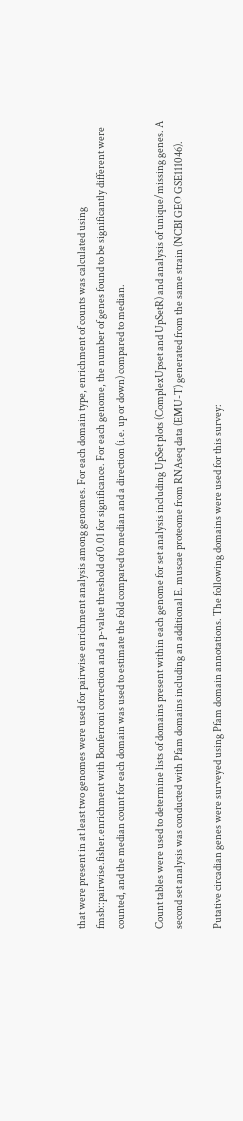that were present in at least two genomes were used for pairwise enrichment analysis among genomes. For each domain type, enrichment of counts was calculated using fmsb::pairwise.fisher.enrichment with Bonferroni correction and a p-value threshold of 0.01 for significance. For each genome, the number of genes found to be significantly different were counted, and the median count for each domain was used to estimate the fold compared to median and a direction (i.e. up or down) compared to median.

Count tables were used to determine lists of domains present within each genome for set analysis including UpSet plots (ComplexUpset and UpSetR) and analysis of unique/missing genes. A second set analysis was conducted with Pfam domains including an additional E. muscae proteome from RNAseq data (EMU-T) generated from the same strain (NCBI GEO GSE111046).

Putative circadian genes were surveyed using Pfam domain annotations. The following domains were used for this survey: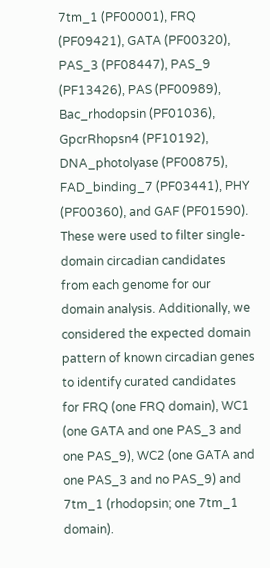7tm_1 (PF00001), FRQ (PF09421), GATA (PF00320), PAS_3 (PF08447), PAS_9 (PF13426), PAS (PF00989), Bac_rhodopsin (PF01036), GpcrRhopsn4 (PF10192), DNA_photolyase (PF00875), FAD_binding_7 (PF03441), PHY (PF00360), and GAF (PF01590). These were used to filter single-domain circadian candidates from each genome for our domain analysis. Additionally, we considered the expected domain pattern of known circadian genes to identify curated candidates for FRQ (one FRQ domain), WC1 (one GATA and one PAS_3 and one PAS_9), WC2 (one GATA and one PAS_3 and no PAS_9) and 7tm_1 (rhodopsin; one 7tm_1 domain).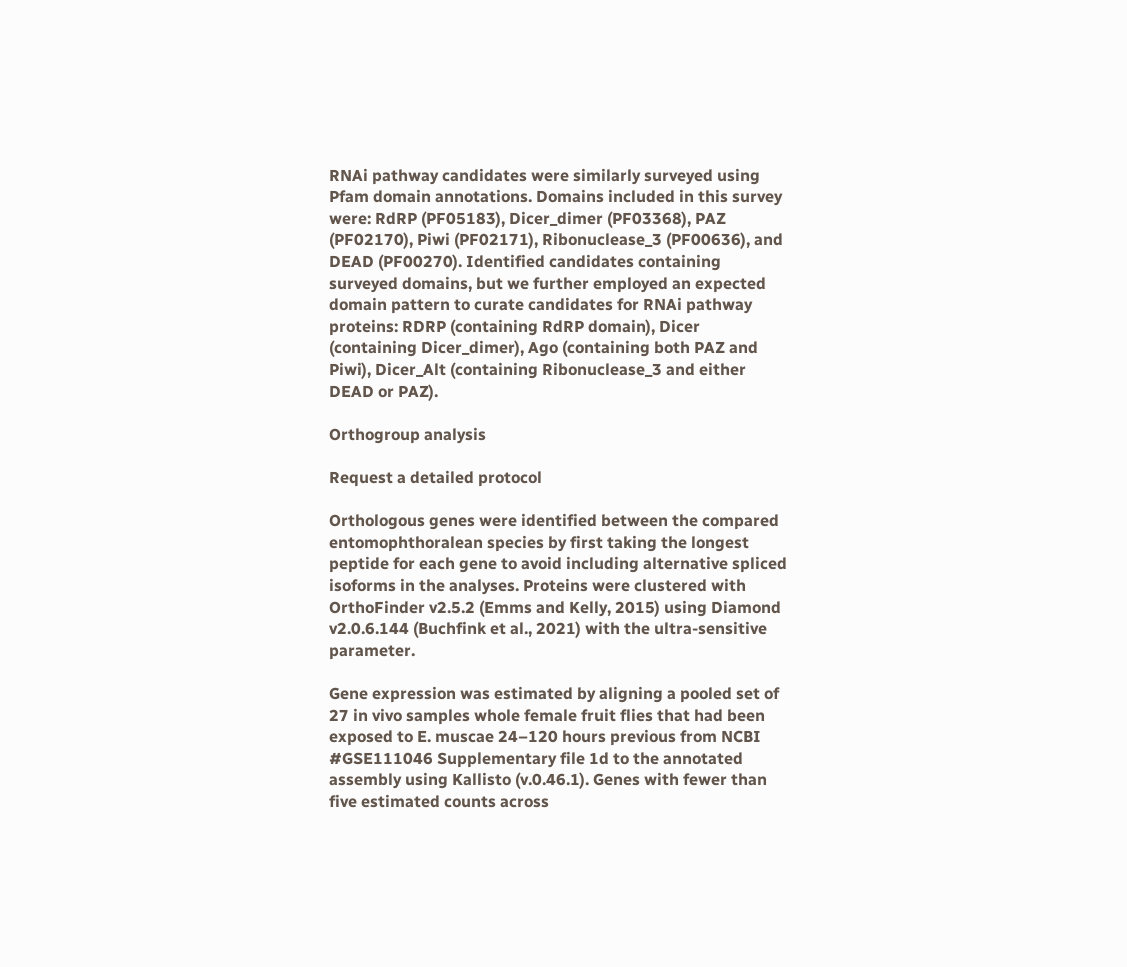RNAi pathway candidates were similarly surveyed using Pfam domain annotations. Domains included in this survey were: RdRP (PF05183), Dicer_dimer (PF03368), PAZ (PF02170), Piwi (PF02171), Ribonuclease_3 (PF00636), and DEAD (PF00270). Identified candidates containing surveyed domains, but we further employed an expected domain pattern to curate candidates for RNAi pathway proteins: RDRP (containing RdRP domain), Dicer (containing Dicer_dimer), Ago (containing both PAZ and Piwi), Dicer_Alt (containing Ribonuclease_3 and either DEAD or PAZ).

Orthogroup analysis

Request a detailed protocol

Orthologous genes were identified between the compared entomophthoralean species by first taking the longest peptide for each gene to avoid including alternative spliced isoforms in the analyses. Proteins were clustered with OrthoFinder v2.5.2 (Emms and Kelly, 2015) using Diamond v2.0.6.144 (Buchfink et al., 2021) with the ultra-sensitive parameter.

Gene expression was estimated by aligning a pooled set of 27 in vivo samples whole female fruit flies that had been exposed to E. muscae 24–120 hours previous from NCBI #GSE111046 Supplementary file 1d to the annotated assembly using Kallisto (v.0.46.1). Genes with fewer than five estimated counts across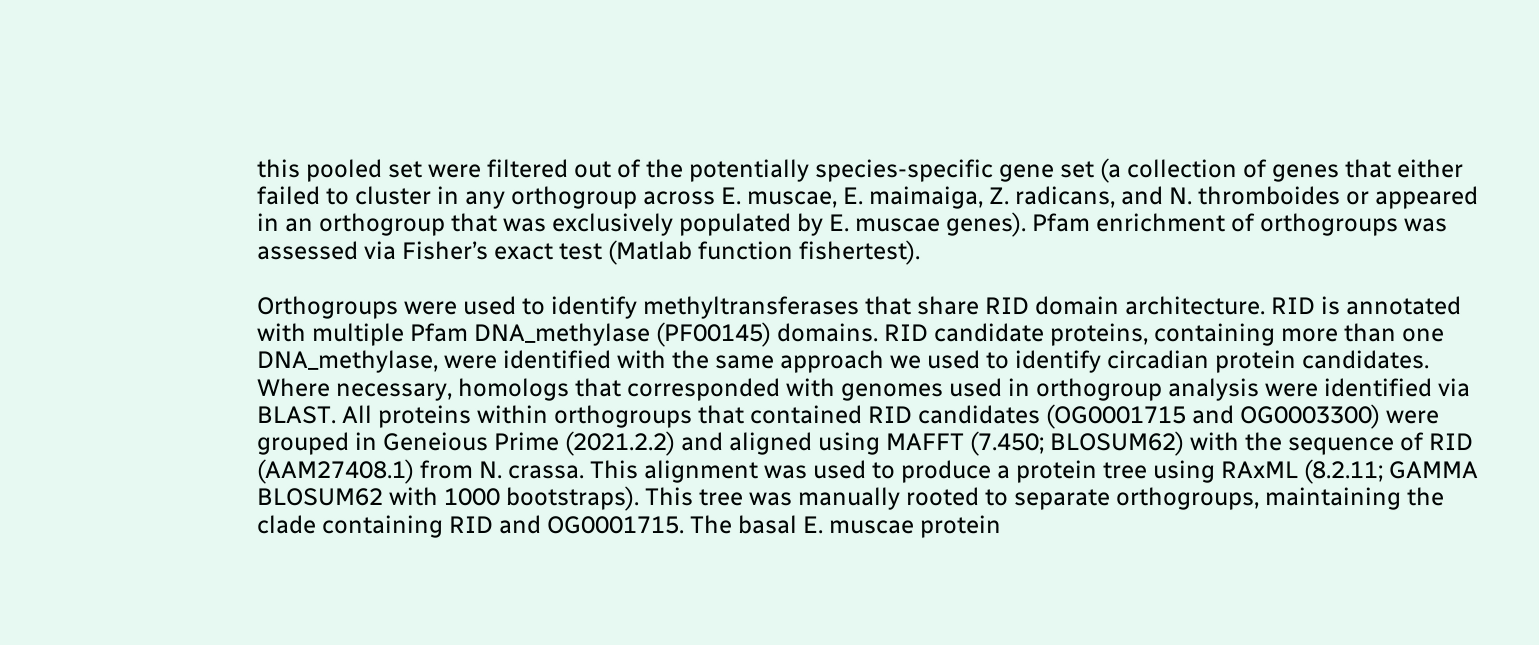this pooled set were filtered out of the potentially species-specific gene set (a collection of genes that either failed to cluster in any orthogroup across E. muscae, E. maimaiga, Z. radicans, and N. thromboides or appeared in an orthogroup that was exclusively populated by E. muscae genes). Pfam enrichment of orthogroups was assessed via Fisher’s exact test (Matlab function fishertest).

Orthogroups were used to identify methyltransferases that share RID domain architecture. RID is annotated with multiple Pfam DNA_methylase (PF00145) domains. RID candidate proteins, containing more than one DNA_methylase, were identified with the same approach we used to identify circadian protein candidates. Where necessary, homologs that corresponded with genomes used in orthogroup analysis were identified via BLAST. All proteins within orthogroups that contained RID candidates (OG0001715 and OG0003300) were grouped in Geneious Prime (2021.2.2) and aligned using MAFFT (7.450; BLOSUM62) with the sequence of RID (AAM27408.1) from N. crassa. This alignment was used to produce a protein tree using RAxML (8.2.11; GAMMA BLOSUM62 with 1000 bootstraps). This tree was manually rooted to separate orthogroups, maintaining the clade containing RID and OG0001715. The basal E. muscae protein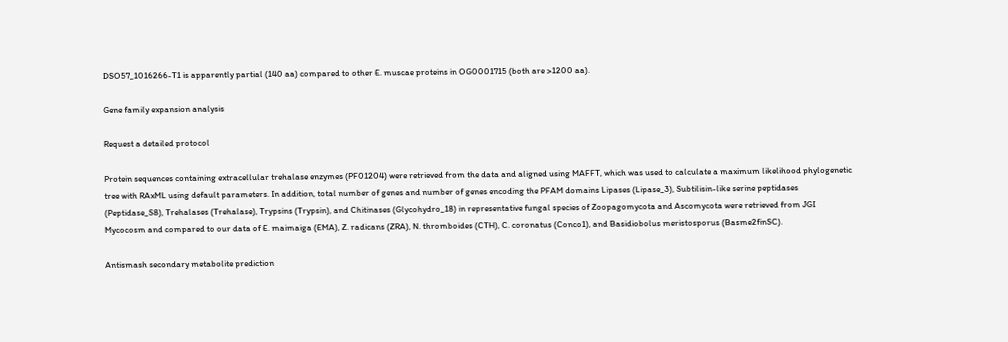DSO57_1016266-T1 is apparently partial (140 aa) compared to other E. muscae proteins in OG0001715 (both are >1200 aa).

Gene family expansion analysis

Request a detailed protocol

Protein sequences containing extracellular trehalase enzymes (PF01204) were retrieved from the data and aligned using MAFFT, which was used to calculate a maximum likelihood phylogenetic tree with RAxML using default parameters. In addition, total number of genes and number of genes encoding the PFAM domains Lipases (Lipase_3), Subtilisin-like serine peptidases (Peptidase_S8), Trehalases (Trehalase), Trypsins (Trypsin), and Chitinases (Glycohydro_18) in representative fungal species of Zoopagomycota and Ascomycota were retrieved from JGI Mycocosm and compared to our data of E. maimaiga (EMA), Z. radicans (ZRA), N. thromboides (CTH), C. coronatus (Conco1), and Basidiobolus meristosporus (Basme2finSC).

Antismash secondary metabolite prediction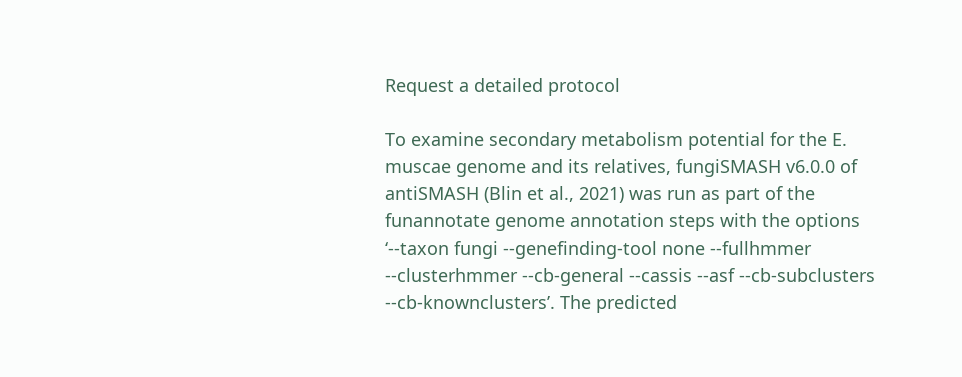Request a detailed protocol

To examine secondary metabolism potential for the E. muscae genome and its relatives, fungiSMASH v6.0.0 of antiSMASH (Blin et al., 2021) was run as part of the funannotate genome annotation steps with the options ‘--taxon fungi --genefinding-tool none --fullhmmer --clusterhmmer --cb-general --cassis --asf --cb-subclusters --cb-knownclusters’. The predicted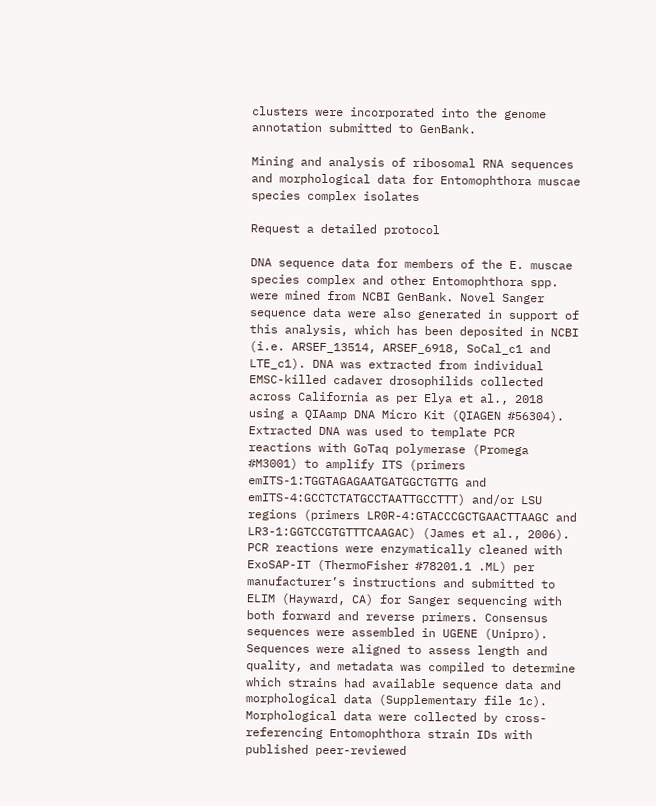clusters were incorporated into the genome annotation submitted to GenBank.

Mining and analysis of ribosomal RNA sequences and morphological data for Entomophthora muscae species complex isolates

Request a detailed protocol

DNA sequence data for members of the E. muscae species complex and other Entomophthora spp. were mined from NCBI GenBank. Novel Sanger sequence data were also generated in support of this analysis, which has been deposited in NCBI (i.e. ARSEF_13514, ARSEF_6918, SoCal_c1 and LTE_c1). DNA was extracted from individual EMSC-killed cadaver drosophilids collected across California as per Elya et al., 2018 using a QIAamp DNA Micro Kit (QIAGEN #56304). Extracted DNA was used to template PCR reactions with GoTaq polymerase (Promega #M3001) to amplify ITS (primers emITS-1:TGGTAGAGAATGATGGCTGTTG and emITS-4:GCCTCTATGCCTAATTGCCTTT) and/or LSU regions (primers LR0R-4:GTACCCGCTGAACTTAAGC and LR3-1:GGTCCGTGTTTCAAGAC) (James et al., 2006). PCR reactions were enzymatically cleaned with ExoSAP-IT (ThermoFisher #78201.1 .ML) per manufacturer’s instructions and submitted to ELIM (Hayward, CA) for Sanger sequencing with both forward and reverse primers. Consensus sequences were assembled in UGENE (Unipro). Sequences were aligned to assess length and quality, and metadata was compiled to determine which strains had available sequence data and morphological data (Supplementary file 1c). Morphological data were collected by cross-referencing Entomophthora strain IDs with published peer-reviewed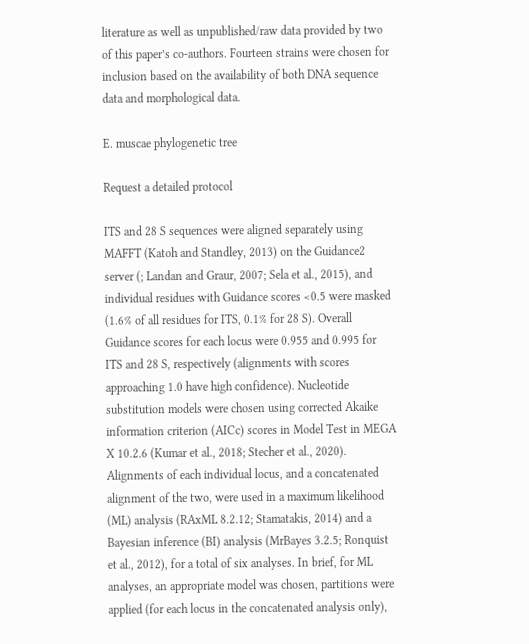literature as well as unpublished/raw data provided by two of this paper’s co-authors. Fourteen strains were chosen for inclusion based on the availability of both DNA sequence data and morphological data.

E. muscae phylogenetic tree

Request a detailed protocol

ITS and 28 S sequences were aligned separately using MAFFT (Katoh and Standley, 2013) on the Guidance2 server (; Landan and Graur, 2007; Sela et al., 2015), and individual residues with Guidance scores <0.5 were masked (1.6% of all residues for ITS, 0.1% for 28 S). Overall Guidance scores for each locus were 0.955 and 0.995 for ITS and 28 S, respectively (alignments with scores approaching 1.0 have high confidence). Nucleotide substitution models were chosen using corrected Akaike information criterion (AICc) scores in Model Test in MEGA X 10.2.6 (Kumar et al., 2018; Stecher et al., 2020). Alignments of each individual locus, and a concatenated alignment of the two, were used in a maximum likelihood (ML) analysis (RAxML 8.2.12; Stamatakis, 2014) and a Bayesian inference (BI) analysis (MrBayes 3.2.5; Ronquist et al., 2012), for a total of six analyses. In brief, for ML analyses, an appropriate model was chosen, partitions were applied (for each locus in the concatenated analysis only),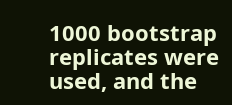1000 bootstrap replicates were used, and the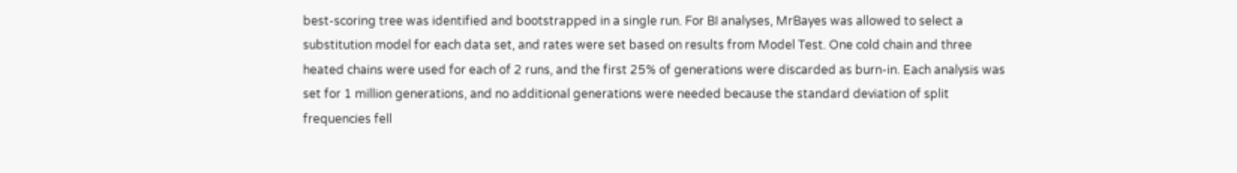best-scoring tree was identified and bootstrapped in a single run. For BI analyses, MrBayes was allowed to select a substitution model for each data set, and rates were set based on results from Model Test. One cold chain and three heated chains were used for each of 2 runs, and the first 25% of generations were discarded as burn-in. Each analysis was set for 1 million generations, and no additional generations were needed because the standard deviation of split frequencies fell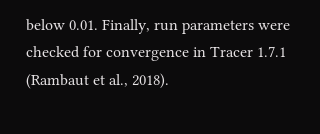below 0.01. Finally, run parameters were checked for convergence in Tracer 1.7.1 (Rambaut et al., 2018).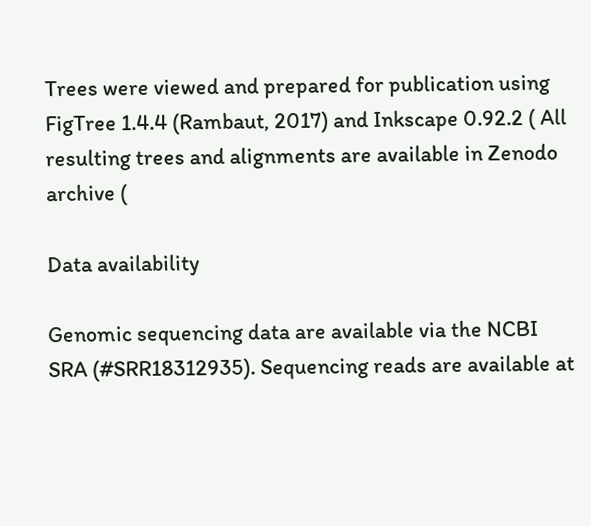Trees were viewed and prepared for publication using FigTree 1.4.4 (Rambaut, 2017) and Inkscape 0.92.2 ( All resulting trees and alignments are available in Zenodo archive (

Data availability

Genomic sequencing data are available via the NCBI SRA (#SRR18312935). Sequencing reads are available at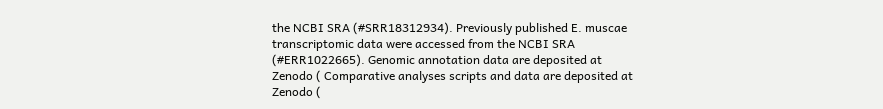the NCBI SRA (#SRR18312934). Previously published E. muscae transcriptomic data were accessed from the NCBI SRA (#ERR1022665). Genomic annotation data are deposited at Zenodo ( Comparative analyses scripts and data are deposited at Zenodo (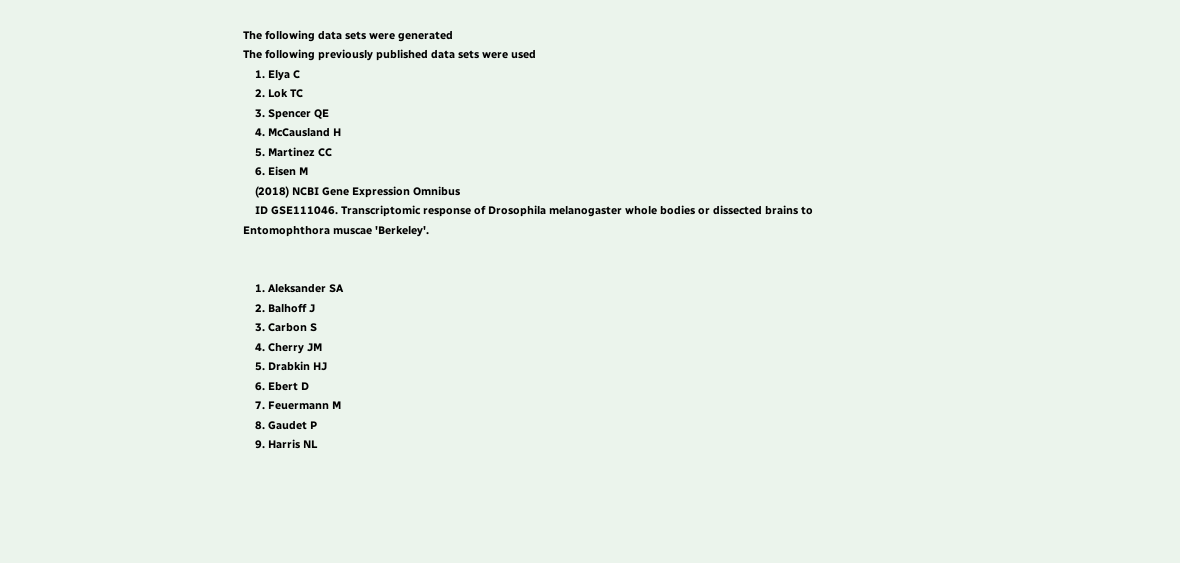The following data sets were generated
The following previously published data sets were used
    1. Elya C
    2. Lok TC
    3. Spencer QE
    4. McCausland H
    5. Martinez CC
    6. Eisen M
    (2018) NCBI Gene Expression Omnibus
    ID GSE111046. Transcriptomic response of Drosophila melanogaster whole bodies or dissected brains to Entomophthora muscae 'Berkeley'.


    1. Aleksander SA
    2. Balhoff J
    3. Carbon S
    4. Cherry JM
    5. Drabkin HJ
    6. Ebert D
    7. Feuermann M
    8. Gaudet P
    9. Harris NL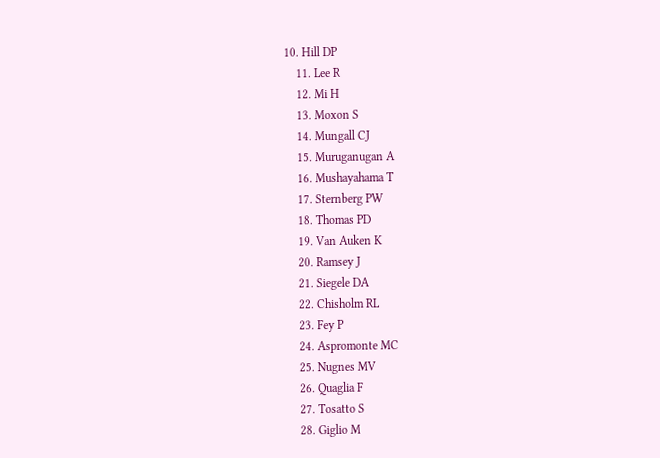10. Hill DP
    11. Lee R
    12. Mi H
    13. Moxon S
    14. Mungall CJ
    15. Muruganugan A
    16. Mushayahama T
    17. Sternberg PW
    18. Thomas PD
    19. Van Auken K
    20. Ramsey J
    21. Siegele DA
    22. Chisholm RL
    23. Fey P
    24. Aspromonte MC
    25. Nugnes MV
    26. Quaglia F
    27. Tosatto S
    28. Giglio M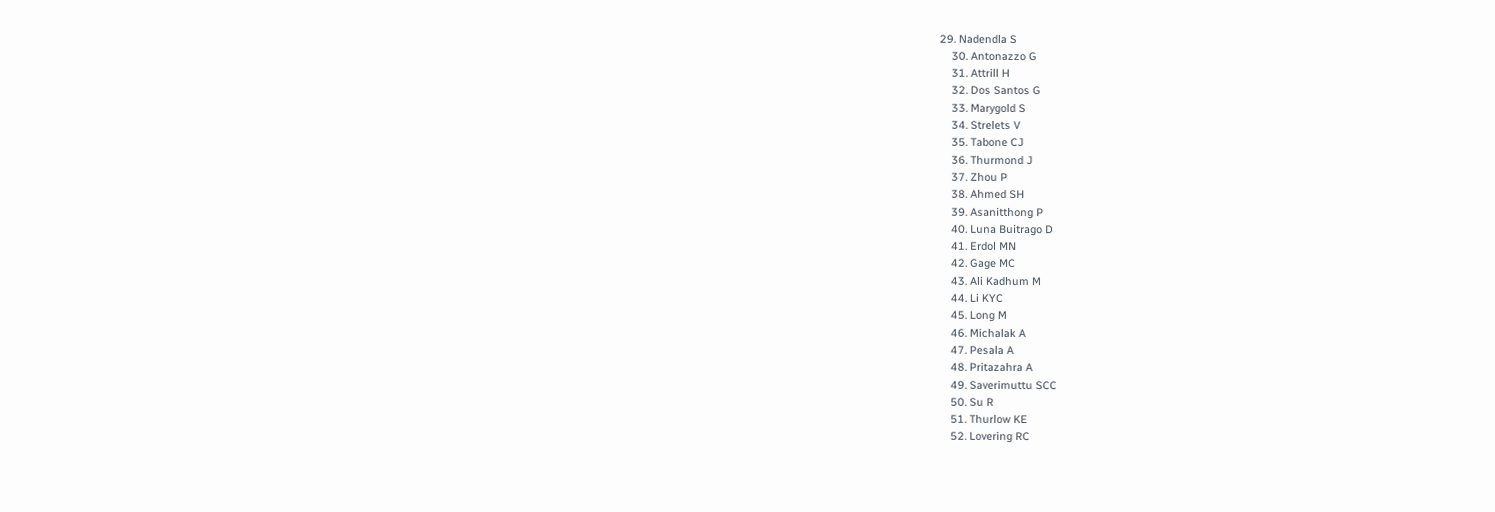29. Nadendla S
    30. Antonazzo G
    31. Attrill H
    32. Dos Santos G
    33. Marygold S
    34. Strelets V
    35. Tabone CJ
    36. Thurmond J
    37. Zhou P
    38. Ahmed SH
    39. Asanitthong P
    40. Luna Buitrago D
    41. Erdol MN
    42. Gage MC
    43. Ali Kadhum M
    44. Li KYC
    45. Long M
    46. Michalak A
    47. Pesala A
    48. Pritazahra A
    49. Saverimuttu SCC
    50. Su R
    51. Thurlow KE
    52. Lovering RC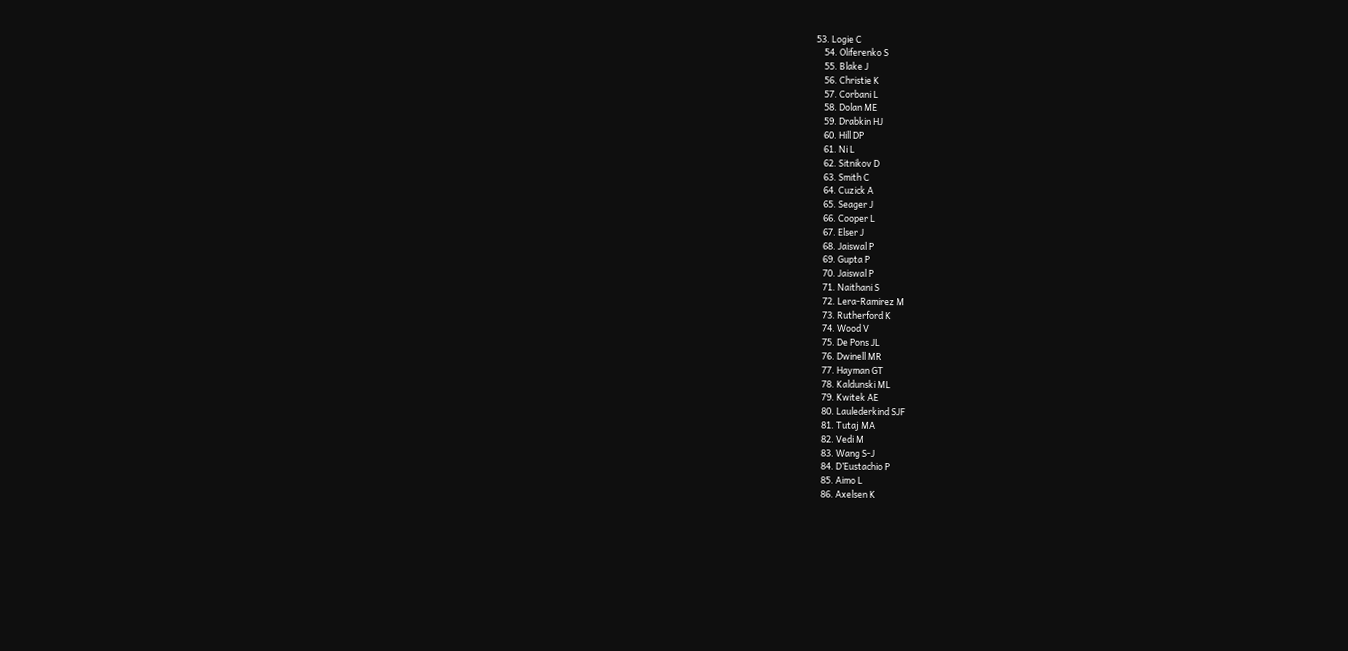53. Logie C
    54. Oliferenko S
    55. Blake J
    56. Christie K
    57. Corbani L
    58. Dolan ME
    59. Drabkin HJ
    60. Hill DP
    61. Ni L
    62. Sitnikov D
    63. Smith C
    64. Cuzick A
    65. Seager J
    66. Cooper L
    67. Elser J
    68. Jaiswal P
    69. Gupta P
    70. Jaiswal P
    71. Naithani S
    72. Lera-Ramirez M
    73. Rutherford K
    74. Wood V
    75. De Pons JL
    76. Dwinell MR
    77. Hayman GT
    78. Kaldunski ML
    79. Kwitek AE
    80. Laulederkind SJF
    81. Tutaj MA
    82. Vedi M
    83. Wang S-J
    84. D’Eustachio P
    85. Aimo L
    86. Axelsen K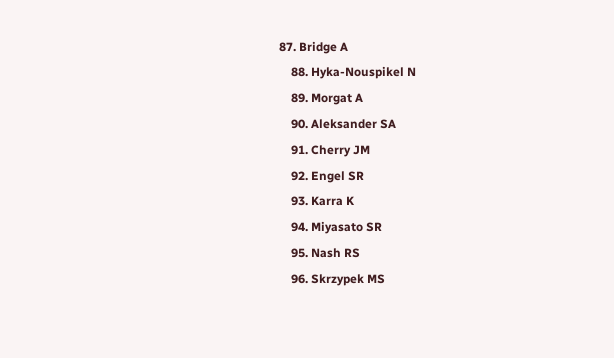87. Bridge A
    88. Hyka-Nouspikel N
    89. Morgat A
    90. Aleksander SA
    91. Cherry JM
    92. Engel SR
    93. Karra K
    94. Miyasato SR
    95. Nash RS
    96. Skrzypek MS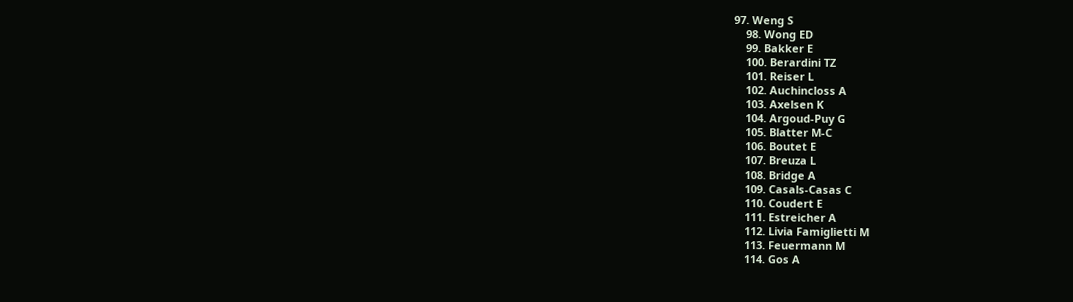97. Weng S
    98. Wong ED
    99. Bakker E
    100. Berardini TZ
    101. Reiser L
    102. Auchincloss A
    103. Axelsen K
    104. Argoud-Puy G
    105. Blatter M-C
    106. Boutet E
    107. Breuza L
    108. Bridge A
    109. Casals-Casas C
    110. Coudert E
    111. Estreicher A
    112. Livia Famiglietti M
    113. Feuermann M
    114. Gos A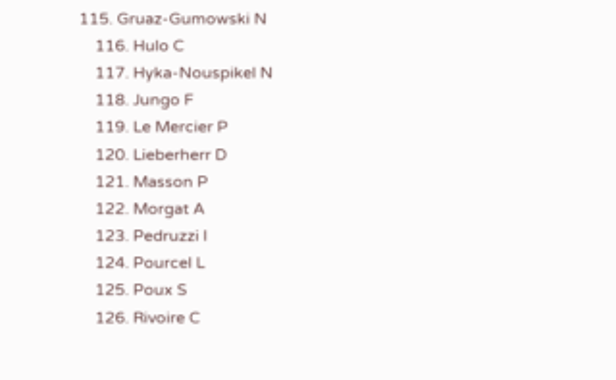115. Gruaz-Gumowski N
    116. Hulo C
    117. Hyka-Nouspikel N
    118. Jungo F
    119. Le Mercier P
    120. Lieberherr D
    121. Masson P
    122. Morgat A
    123. Pedruzzi I
    124. Pourcel L
    125. Poux S
    126. Rivoire C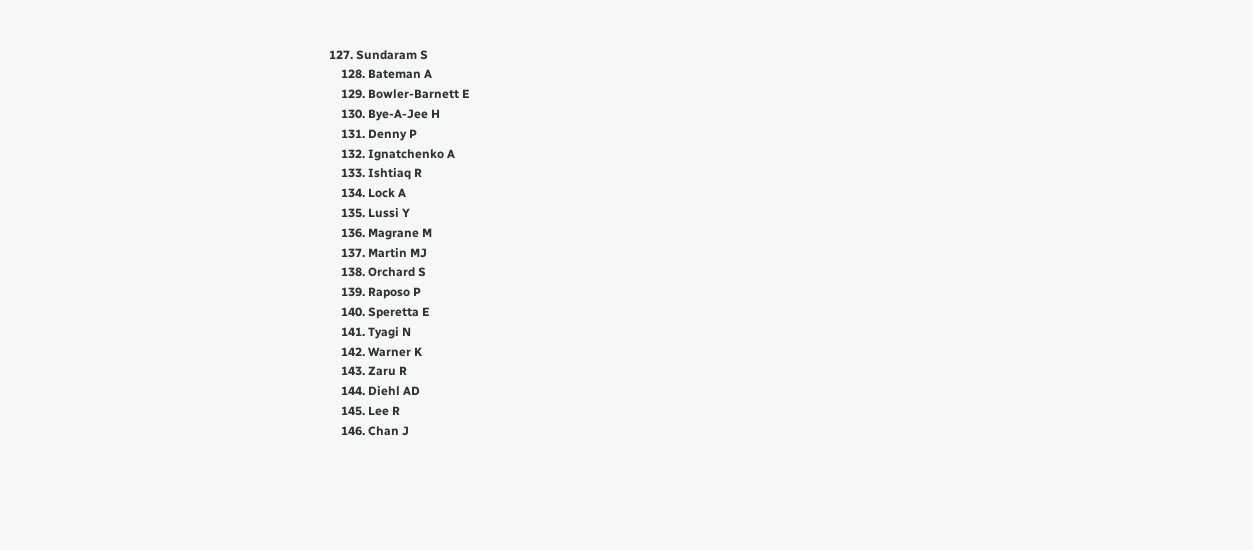127. Sundaram S
    128. Bateman A
    129. Bowler-Barnett E
    130. Bye-A-Jee H
    131. Denny P
    132. Ignatchenko A
    133. Ishtiaq R
    134. Lock A
    135. Lussi Y
    136. Magrane M
    137. Martin MJ
    138. Orchard S
    139. Raposo P
    140. Speretta E
    141. Tyagi N
    142. Warner K
    143. Zaru R
    144. Diehl AD
    145. Lee R
    146. Chan J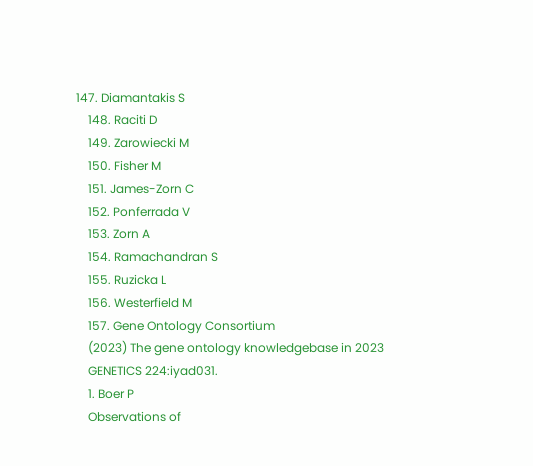147. Diamantakis S
    148. Raciti D
    149. Zarowiecki M
    150. Fisher M
    151. James-Zorn C
    152. Ponferrada V
    153. Zorn A
    154. Ramachandran S
    155. Ruzicka L
    156. Westerfield M
    157. Gene Ontology Consortium
    (2023) The gene ontology knowledgebase in 2023
    GENETICS 224:iyad031.
    1. Boer P
    Observations of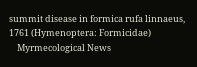summit disease in formica rufa linnaeus, 1761 (Hymenoptera: Formicidae)
    Myrmecological News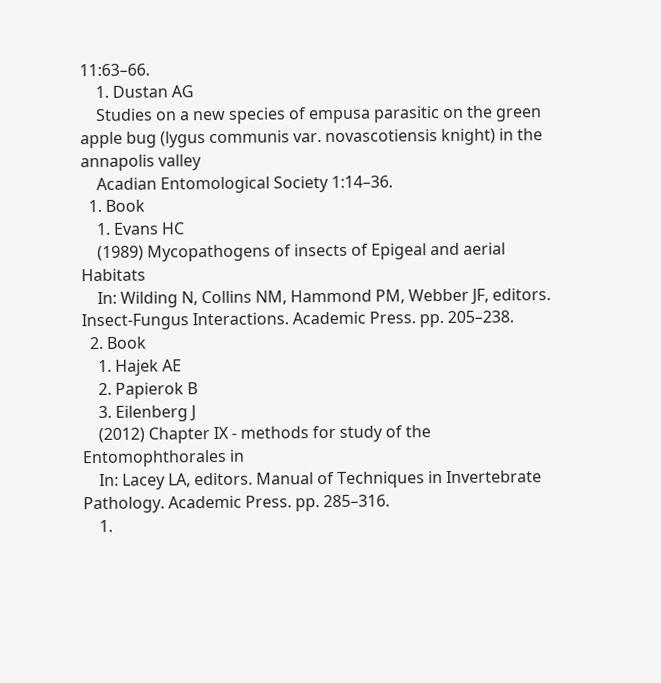11:63–66.
    1. Dustan AG
    Studies on a new species of empusa parasitic on the green apple bug (lygus communis var. novascotiensis knight) in the annapolis valley
    Acadian Entomological Society 1:14–36.
  1. Book
    1. Evans HC
    (1989) Mycopathogens of insects of Epigeal and aerial Habitats
    In: Wilding N, Collins NM, Hammond PM, Webber JF, editors. Insect-Fungus Interactions. Academic Press. pp. 205–238.
  2. Book
    1. Hajek AE
    2. Papierok B
    3. Eilenberg J
    (2012) Chapter IX - methods for study of the Entomophthorales in
    In: Lacey LA, editors. Manual of Techniques in Invertebrate Pathology. Academic Press. pp. 285–316.
    1.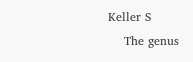Keller S
    The genus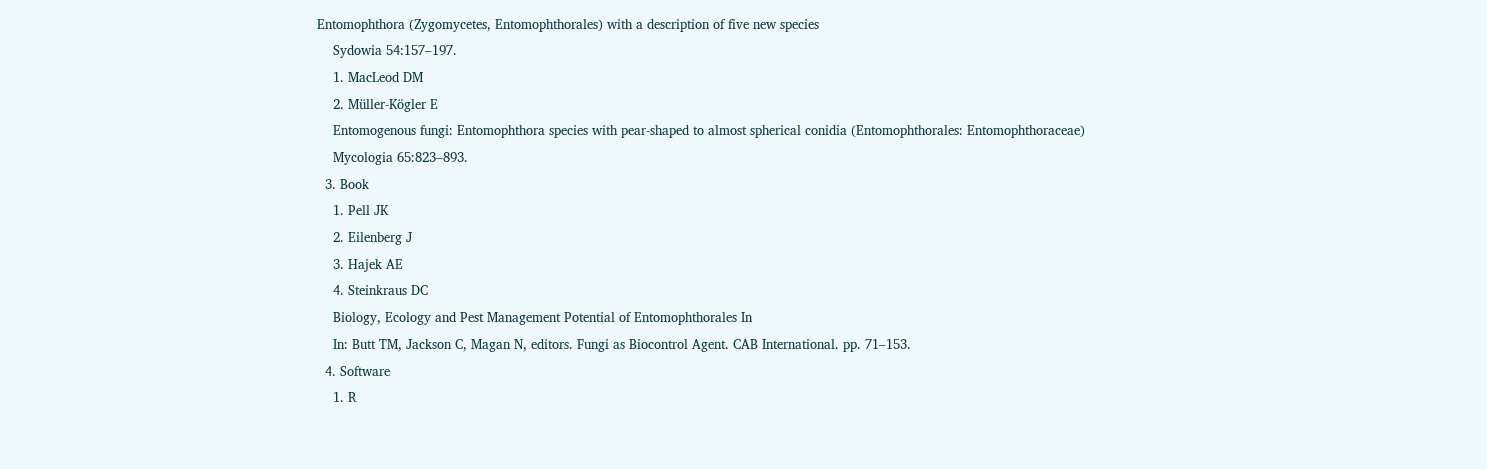Entomophthora (Zygomycetes, Entomophthorales) with a description of five new species
    Sydowia 54:157–197.
    1. MacLeod DM
    2. Müller-Kögler E
    Entomogenous fungi: Entomophthora species with pear-shaped to almost spherical conidia (Entomophthorales: Entomophthoraceae)
    Mycologia 65:823–893.
  3. Book
    1. Pell JK
    2. Eilenberg J
    3. Hajek AE
    4. Steinkraus DC
    Biology, Ecology and Pest Management Potential of Entomophthorales In
    In: Butt TM, Jackson C, Magan N, editors. Fungi as Biocontrol Agent. CAB International. pp. 71–153.
  4. Software
    1. R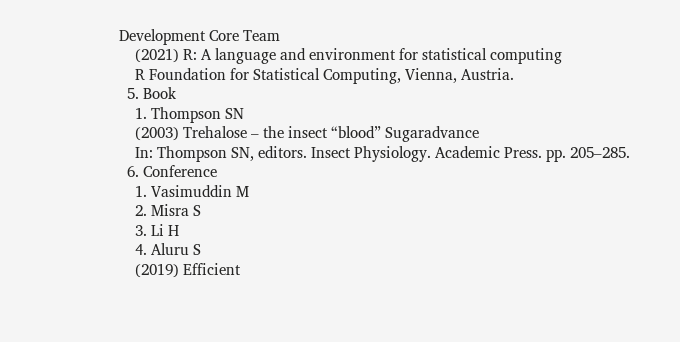Development Core Team
    (2021) R: A language and environment for statistical computing
    R Foundation for Statistical Computing, Vienna, Austria.
  5. Book
    1. Thompson SN
    (2003) Trehalose – the insect “blood” Sugaradvance
    In: Thompson SN, editors. Insect Physiology. Academic Press. pp. 205–285.
  6. Conference
    1. Vasimuddin M
    2. Misra S
    3. Li H
    4. Aluru S
    (2019) Efficient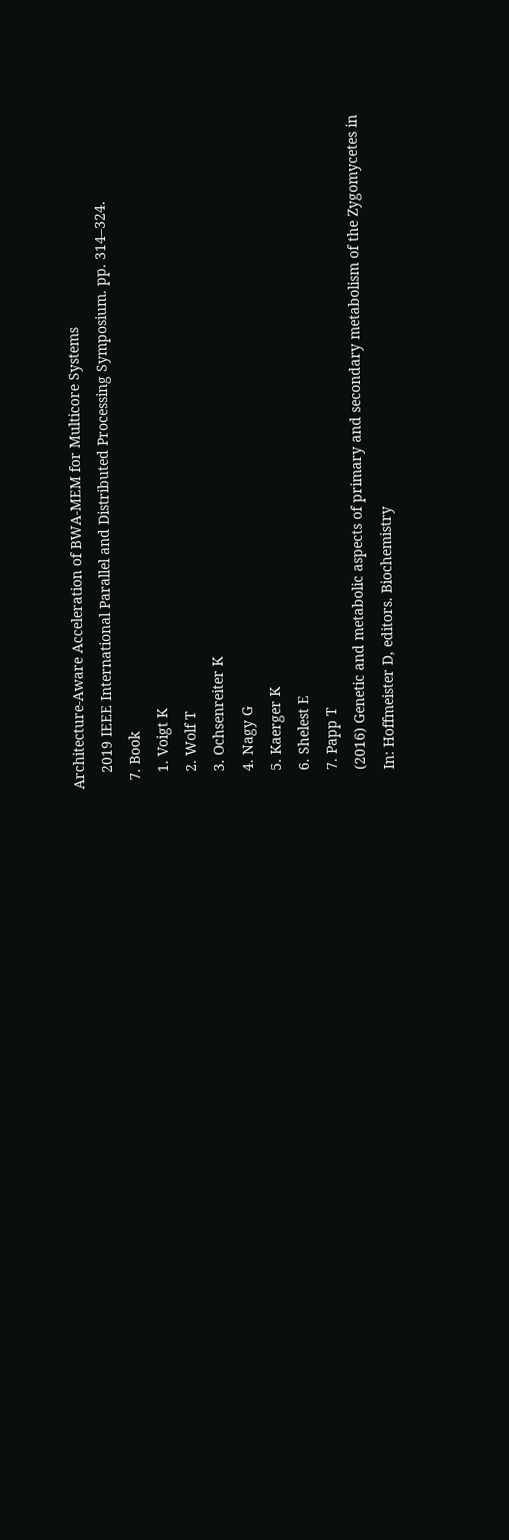Architecture-Aware Acceleration of BWA-MEM for Multicore Systems
    2019 IEEE International Parallel and Distributed Processing Symposium. pp. 314–324.
  7. Book
    1. Voigt K
    2. Wolf T
    3. Ochsenreiter K
    4. Nagy G
    5. Kaerger K
    6. Shelest E
    7. Papp T
    (2016) Genetic and metabolic aspects of primary and secondary metabolism of the Zygomycetes in
    In: Hoffmeister D, editors. Biochemistry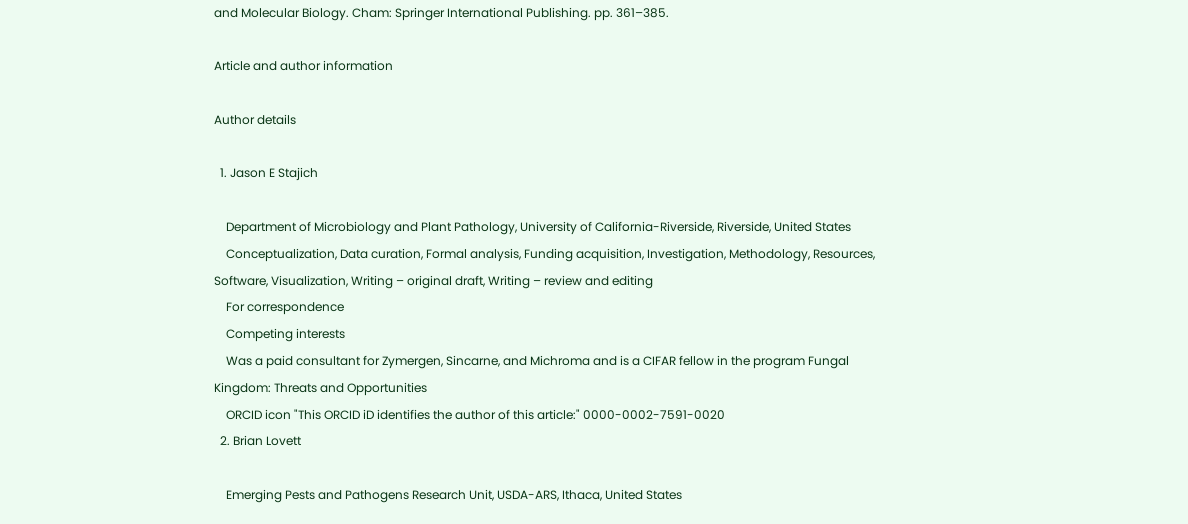and Molecular Biology. Cham: Springer International Publishing. pp. 361–385.

Article and author information

Author details

  1. Jason E Stajich

    Department of Microbiology and Plant Pathology, University of California-Riverside, Riverside, United States
    Conceptualization, Data curation, Formal analysis, Funding acquisition, Investigation, Methodology, Resources, Software, Visualization, Writing – original draft, Writing – review and editing
    For correspondence
    Competing interests
    Was a paid consultant for Zymergen, Sincarne, and Michroma and is a CIFAR fellow in the program Fungal Kingdom: Threats and Opportunities
    ORCID icon "This ORCID iD identifies the author of this article:" 0000-0002-7591-0020
  2. Brian Lovett

    Emerging Pests and Pathogens Research Unit, USDA-ARS, Ithaca, United States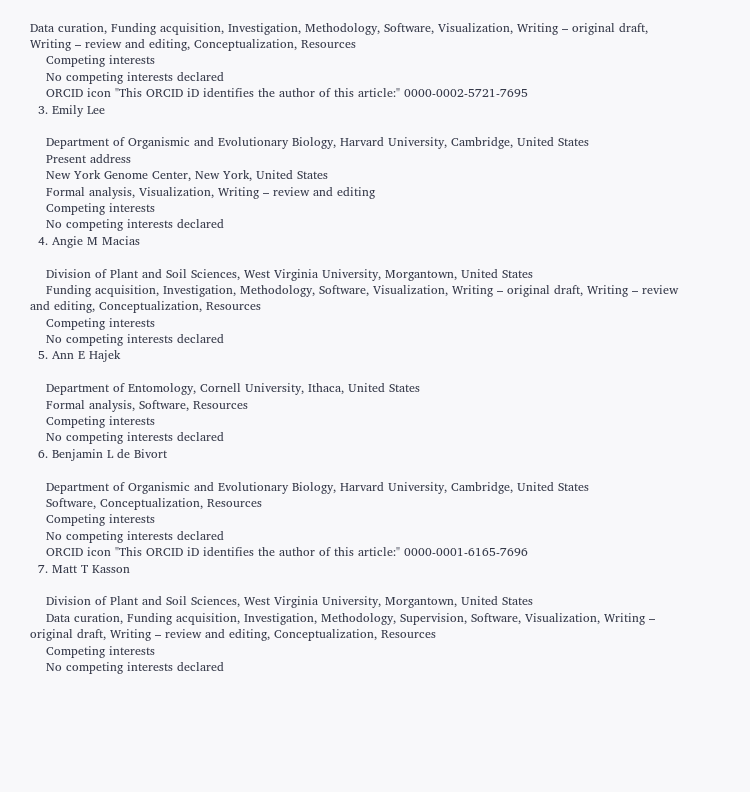Data curation, Funding acquisition, Investigation, Methodology, Software, Visualization, Writing – original draft, Writing – review and editing, Conceptualization, Resources
    Competing interests
    No competing interests declared
    ORCID icon "This ORCID iD identifies the author of this article:" 0000-0002-5721-7695
  3. Emily Lee

    Department of Organismic and Evolutionary Biology, Harvard University, Cambridge, United States
    Present address
    New York Genome Center, New York, United States
    Formal analysis, Visualization, Writing – review and editing
    Competing interests
    No competing interests declared
  4. Angie M Macias

    Division of Plant and Soil Sciences, West Virginia University, Morgantown, United States
    Funding acquisition, Investigation, Methodology, Software, Visualization, Writing – original draft, Writing – review and editing, Conceptualization, Resources
    Competing interests
    No competing interests declared
  5. Ann E Hajek

    Department of Entomology, Cornell University, Ithaca, United States
    Formal analysis, Software, Resources
    Competing interests
    No competing interests declared
  6. Benjamin L de Bivort

    Department of Organismic and Evolutionary Biology, Harvard University, Cambridge, United States
    Software, Conceptualization, Resources
    Competing interests
    No competing interests declared
    ORCID icon "This ORCID iD identifies the author of this article:" 0000-0001-6165-7696
  7. Matt T Kasson

    Division of Plant and Soil Sciences, West Virginia University, Morgantown, United States
    Data curation, Funding acquisition, Investigation, Methodology, Supervision, Software, Visualization, Writing – original draft, Writing – review and editing, Conceptualization, Resources
    Competing interests
    No competing interests declared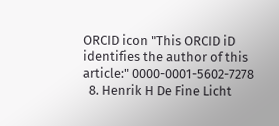ORCID icon "This ORCID iD identifies the author of this article:" 0000-0001-5602-7278
  8. Henrik H De Fine Licht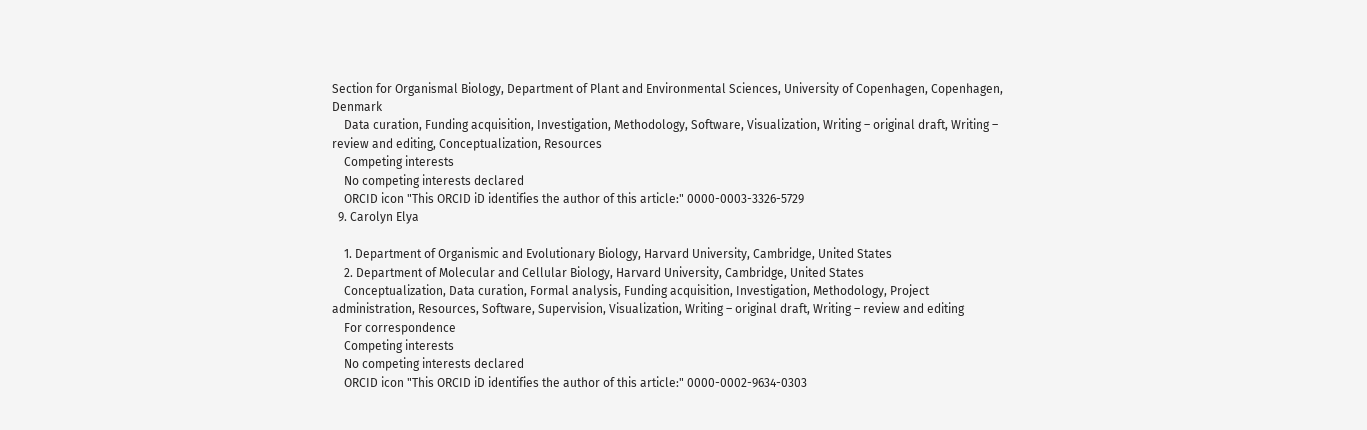Section for Organismal Biology, Department of Plant and Environmental Sciences, University of Copenhagen, Copenhagen, Denmark
    Data curation, Funding acquisition, Investigation, Methodology, Software, Visualization, Writing – original draft, Writing – review and editing, Conceptualization, Resources
    Competing interests
    No competing interests declared
    ORCID icon "This ORCID iD identifies the author of this article:" 0000-0003-3326-5729
  9. Carolyn Elya

    1. Department of Organismic and Evolutionary Biology, Harvard University, Cambridge, United States
    2. Department of Molecular and Cellular Biology, Harvard University, Cambridge, United States
    Conceptualization, Data curation, Formal analysis, Funding acquisition, Investigation, Methodology, Project administration, Resources, Software, Supervision, Visualization, Writing – original draft, Writing – review and editing
    For correspondence
    Competing interests
    No competing interests declared
    ORCID icon "This ORCID iD identifies the author of this article:" 0000-0002-9634-0303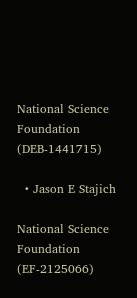National Science Foundation (DEB-1441715)

  • Jason E Stajich

National Science Foundation (EF-2125066)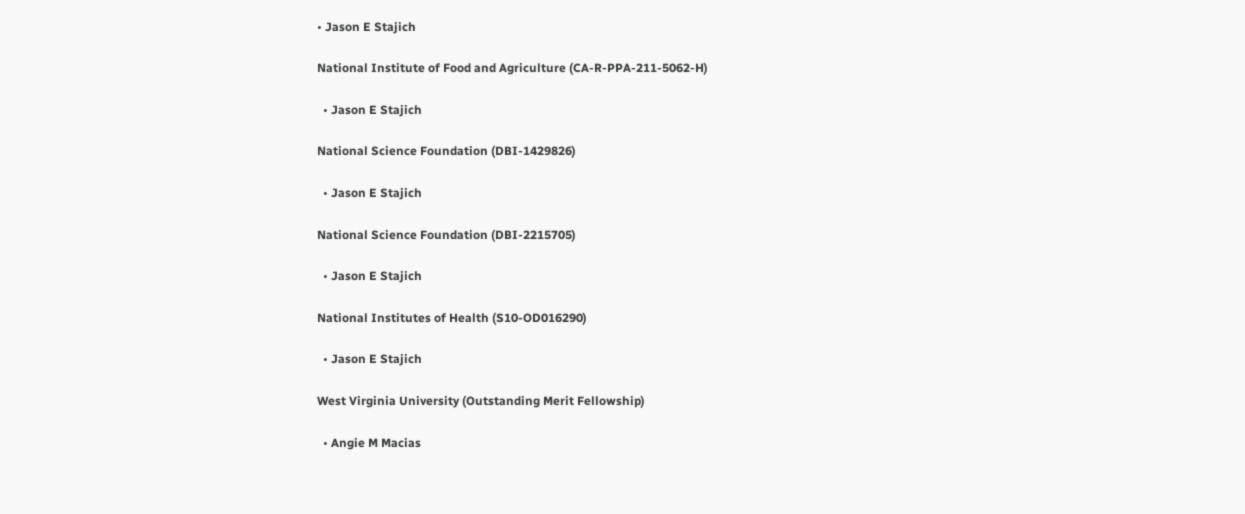• Jason E Stajich

National Institute of Food and Agriculture (CA-R-PPA-211-5062-H)

  • Jason E Stajich

National Science Foundation (DBI-1429826)

  • Jason E Stajich

National Science Foundation (DBI-2215705)

  • Jason E Stajich

National Institutes of Health (S10-OD016290)

  • Jason E Stajich

West Virginia University (Outstanding Merit Fellowship)

  • Angie M Macias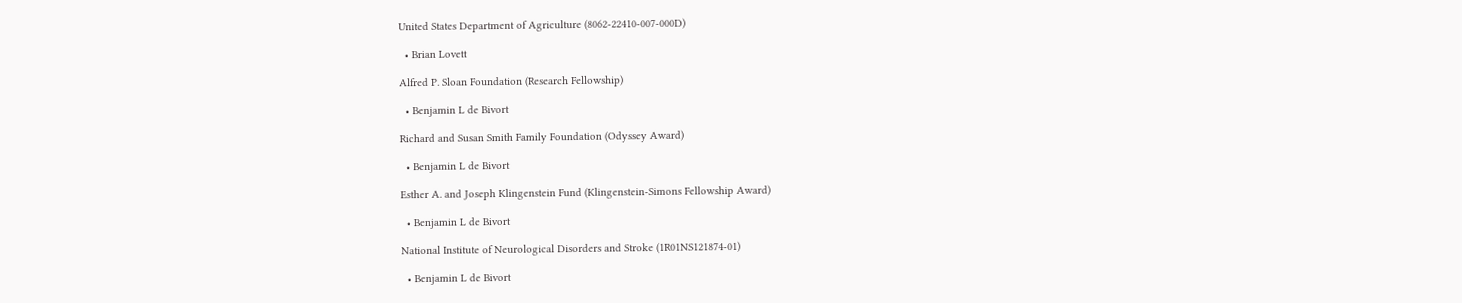United States Department of Agriculture (8062-22410-007-000D)

  • Brian Lovett

Alfred P. Sloan Foundation (Research Fellowship)

  • Benjamin L de Bivort

Richard and Susan Smith Family Foundation (Odyssey Award)

  • Benjamin L de Bivort

Esther A. and Joseph Klingenstein Fund (Klingenstein-Simons Fellowship Award)

  • Benjamin L de Bivort

National Institute of Neurological Disorders and Stroke (1R01NS121874-01)

  • Benjamin L de Bivort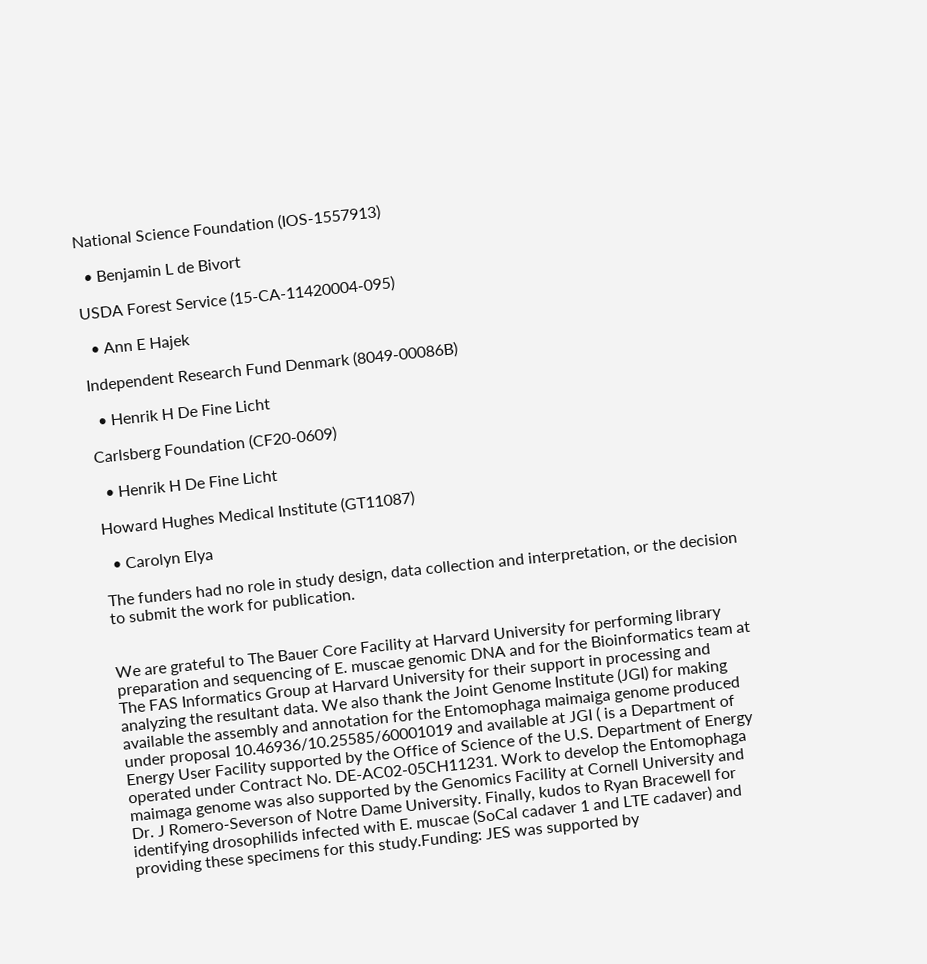National Science Foundation (IOS-1557913)

  • Benjamin L de Bivort

USDA Forest Service (15-CA-11420004-095)

  • Ann E Hajek

Independent Research Fund Denmark (8049-00086B)

  • Henrik H De Fine Licht

Carlsberg Foundation (CF20-0609)

  • Henrik H De Fine Licht

Howard Hughes Medical Institute (GT11087)

  • Carolyn Elya

The funders had no role in study design, data collection and interpretation, or the decision to submit the work for publication.


We are grateful to The Bauer Core Facility at Harvard University for performing library preparation and sequencing of E. muscae genomic DNA and for the Bioinformatics team at The FAS Informatics Group at Harvard University for their support in processing and analyzing the resultant data. We also thank the Joint Genome Institute (JGI) for making available the assembly and annotation for the Entomophaga maimaiga genome produced under proposal 10.46936/10.25585/60001019 and available at JGI ( is a Department of Energy User Facility supported by the Office of Science of the U.S. Department of Energy operated under Contract No. DE-AC02-05CH11231. Work to develop the Entomophaga maimaga genome was also supported by the Genomics Facility at Cornell University and Dr. J Romero-Severson of Notre Dame University. Finally, kudos to Ryan Bracewell for identifying drosophilids infected with E. muscae (SoCal cadaver 1 and LTE cadaver) and providing these specimens for this study.Funding: JES was supported by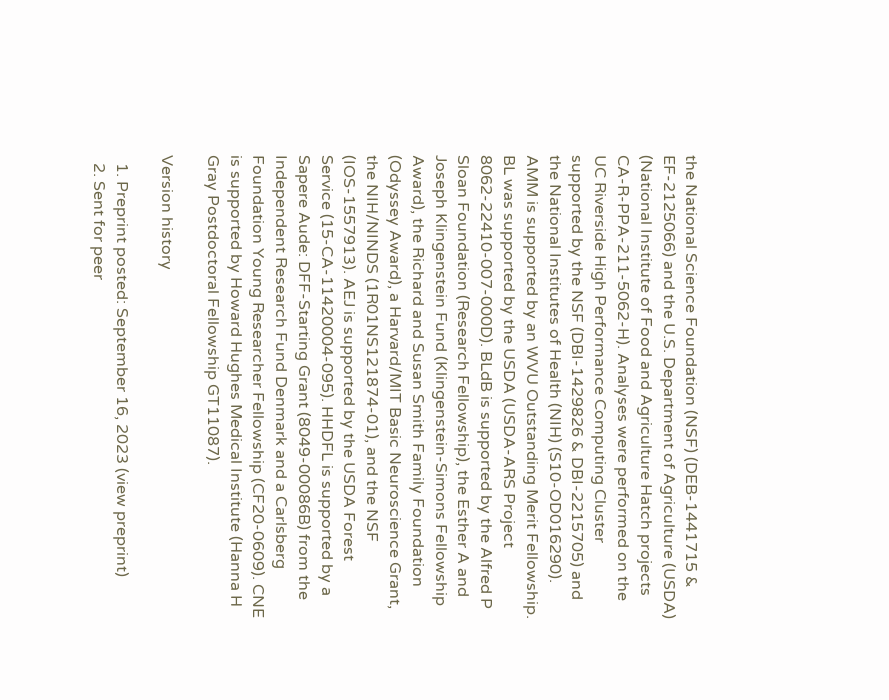the National Science Foundation (NSF) (DEB-1441715 & EF-2125066) and the U.S. Department of Agriculture (USDA) (National Institute of Food and Agriculture Hatch projects CA-R-PPA-211-5062-H). Analyses were performed on the UC Riverside High Performance Computing Cluster supported by the NSF (DBI-1429826 & DBI-2215705) and the National Institutes of Health (NIH) (S10-OD016290). AMM is supported by an WVU Outstanding Merit Fellowship. BL was supported by the USDA (USDA-ARS Project 8062-22410-007-000D). BLdB is supported by the Alfred P Sloan Foundation (Research Fellowship), the Esther A and Joseph Klingenstein Fund (Klingenstein-Simons Fellowship Award), the Richard and Susan Smith Family Foundation (Odyssey Award), a Harvard/MIT Basic Neuroscience Grant, the NIH/NINDS (1R01NS121874-01), and the NSF (IOS-1557913). AEJ is supported by the USDA Forest Service (15-CA-11420004-095). HHDFL is supported by a Sapere Aude: DFF-Starting Grant (8049-00086B) from the Independent Research Fund Denmark and a Carlsberg Foundation Young Researcher Fellowship (CF20-0609). CNE is supported by Howard Hughes Medical Institute (Hanna H Gray Postdoctoral Fellowship GT11087).

Version history

  1. Preprint posted: September 16, 2023 (view preprint)
  2. Sent for peer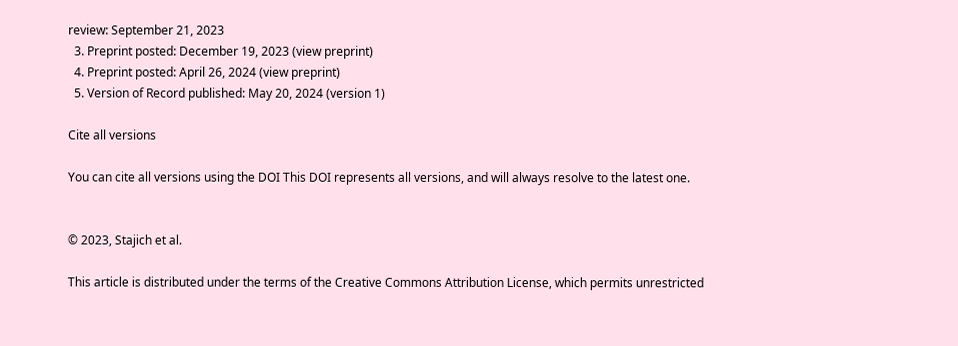review: September 21, 2023
  3. Preprint posted: December 19, 2023 (view preprint)
  4. Preprint posted: April 26, 2024 (view preprint)
  5. Version of Record published: May 20, 2024 (version 1)

Cite all versions

You can cite all versions using the DOI This DOI represents all versions, and will always resolve to the latest one.


© 2023, Stajich et al.

This article is distributed under the terms of the Creative Commons Attribution License, which permits unrestricted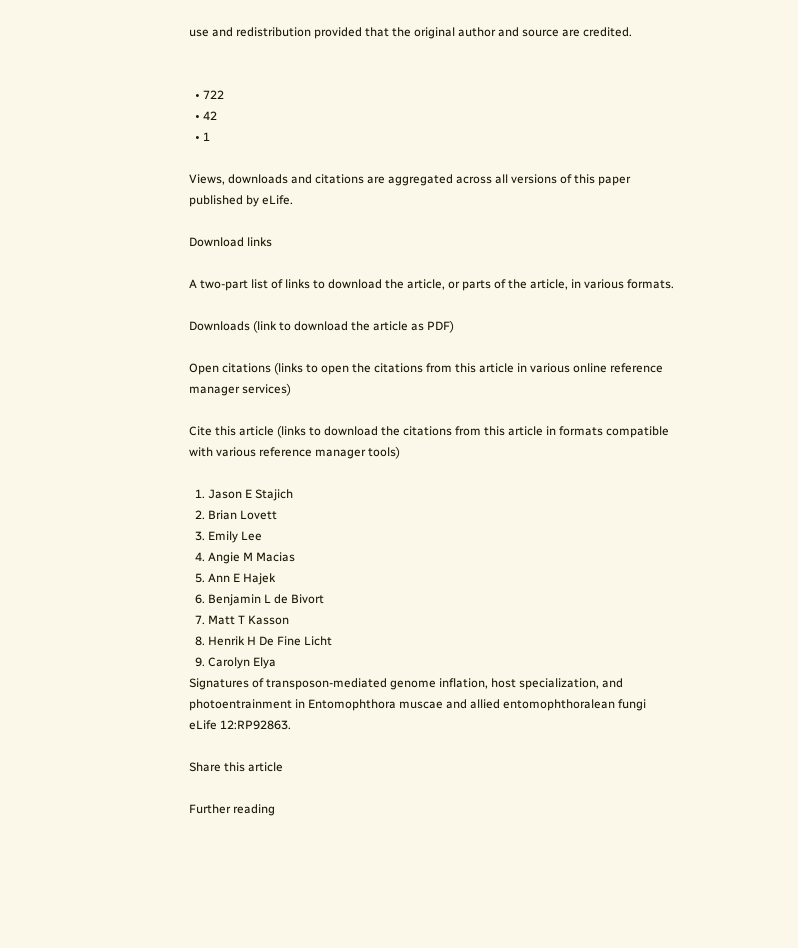use and redistribution provided that the original author and source are credited.


  • 722
  • 42
  • 1

Views, downloads and citations are aggregated across all versions of this paper published by eLife.

Download links

A two-part list of links to download the article, or parts of the article, in various formats.

Downloads (link to download the article as PDF)

Open citations (links to open the citations from this article in various online reference manager services)

Cite this article (links to download the citations from this article in formats compatible with various reference manager tools)

  1. Jason E Stajich
  2. Brian Lovett
  3. Emily Lee
  4. Angie M Macias
  5. Ann E Hajek
  6. Benjamin L de Bivort
  7. Matt T Kasson
  8. Henrik H De Fine Licht
  9. Carolyn Elya
Signatures of transposon-mediated genome inflation, host specialization, and photoentrainment in Entomophthora muscae and allied entomophthoralean fungi
eLife 12:RP92863.

Share this article

Further reading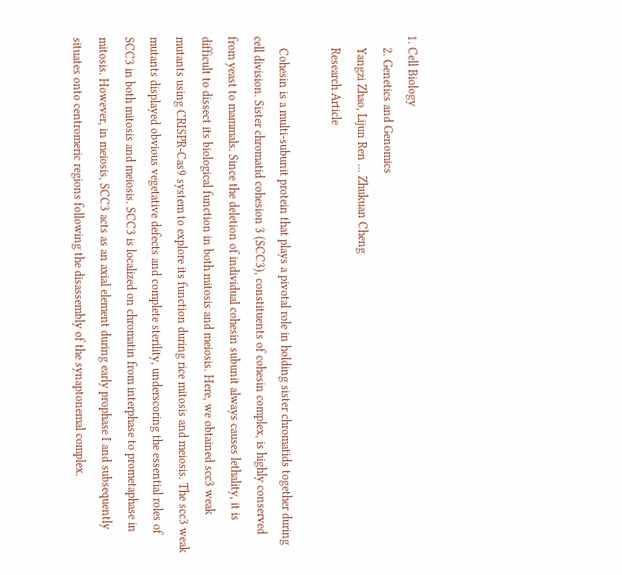1. Cell Biology
    2. Genetics and Genomics
    Yangzi Zhao, Lijun Ren ... Zhukuan Cheng
    Research Article

    Cohesin is a multi-subunit protein that plays a pivotal role in holding sister chromatids together during cell division. Sister chromatid cohesion 3 (SCC3), constituents of cohesin complex, is highly conserved from yeast to mammals. Since the deletion of individual cohesin subunit always causes lethality, it is difficult to dissect its biological function in both mitosis and meiosis. Here, we obtained scc3 weak mutants using CRISPR-Cas9 system to explore its function during rice mitosis and meiosis. The scc3 weak mutants displayed obvious vegetative defects and complete sterility, underscoring the essential roles of SCC3 in both mitosis and meiosis. SCC3 is localized on chromatin from interphase to prometaphase in mitosis. However, in meiosis, SCC3 acts as an axial element during early prophase I and subsequently situates onto centromeric regions following the disassembly of the synaptonemal complex.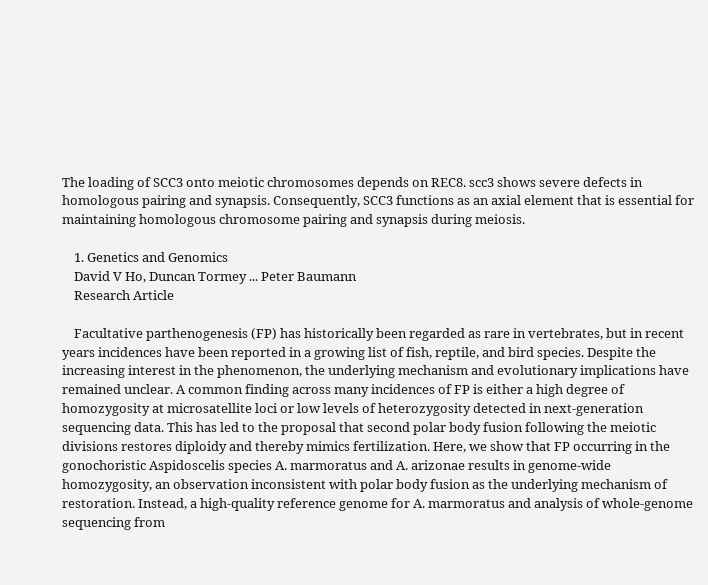The loading of SCC3 onto meiotic chromosomes depends on REC8. scc3 shows severe defects in homologous pairing and synapsis. Consequently, SCC3 functions as an axial element that is essential for maintaining homologous chromosome pairing and synapsis during meiosis.

    1. Genetics and Genomics
    David V Ho, Duncan Tormey ... Peter Baumann
    Research Article

    Facultative parthenogenesis (FP) has historically been regarded as rare in vertebrates, but in recent years incidences have been reported in a growing list of fish, reptile, and bird species. Despite the increasing interest in the phenomenon, the underlying mechanism and evolutionary implications have remained unclear. A common finding across many incidences of FP is either a high degree of homozygosity at microsatellite loci or low levels of heterozygosity detected in next-generation sequencing data. This has led to the proposal that second polar body fusion following the meiotic divisions restores diploidy and thereby mimics fertilization. Here, we show that FP occurring in the gonochoristic Aspidoscelis species A. marmoratus and A. arizonae results in genome-wide homozygosity, an observation inconsistent with polar body fusion as the underlying mechanism of restoration. Instead, a high-quality reference genome for A. marmoratus and analysis of whole-genome sequencing from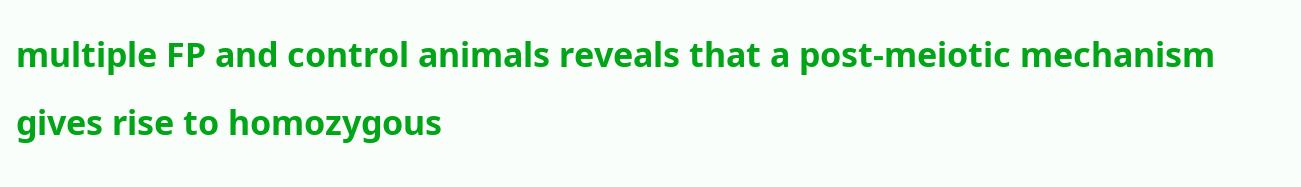multiple FP and control animals reveals that a post-meiotic mechanism gives rise to homozygous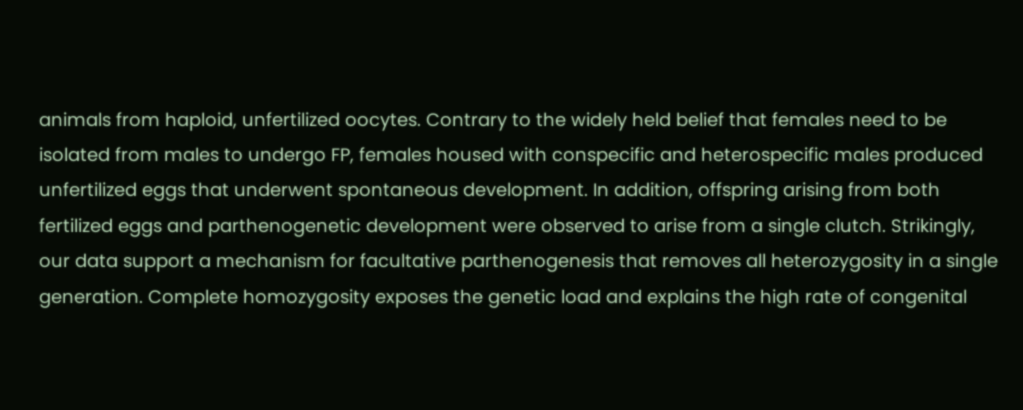animals from haploid, unfertilized oocytes. Contrary to the widely held belief that females need to be isolated from males to undergo FP, females housed with conspecific and heterospecific males produced unfertilized eggs that underwent spontaneous development. In addition, offspring arising from both fertilized eggs and parthenogenetic development were observed to arise from a single clutch. Strikingly, our data support a mechanism for facultative parthenogenesis that removes all heterozygosity in a single generation. Complete homozygosity exposes the genetic load and explains the high rate of congenital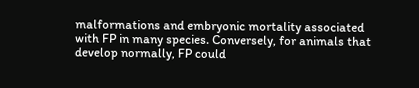malformations and embryonic mortality associated with FP in many species. Conversely, for animals that develop normally, FP could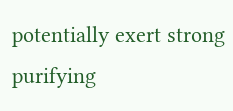potentially exert strong purifying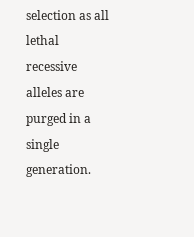selection as all lethal recessive alleles are purged in a single generation.